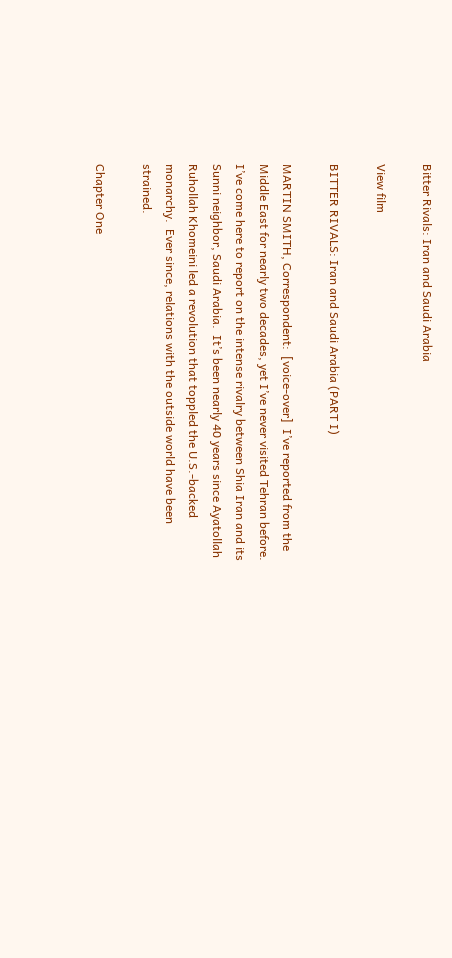Bitter Rivals: Iran and Saudi Arabia

View film

BITTER RIVALS: Iran and Saudi Arabia (PART I)

MARTIN SMITH, Correspondent:  [voice-over]  I’ve reported from the Middle East for nearly two decades, yet I’ve never visited Tehran before.   I’ve come here to report on the intense rivalry between Shia Iran and its Sunni neighbor, Saudi Arabia.  It’s been nearly 40 years since Ayatollah Ruhollah Khomeini led a revolution that toppled the U.S.-backed monarchy.  Ever since, relations with the outside world have been strained.

Chapter One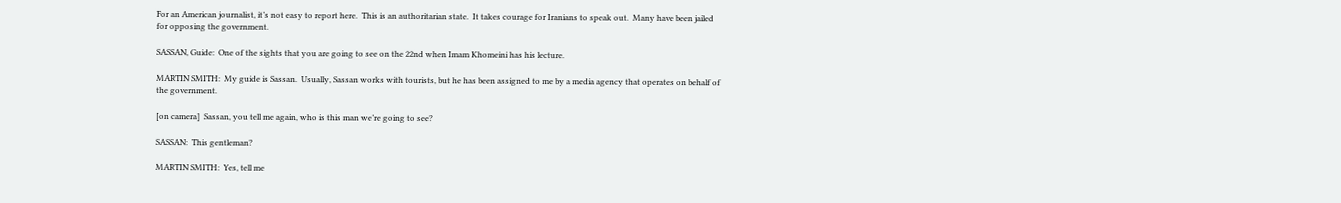For an American journalist, it’s not easy to report here.  This is an authoritarian state.  It takes courage for Iranians to speak out.  Many have been jailed for opposing the government.

SASSAN, Guide:  One of the sights that you are going to see on the 22nd when Imam Khomeini has his lecture.

MARTIN SMITH:  My guide is Sassan.  Usually, Sassan works with tourists, but he has been assigned to me by a media agency that operates on behalf of the government.

[on camera]  Sassan, you tell me again, who is this man we’re going to see?

SASSAN:  This gentleman?

MARTIN SMITH:  Yes, tell me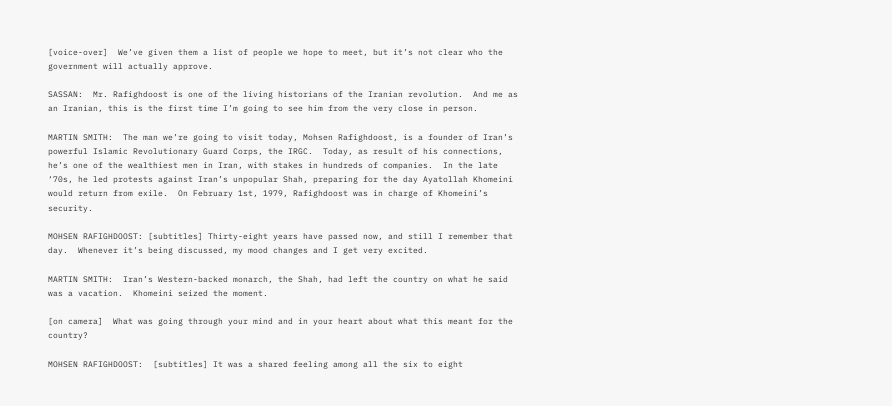[voice-over]  We’ve given them a list of people we hope to meet, but it’s not clear who the government will actually approve.

SASSAN:  Mr. Rafighdoost is one of the living historians of the Iranian revolution.  And me as an Iranian, this is the first time I’m going to see him from the very close in person.

MARTIN SMITH:  The man we’re going to visit today, Mohsen Rafighdoost, is a founder of Iran’s powerful Islamic Revolutionary Guard Corps, the IRGC.  Today, as result of his connections, he’s one of the wealthiest men in Iran, with stakes in hundreds of companies.  In the late ‘70s, he led protests against Iran’s unpopular Shah, preparing for the day Ayatollah Khomeini would return from exile.  On February 1st, 1979, Rafighdoost was in charge of Khomeini’s security.

MOHSEN RAFIGHDOOST: [subtitles] Thirty-eight years have passed now, and still I remember that day.  Whenever it’s being discussed, my mood changes and I get very excited.

MARTIN SMITH:  Iran’s Western-backed monarch, the Shah, had left the country on what he said was a vacation.  Khomeini seized the moment.

[on camera]  What was going through your mind and in your heart about what this meant for the country?

MOHSEN RAFIGHDOOST:  [subtitles] It was a shared feeling among all the six to eight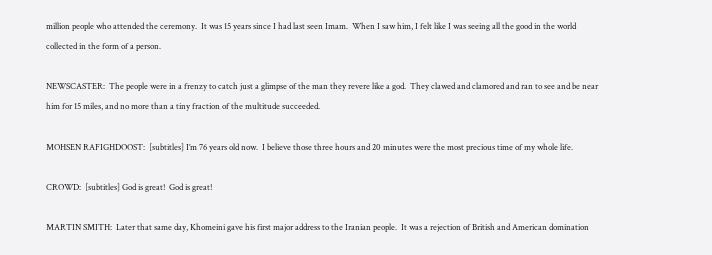million people who attended the ceremony.  It was 15 years since I had last seen Imam.  When I saw him, I felt like I was seeing all the good in the world collected in the form of a person.

NEWSCASTER:  The people were in a frenzy to catch just a glimpse of the man they revere like a god.  They clawed and clamored and ran to see and be near him for 15 miles, and no more than a tiny fraction of the multitude succeeded.

MOHSEN RAFIGHDOOST:  [subtitles] I’m 76 years old now.  I believe those three hours and 20 minutes were the most precious time of my whole life.

CROWD:  [subtitles] God is great!  God is great!

MARTIN SMITH:  Later that same day, Khomeini gave his first major address to the Iranian people.  It was a rejection of British and American domination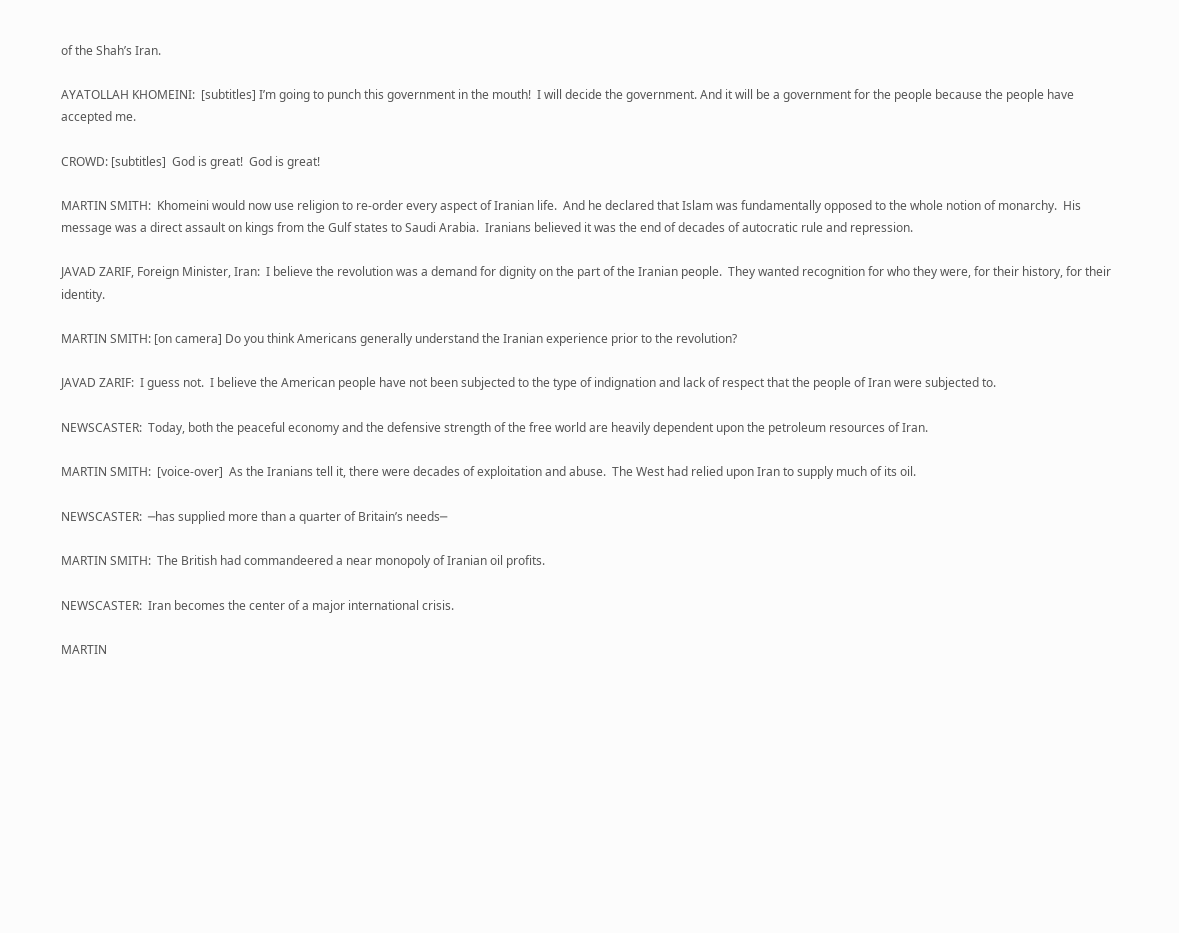of the Shah’s Iran.

AYATOLLAH KHOMEINI:  [subtitles] I’m going to punch this government in the mouth!  I will decide the government. And it will be a government for the people because the people have accepted me.

CROWD: [subtitles]  God is great!  God is great!

MARTIN SMITH:  Khomeini would now use religion to re-order every aspect of Iranian life.  And he declared that Islam was fundamentally opposed to the whole notion of monarchy.  His message was a direct assault on kings from the Gulf states to Saudi Arabia.  Iranians believed it was the end of decades of autocratic rule and repression.

JAVAD ZARIF, Foreign Minister, Iran:  I believe the revolution was a demand for dignity on the part of the Iranian people.  They wanted recognition for who they were, for their history, for their identity.

MARTIN SMITH: [on camera] Do you think Americans generally understand the Iranian experience prior to the revolution?

JAVAD ZARIF:  I guess not.  I believe the American people have not been subjected to the type of indignation and lack of respect that the people of Iran were subjected to.

NEWSCASTER:  Today, both the peaceful economy and the defensive strength of the free world are heavily dependent upon the petroleum resources of Iran.

MARTIN SMITH:  [voice-over]  As the Iranians tell it, there were decades of exploitation and abuse.  The West had relied upon Iran to supply much of its oil.

NEWSCASTER:  ─has supplied more than a quarter of Britain’s needs─

MARTIN SMITH:  The British had commandeered a near monopoly of Iranian oil profits.

NEWSCASTER:  Iran becomes the center of a major international crisis.

MARTIN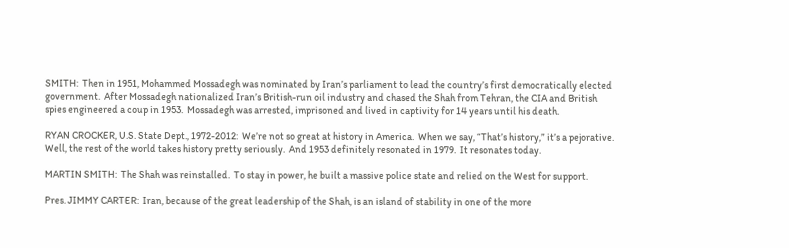SMITH:  Then in 1951, Mohammed Mossadegh was nominated by Iran’s parliament to lead the country’s first democratically elected government.  After Mossadegh nationalized Iran’s British-run oil industry and chased the Shah from Tehran, the CIA and British spies engineered a coup in 1953.  Mossadegh was arrested, imprisoned and lived in captivity for 14 years until his death.

RYAN CROCKER, U.S. State Dept., 1972-2012:  We’re not so great at history in America.  When we say, “That’s history,” it’s a pejorative.  Well, the rest of the world takes history pretty seriously.  And 1953 definitely resonated in 1979.  It resonates today.

MARTIN SMITH:  The Shah was reinstalled.  To stay in power, he built a massive police state and relied on the West for support.

Pres. JIMMY CARTER:  Iran, because of the great leadership of the Shah, is an island of stability in one of the more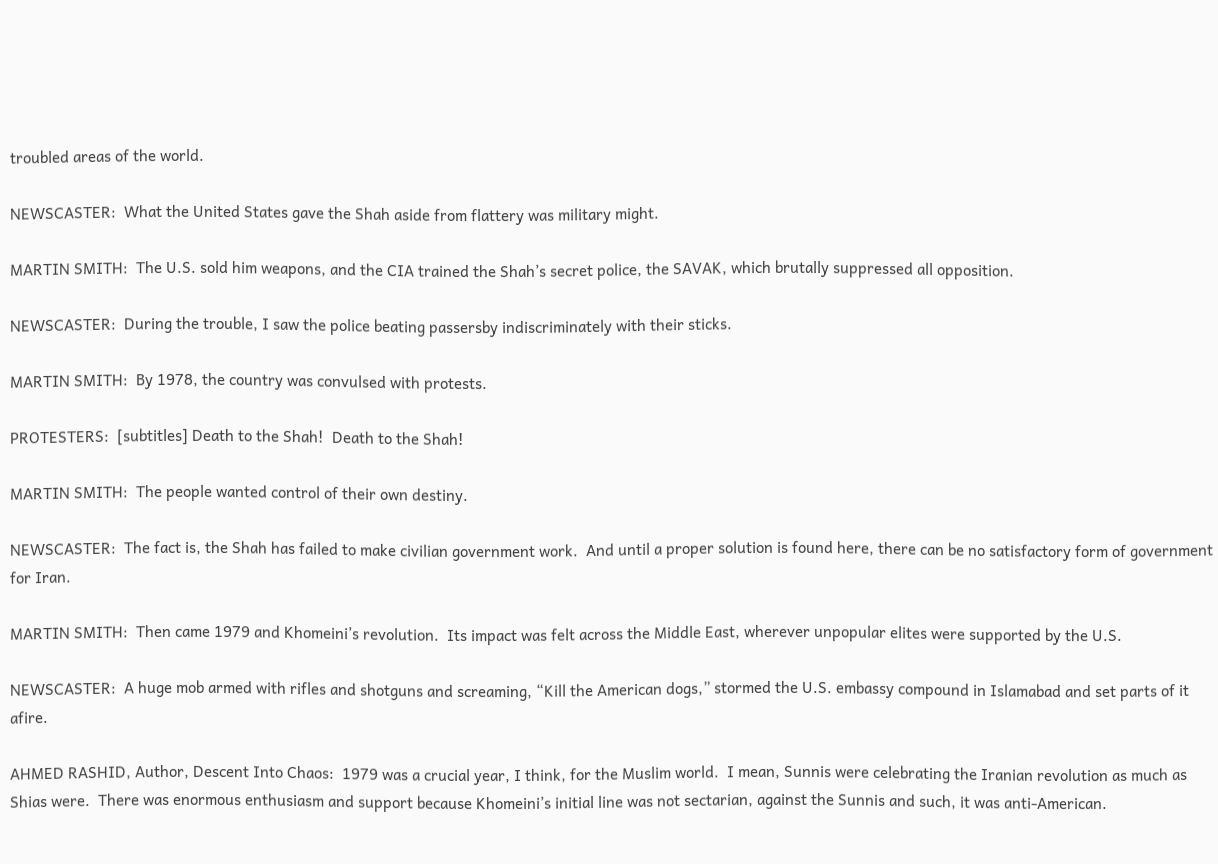troubled areas of the world.

NEWSCASTER:  What the United States gave the Shah aside from flattery was military might.

MARTIN SMITH:  The U.S. sold him weapons, and the CIA trained the Shah’s secret police, the SAVAK, which brutally suppressed all opposition.

NEWSCASTER:  During the trouble, I saw the police beating passersby indiscriminately with their sticks.

MARTIN SMITH:  By 1978, the country was convulsed with protests.

PROTESTERS:  [subtitles] Death to the Shah!  Death to the Shah!

MARTIN SMITH:  The people wanted control of their own destiny.

NEWSCASTER:  The fact is, the Shah has failed to make civilian government work.  And until a proper solution is found here, there can be no satisfactory form of government for Iran.

MARTIN SMITH:  Then came 1979 and Khomeini’s revolution.  Its impact was felt across the Middle East, wherever unpopular elites were supported by the U.S.

NEWSCASTER:  A huge mob armed with rifles and shotguns and screaming, “Kill the American dogs,” stormed the U.S. embassy compound in Islamabad and set parts of it afire.

AHMED RASHID, Author, Descent Into Chaos:  1979 was a crucial year, I think, for the Muslim world.  I mean, Sunnis were celebrating the Iranian revolution as much as Shias were.  There was enormous enthusiasm and support because Khomeini’s initial line was not sectarian, against the Sunnis and such, it was anti-American.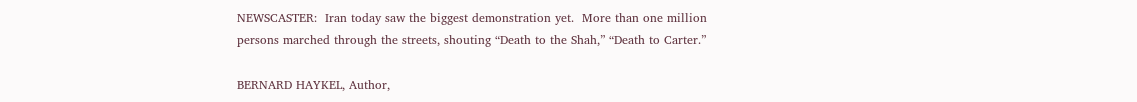NEWSCASTER:  Iran today saw the biggest demonstration yet.  More than one million persons marched through the streets, shouting “Death to the Shah,” “Death to Carter.”

BERNARD HAYKEL, Author,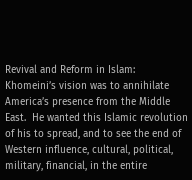Revival and Reform in Islam:  Khomeini’s vision was to annihilate America’s presence from the Middle East.  He wanted this Islamic revolution of his to spread, and to see the end of Western influence, cultural, political, military, financial, in the entire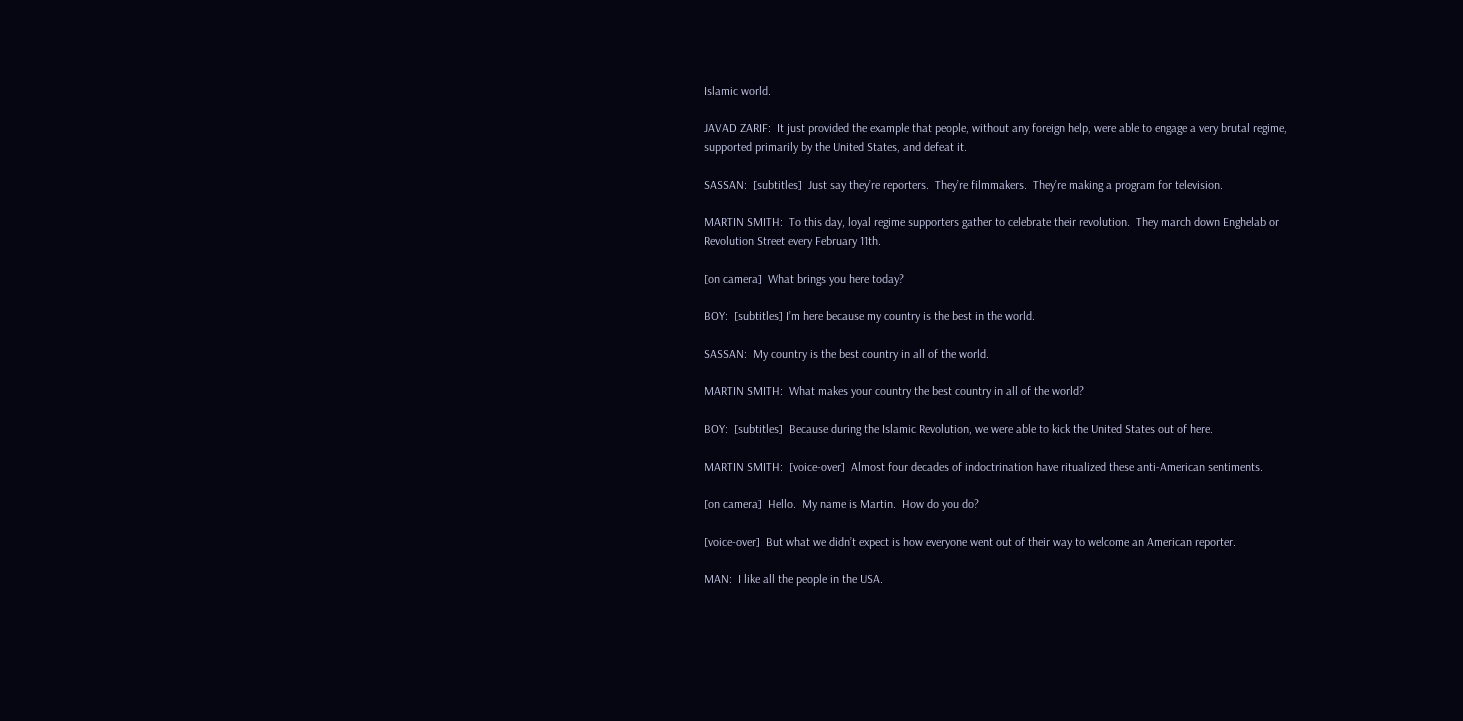Islamic world.

JAVAD ZARIF:  It just provided the example that people, without any foreign help, were able to engage a very brutal regime, supported primarily by the United States, and defeat it.

SASSAN:  [subtitles]  Just say they’re reporters.  They’re filmmakers.  They’re making a program for television.

MARTIN SMITH:  To this day, loyal regime supporters gather to celebrate their revolution.  They march down Enghelab or Revolution Street every February 11th.

[on camera]  What brings you here today?

BOY:  [subtitles] I’m here because my country is the best in the world.

SASSAN:  My country is the best country in all of the world.

MARTIN SMITH:  What makes your country the best country in all of the world?

BOY:  [subtitles]  Because during the Islamic Revolution, we were able to kick the United States out of here.

MARTIN SMITH:  [voice-over]  Almost four decades of indoctrination have ritualized these anti-American sentiments.

[on camera]  Hello.  My name is Martin.  How do you do?

[voice-over]  But what we didn’t expect is how everyone went out of their way to welcome an American reporter.

MAN:  I like all the people in the USA.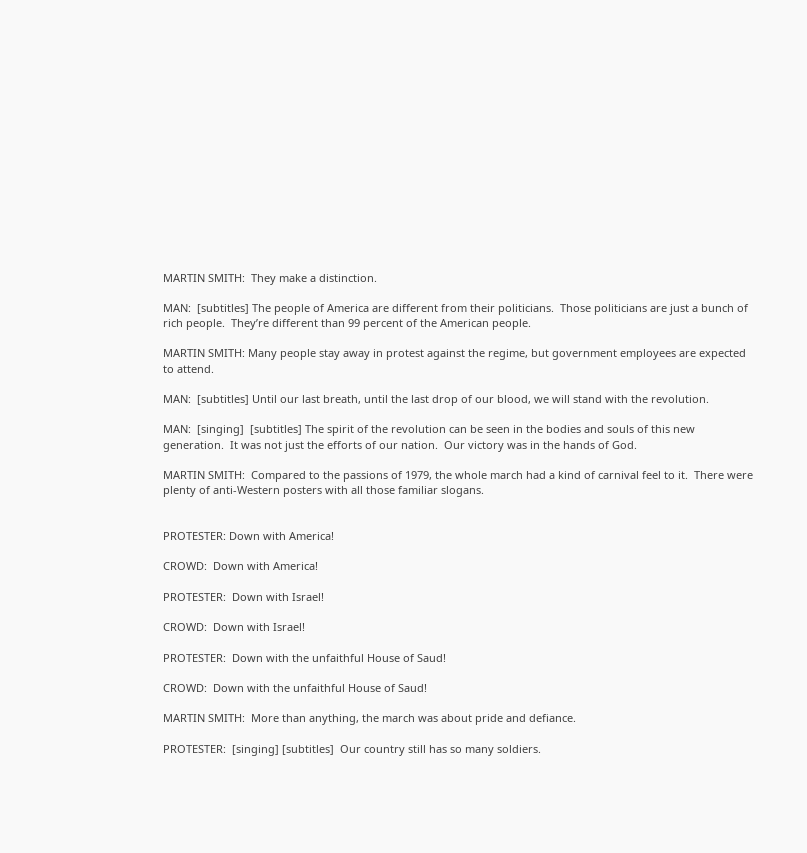MARTIN SMITH:  They make a distinction.

MAN:  [subtitles] The people of America are different from their politicians.  Those politicians are just a bunch of rich people.  They’re different than 99 percent of the American people.

MARTIN SMITH: Many people stay away in protest against the regime, but government employees are expected to attend.

MAN:  [subtitles] Until our last breath, until the last drop of our blood, we will stand with the revolution.

MAN:  [singing]  [subtitles] The spirit of the revolution can be seen in the bodies and souls of this new generation.  It was not just the efforts of our nation.  Our victory was in the hands of God.

MARTIN SMITH:  Compared to the passions of 1979, the whole march had a kind of carnival feel to it.  There were plenty of anti-Western posters with all those familiar slogans.


PROTESTER: Down with America!

CROWD:  Down with America!

PROTESTER:  Down with Israel!

CROWD:  Down with Israel!

PROTESTER:  Down with the unfaithful House of Saud!

CROWD:  Down with the unfaithful House of Saud!

MARTIN SMITH:  More than anything, the march was about pride and defiance.

PROTESTER:  [singing] [subtitles]  Our country still has so many soldiers.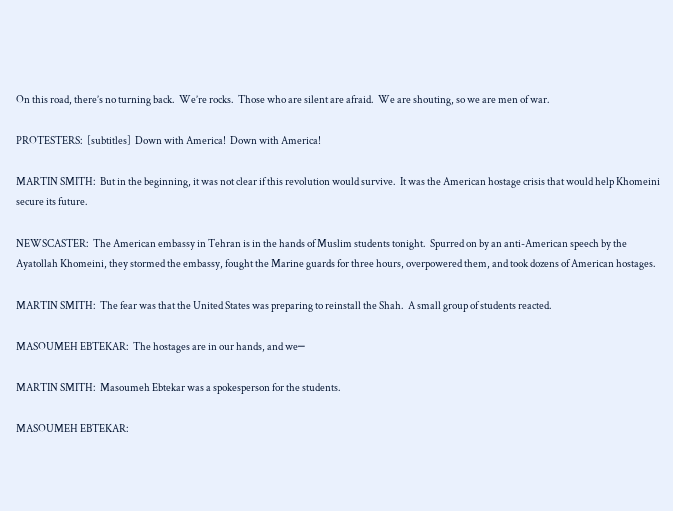On this road, there’s no turning back.  We’re rocks.  Those who are silent are afraid.  We are shouting, so we are men of war.

PROTESTERS:  [subtitles]  Down with America!  Down with America!

MARTIN SMITH:  But in the beginning, it was not clear if this revolution would survive.  It was the American hostage crisis that would help Khomeini secure its future.

NEWSCASTER:  The American embassy in Tehran is in the hands of Muslim students tonight.  Spurred on by an anti-American speech by the Ayatollah Khomeini, they stormed the embassy, fought the Marine guards for three hours, overpowered them, and took dozens of American hostages.

MARTIN SMITH:  The fear was that the United States was preparing to reinstall the Shah.  A small group of students reacted.

MASOUMEH EBTEKAR:  The hostages are in our hands, and we─

MARTIN SMITH:  Masoumeh Ebtekar was a spokesperson for the students.

MASOUMEH EBTEKAR: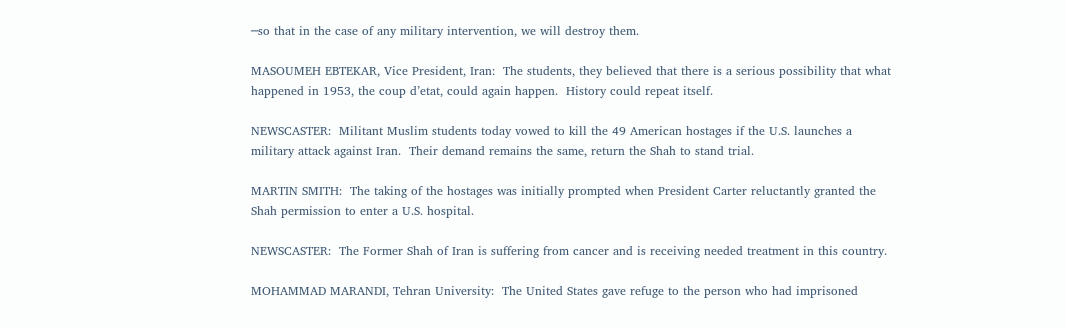─so that in the case of any military intervention, we will destroy them.

MASOUMEH EBTEKAR, Vice President, Iran:  The students, they believed that there is a serious possibility that what happened in 1953, the coup d’etat, could again happen.  History could repeat itself.

NEWSCASTER:  Militant Muslim students today vowed to kill the 49 American hostages if the U.S. launches a military attack against Iran.  Their demand remains the same, return the Shah to stand trial.

MARTIN SMITH:  The taking of the hostages was initially prompted when President Carter reluctantly granted the Shah permission to enter a U.S. hospital.

NEWSCASTER:  The Former Shah of Iran is suffering from cancer and is receiving needed treatment in this country.

MOHAMMAD MARANDI, Tehran University:  The United States gave refuge to the person who had imprisoned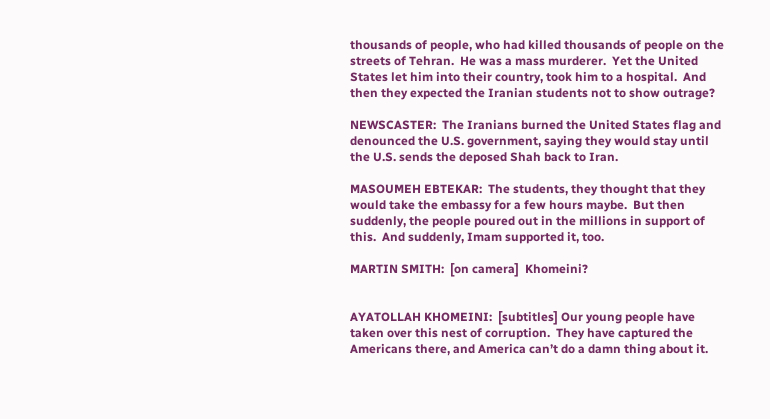thousands of people, who had killed thousands of people on the streets of Tehran.  He was a mass murderer.  Yet the United States let him into their country, took him to a hospital.  And then they expected the Iranian students not to show outrage?

NEWSCASTER:  The Iranians burned the United States flag and denounced the U.S. government, saying they would stay until the U.S. sends the deposed Shah back to Iran.

MASOUMEH EBTEKAR:  The students, they thought that they would take the embassy for a few hours maybe.  But then suddenly, the people poured out in the millions in support of this.  And suddenly, Imam supported it, too.

MARTIN SMITH:  [on camera]  Khomeini?


AYATOLLAH KHOMEINI:  [subtitles] Our young people have taken over this nest of corruption.  They have captured the Americans there, and America can’t do a damn thing about it.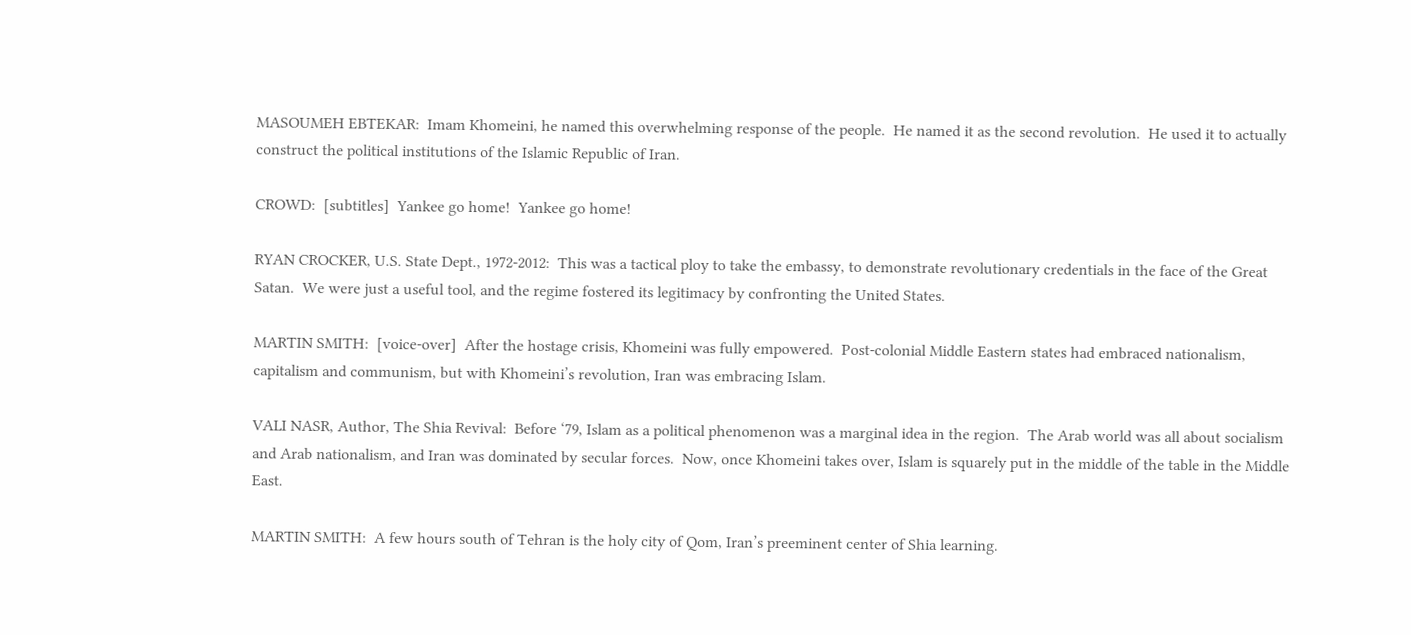MASOUMEH EBTEKAR:  Imam Khomeini, he named this overwhelming response of the people.  He named it as the second revolution.  He used it to actually construct the political institutions of the Islamic Republic of Iran.

CROWD:  [subtitles]  Yankee go home!  Yankee go home!

RYAN CROCKER, U.S. State Dept., 1972-2012:  This was a tactical ploy to take the embassy, to demonstrate revolutionary credentials in the face of the Great Satan.  We were just a useful tool, and the regime fostered its legitimacy by confronting the United States.

MARTIN SMITH:  [voice-over]  After the hostage crisis, Khomeini was fully empowered.  Post-colonial Middle Eastern states had embraced nationalism, capitalism and communism, but with Khomeini’s revolution, Iran was embracing Islam.

VALI NASR, Author, The Shia Revival:  Before ‘79, Islam as a political phenomenon was a marginal idea in the region.  The Arab world was all about socialism and Arab nationalism, and Iran was dominated by secular forces.  Now, once Khomeini takes over, Islam is squarely put in the middle of the table in the Middle East.

MARTIN SMITH:  A few hours south of Tehran is the holy city of Qom, Iran’s preeminent center of Shia learning.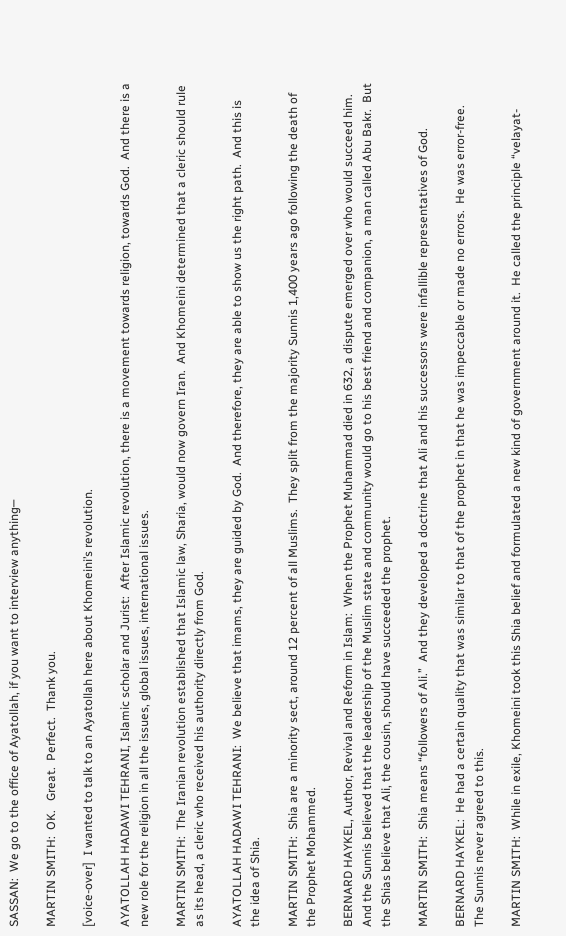SASSAN:  We go to the office of Ayatollah, if you want to interview anything─

MARTIN SMITH:  OK.   Great.  Perfect.  Thank you.

[voice-over]  I wanted to talk to an Ayatollah here about Khomeini’s revolution.

AYATOLLAH HADAWI TEHRANI, Islamic scholar and Jurist:  After Islamic revolution, there is a movement towards religion, towards God.  And there is a new role for the religion in all the issues, global issues, international issues.

MARTIN SMITH:  The Iranian revolution established that Islamic law, Sharia, would now govern Iran.  And Khomeini determined that a cleric should rule as its head, a cleric who received his authority directly from God.

AYATOLLAH HADAWI TEHRANI:  We believe that imams, they are guided by God.  And therefore, they are able to show us the right path.  And this is the idea of Shia.

MARTIN SMITH:  Shia are a minority sect, around 12 percent of all Muslims.  They split from the majority Sunnis 1,400 years ago following the death of the Prophet Mohammed.

BERNARD HAYKEL, Author, Revival and Reform in Islam:  When the Prophet Muhammad died in 632, a dispute emerged over who would succeed him.  And the Sunnis believed that the leadership of the Muslim state and community would go to his best friend and companion, a man called Abu Bakr.  But the Shias believe that Ali, the cousin, should have succeeded the prophet.

MARTIN SMITH:  Shia means “followers of Ali.”  And they developed a doctrine that Ali and his successors were infallible representatives of God.

BERNARD HAYKEL:  He had a certain quality that was similar to that of the prophet in that he was impeccable or made no errors.  He was error-free.  The Sunnis never agreed to this.

MARTIN SMITH:  While in exile, Khomeini took this Shia belief and formulated a new kind of government around it.  He called the principle “velayat-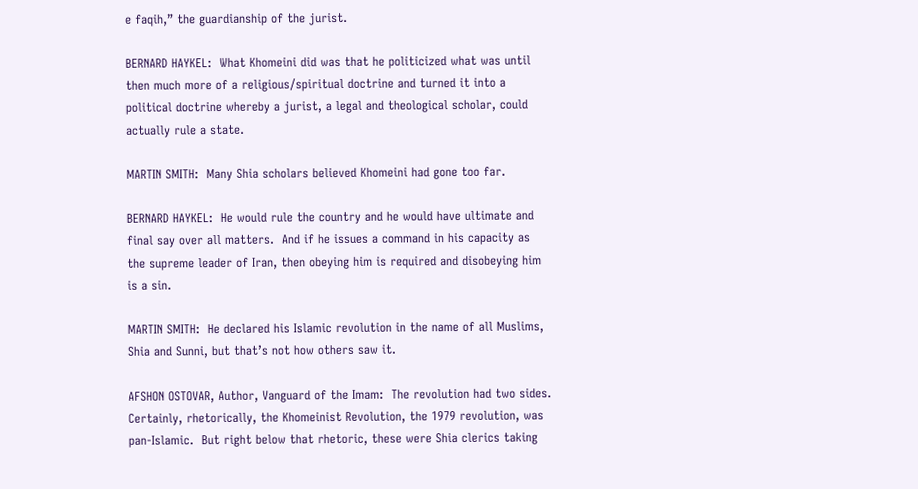e faqih,” the guardianship of the jurist.

BERNARD HAYKEL:  What Khomeini did was that he politicized what was until then much more of a religious/spiritual doctrine and turned it into a political doctrine whereby a jurist, a legal and theological scholar, could actually rule a state.

MARTIN SMITH:  Many Shia scholars believed Khomeini had gone too far.

BERNARD HAYKEL:  He would rule the country and he would have ultimate and final say over all matters.  And if he issues a command in his capacity as the supreme leader of Iran, then obeying him is required and disobeying him is a sin.

MARTIN SMITH:  He declared his Islamic revolution in the name of all Muslims, Shia and Sunni, but that’s not how others saw it.

AFSHON OSTOVAR, Author, Vanguard of the Imam:  The revolution had two sides.  Certainly, rhetorically, the Khomeinist Revolution, the 1979 revolution, was pan-Islamic.  But right below that rhetoric, these were Shia clerics taking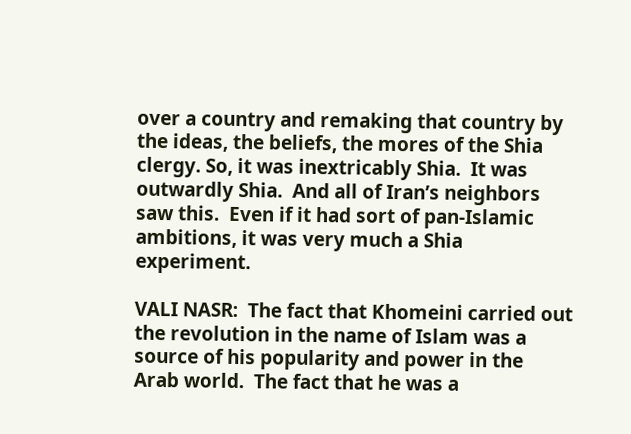over a country and remaking that country by the ideas, the beliefs, the mores of the Shia clergy. So, it was inextricably Shia.  It was outwardly Shia.  And all of Iran’s neighbors saw this.  Even if it had sort of pan-Islamic ambitions, it was very much a Shia experiment.

VALI NASR:  The fact that Khomeini carried out the revolution in the name of Islam was a source of his popularity and power in the Arab world.  The fact that he was a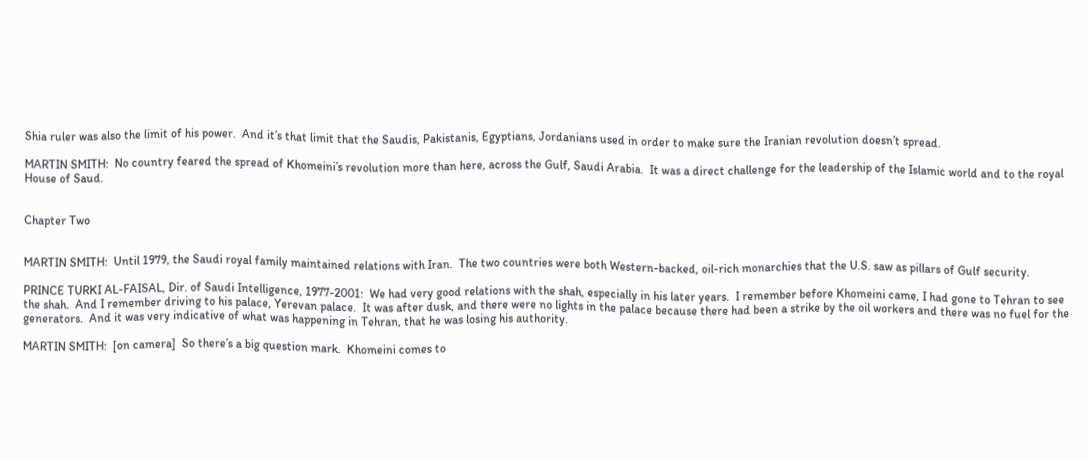Shia ruler was also the limit of his power.  And it’s that limit that the Saudis, Pakistanis, Egyptians, Jordanians used in order to make sure the Iranian revolution doesn’t spread.

MARTIN SMITH:  No country feared the spread of Khomeini’s revolution more than here, across the Gulf, Saudi Arabia.  It was a direct challenge for the leadership of the Islamic world and to the royal House of Saud.


Chapter Two


MARTIN SMITH:  Until 1979, the Saudi royal family maintained relations with Iran.  The two countries were both Western-backed, oil-rich monarchies that the U.S. saw as pillars of Gulf security.

PRINCE TURKI AL-FAISAL, Dir. of Saudi Intelligence, 1977-2001:  We had very good relations with the shah, especially in his later years.  I remember before Khomeini came, I had gone to Tehran to see the shah.  And I remember driving to his palace, Yerevan palace.  It was after dusk, and there were no lights in the palace because there had been a strike by the oil workers and there was no fuel for the generators.  And it was very indicative of what was happening in Tehran, that he was losing his authority.

MARTIN SMITH:  [on camera]  So there’s a big question mark.  Khomeini comes to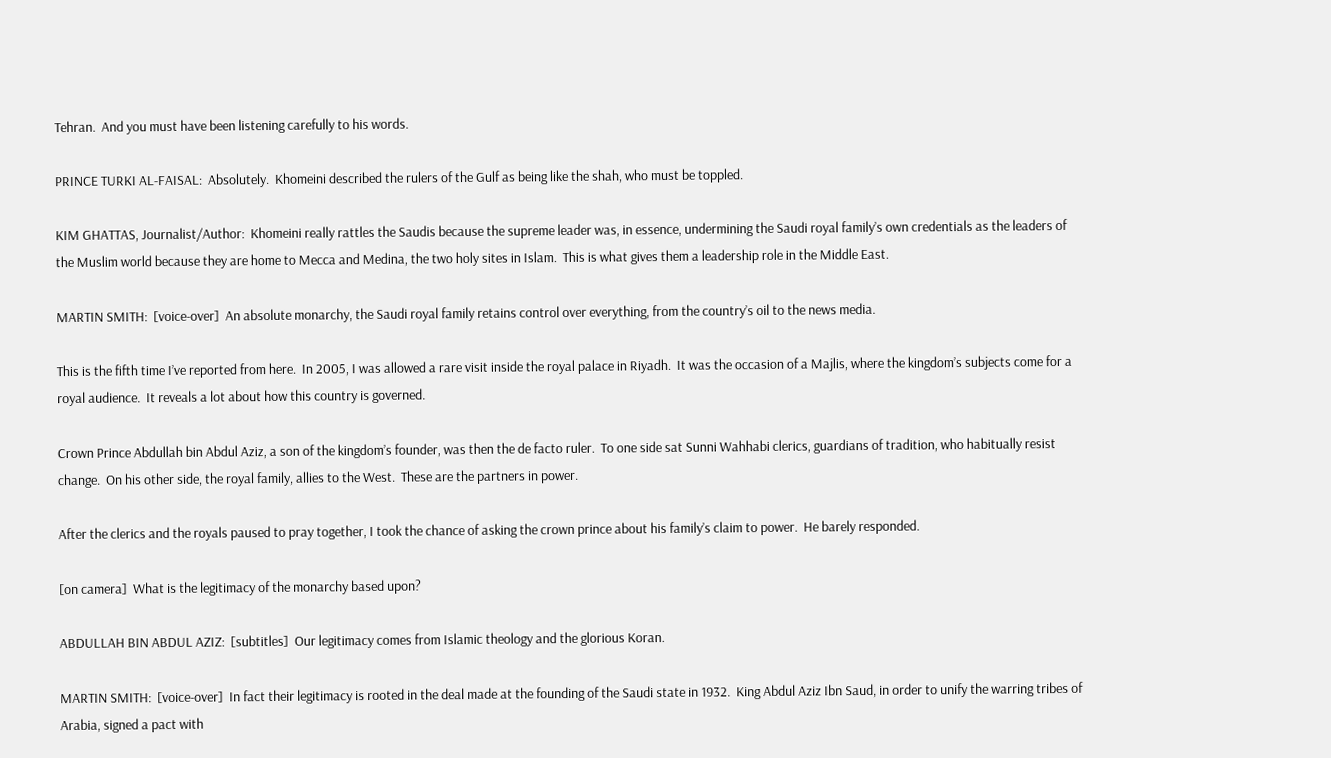Tehran.  And you must have been listening carefully to his words.

PRINCE TURKI AL-FAISAL:  Absolutely.  Khomeini described the rulers of the Gulf as being like the shah, who must be toppled.

KIM GHATTAS, Journalist/Author:  Khomeini really rattles the Saudis because the supreme leader was, in essence, undermining the Saudi royal family’s own credentials as the leaders of the Muslim world because they are home to Mecca and Medina, the two holy sites in Islam.  This is what gives them a leadership role in the Middle East.

MARTIN SMITH:  [voice-over]  An absolute monarchy, the Saudi royal family retains control over everything, from the country’s oil to the news media.

This is the fifth time I’ve reported from here.  In 2005, I was allowed a rare visit inside the royal palace in Riyadh.  It was the occasion of a Majlis, where the kingdom’s subjects come for a royal audience.  It reveals a lot about how this country is governed.

Crown Prince Abdullah bin Abdul Aziz, a son of the kingdom’s founder, was then the de facto ruler.  To one side sat Sunni Wahhabi clerics, guardians of tradition, who habitually resist change.  On his other side, the royal family, allies to the West.  These are the partners in power.

After the clerics and the royals paused to pray together, I took the chance of asking the crown prince about his family’s claim to power.  He barely responded.

[on camera]  What is the legitimacy of the monarchy based upon?

ABDULLAH BIN ABDUL AZIZ:  [subtitles]  Our legitimacy comes from Islamic theology and the glorious Koran.

MARTIN SMITH:  [voice-over]  In fact their legitimacy is rooted in the deal made at the founding of the Saudi state in 1932.  King Abdul Aziz Ibn Saud, in order to unify the warring tribes of Arabia, signed a pact with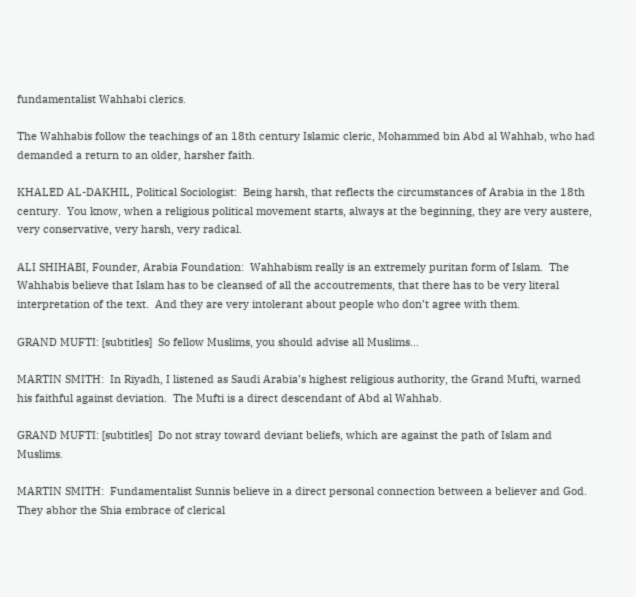fundamentalist Wahhabi clerics.

The Wahhabis follow the teachings of an 18th century Islamic cleric, Mohammed bin Abd al Wahhab, who had demanded a return to an older, harsher faith.

KHALED AL-DAKHIL, Political Sociologist:  Being harsh, that reflects the circumstances of Arabia in the 18th century.  You know, when a religious political movement starts, always at the beginning, they are very austere, very conservative, very harsh, very radical.

ALI SHIHABI, Founder, Arabia Foundation:  Wahhabism really is an extremely puritan form of Islam.  The Wahhabis believe that Islam has to be cleansed of all the accoutrements, that there has to be very literal interpretation of the text.  And they are very intolerant about people who don’t agree with them.

GRAND MUFTI: [subtitles]  So fellow Muslims, you should advise all Muslims…

MARTIN SMITH:  In Riyadh, I listened as Saudi Arabia’s highest religious authority, the Grand Mufti, warned his faithful against deviation.  The Mufti is a direct descendant of Abd al Wahhab.

GRAND MUFTI: [subtitles]  Do not stray toward deviant beliefs, which are against the path of Islam and Muslims.

MARTIN SMITH:  Fundamentalist Sunnis believe in a direct personal connection between a believer and God.  They abhor the Shia embrace of clerical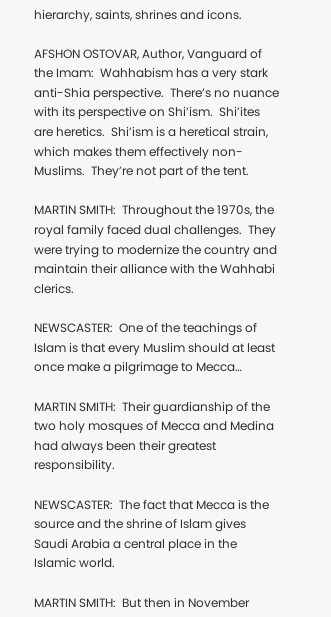hierarchy, saints, shrines and icons.

AFSHON OSTOVAR, Author, Vanguard of the Imam:  Wahhabism has a very stark anti-Shia perspective.  There’s no nuance with its perspective on Shi’ism.  Shi’ites are heretics.  Shi’ism is a heretical strain, which makes them effectively non-Muslims.  They’re not part of the tent.

MARTIN SMITH:  Throughout the 1970s, the royal family faced dual challenges.  They were trying to modernize the country and maintain their alliance with the Wahhabi clerics.

NEWSCASTER:  One of the teachings of Islam is that every Muslim should at least once make a pilgrimage to Mecca…

MARTIN SMITH:  Their guardianship of the two holy mosques of Mecca and Medina had always been their greatest responsibility.

NEWSCASTER:  The fact that Mecca is the source and the shrine of Islam gives Saudi Arabia a central place in the Islamic world.

MARTIN SMITH:  But then in November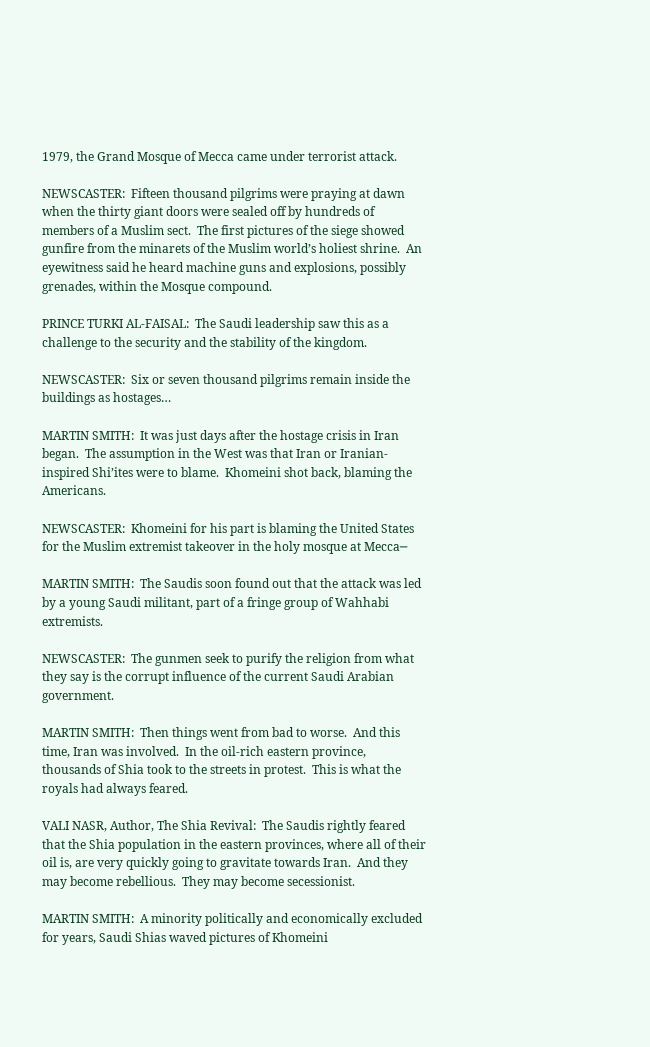1979, the Grand Mosque of Mecca came under terrorist attack.

NEWSCASTER:  Fifteen thousand pilgrims were praying at dawn when the thirty giant doors were sealed off by hundreds of members of a Muslim sect.  The first pictures of the siege showed gunfire from the minarets of the Muslim world’s holiest shrine.  An eyewitness said he heard machine guns and explosions, possibly grenades, within the Mosque compound.

PRINCE TURKI AL-FAISAL:  The Saudi leadership saw this as a challenge to the security and the stability of the kingdom.

NEWSCASTER:  Six or seven thousand pilgrims remain inside the buildings as hostages…

MARTIN SMITH:  It was just days after the hostage crisis in Iran began.  The assumption in the West was that Iran or Iranian-inspired Shi’ites were to blame.  Khomeini shot back, blaming the Americans.

NEWSCASTER:  Khomeini for his part is blaming the United States for the Muslim extremist takeover in the holy mosque at Mecca─

MARTIN SMITH:  The Saudis soon found out that the attack was led by a young Saudi militant, part of a fringe group of Wahhabi extremists.

NEWSCASTER:  The gunmen seek to purify the religion from what they say is the corrupt influence of the current Saudi Arabian government.

MARTIN SMITH:  Then things went from bad to worse.  And this time, Iran was involved.  In the oil-rich eastern province, thousands of Shia took to the streets in protest.  This is what the royals had always feared.

VALI NASR, Author, The Shia Revival:  The Saudis rightly feared that the Shia population in the eastern provinces, where all of their oil is, are very quickly going to gravitate towards Iran.  And they may become rebellious.  They may become secessionist.

MARTIN SMITH:  A minority politically and economically excluded for years, Saudi Shias waved pictures of Khomeini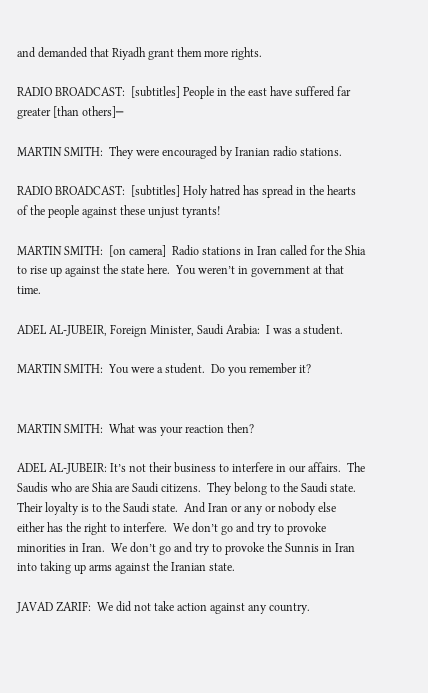and demanded that Riyadh grant them more rights.

RADIO BROADCAST:  [subtitles] People in the east have suffered far greater [than others]─

MARTIN SMITH:  They were encouraged by Iranian radio stations.

RADIO BROADCAST:  [subtitles] Holy hatred has spread in the hearts of the people against these unjust tyrants!

MARTIN SMITH:  [on camera]  Radio stations in Iran called for the Shia to rise up against the state here.  You weren’t in government at that time.

ADEL AL-JUBEIR, Foreign Minister, Saudi Arabia:  I was a student.

MARTIN SMITH:  You were a student.  Do you remember it?


MARTIN SMITH:  What was your reaction then?

ADEL AL-JUBEIR: It’s not their business to interfere in our affairs.  The Saudis who are Shia are Saudi citizens.  They belong to the Saudi state.  Their loyalty is to the Saudi state.  And Iran or any or nobody else either has the right to interfere.  We don’t go and try to provoke minorities in Iran.  We don’t go and try to provoke the Sunnis in Iran into taking up arms against the Iranian state.

JAVAD ZARIF:  We did not take action against any country.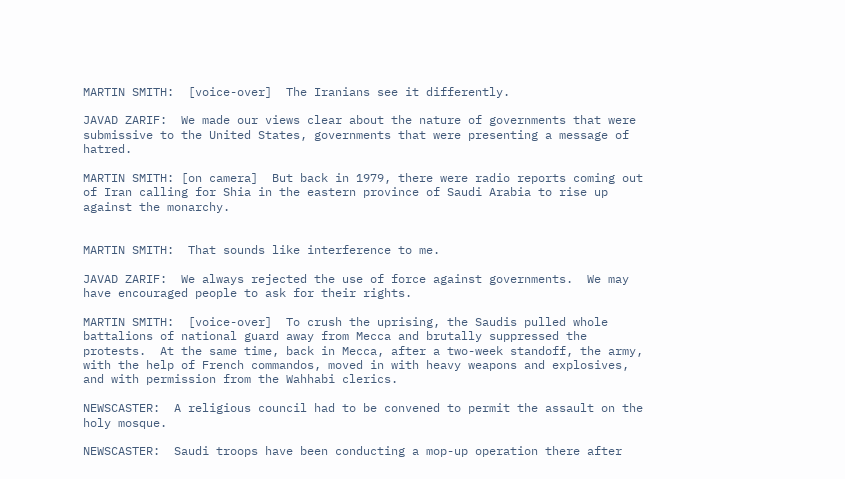MARTIN SMITH:  [voice-over]  The Iranians see it differently.

JAVAD ZARIF:  We made our views clear about the nature of governments that were submissive to the United States, governments that were presenting a message of hatred.

MARTIN SMITH: [on camera]  But back in 1979, there were radio reports coming out of Iran calling for Shia in the eastern province of Saudi Arabia to rise up against the monarchy.


MARTIN SMITH:  That sounds like interference to me.

JAVAD ZARIF:  We always rejected the use of force against governments.  We may have encouraged people to ask for their rights.

MARTIN SMITH:  [voice-over]  To crush the uprising, the Saudis pulled whole battalions of national guard away from Mecca and brutally suppressed the protests.  At the same time, back in Mecca, after a two-week standoff, the army, with the help of French commandos, moved in with heavy weapons and explosives, and with permission from the Wahhabi clerics.

NEWSCASTER:  A religious council had to be convened to permit the assault on the holy mosque.

NEWSCASTER:  Saudi troops have been conducting a mop-up operation there after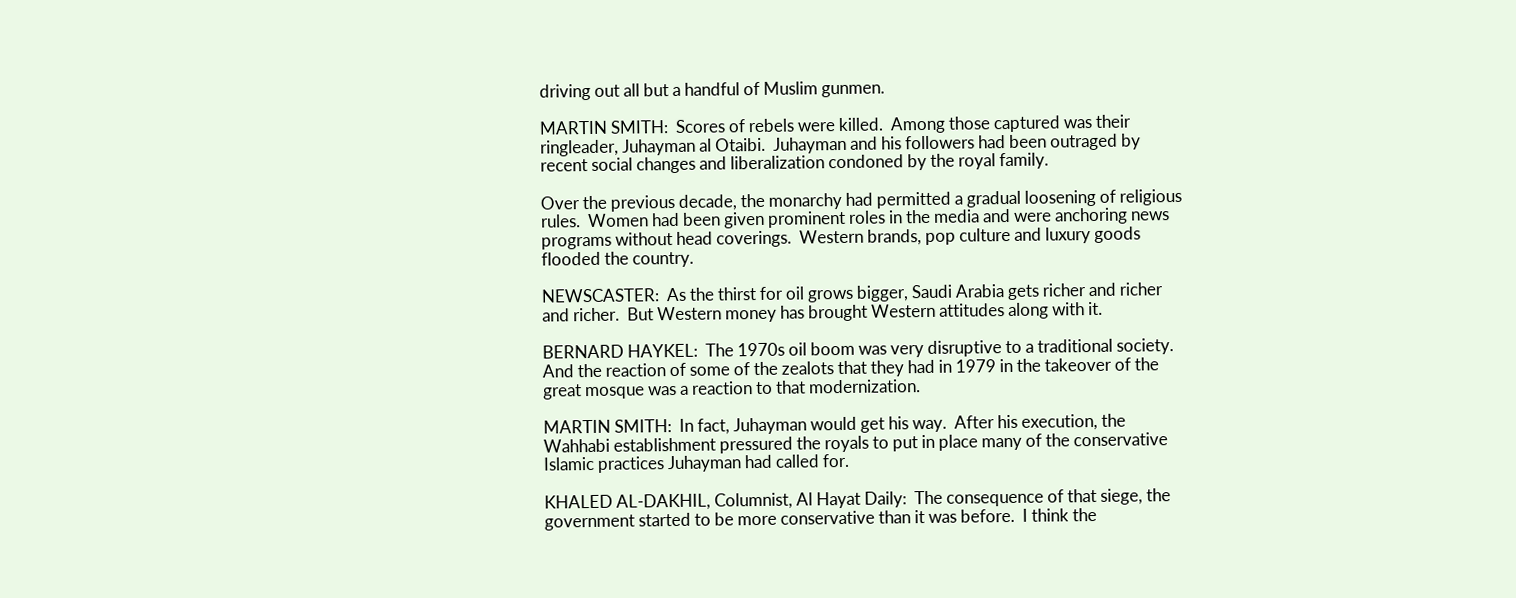driving out all but a handful of Muslim gunmen.

MARTIN SMITH:  Scores of rebels were killed.  Among those captured was their ringleader, Juhayman al Otaibi.  Juhayman and his followers had been outraged by recent social changes and liberalization condoned by the royal family.

Over the previous decade, the monarchy had permitted a gradual loosening of religious rules.  Women had been given prominent roles in the media and were anchoring news programs without head coverings.  Western brands, pop culture and luxury goods flooded the country.

NEWSCASTER:  As the thirst for oil grows bigger, Saudi Arabia gets richer and richer and richer.  But Western money has brought Western attitudes along with it.

BERNARD HAYKEL:  The 1970s oil boom was very disruptive to a traditional society.  And the reaction of some of the zealots that they had in 1979 in the takeover of the great mosque was a reaction to that modernization.

MARTIN SMITH:  In fact, Juhayman would get his way.  After his execution, the Wahhabi establishment pressured the royals to put in place many of the conservative Islamic practices Juhayman had called for.

KHALED AL-DAKHIL, Columnist, Al Hayat Daily:  The consequence of that siege, the government started to be more conservative than it was before.  I think the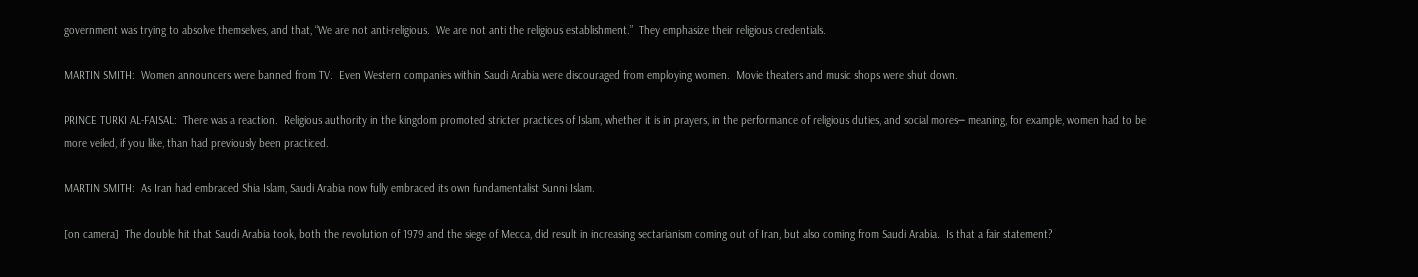government was trying to absolve themselves, and that, “We are not anti-religious.  We are not anti the religious establishment.”  They emphasize their religious credentials.

MARTIN SMITH:  Women announcers were banned from TV.  Even Western companies within Saudi Arabia were discouraged from employing women.  Movie theaters and music shops were shut down.

PRINCE TURKI AL-FAISAL:  There was a reaction.  Religious authority in the kingdom promoted stricter practices of Islam, whether it is in prayers, in the performance of religious duties, and social mores─ meaning, for example, women had to be more veiled, if you like, than had previously been practiced.

MARTIN SMITH:  As Iran had embraced Shia Islam, Saudi Arabia now fully embraced its own fundamentalist Sunni Islam.

[on camera]  The double hit that Saudi Arabia took, both the revolution of 1979 and the siege of Mecca, did result in increasing sectarianism coming out of Iran, but also coming from Saudi Arabia.  Is that a fair statement?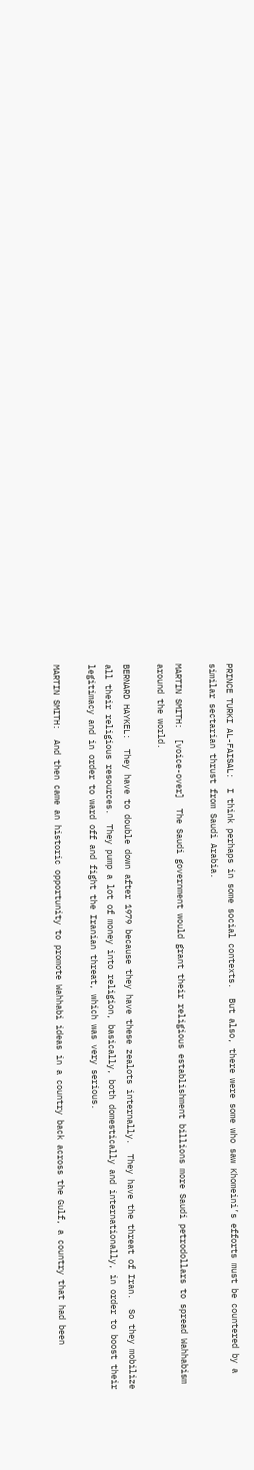PRINCE TURKI AL-FAISAL:  I think perhaps in some social contexts.  But also, there were some who saw Khomeini’s efforts must be countered by a similar sectarian thrust from Saudi Arabia.

MARTIN SMITH:  [voice-over]  The Saudi government would grant their religious establishment billions more Saudi petrodollars to spread Wahhabism around the world.

BERNARD HAYKEL:  They have to double down after 1979 because they have these zealots internally.  They have the threat of Iran.  So they mobilize all their religious resources.  They pump a lot of money into religion, basically, both domestically and internationally, in order to boost their legitimacy and in order to ward off and fight the Iranian threat, which was very serious.

MARTIN SMITH:  And then came an historic opportunity to promote Wahhabi ideas in a country back across the Gulf, a country that had been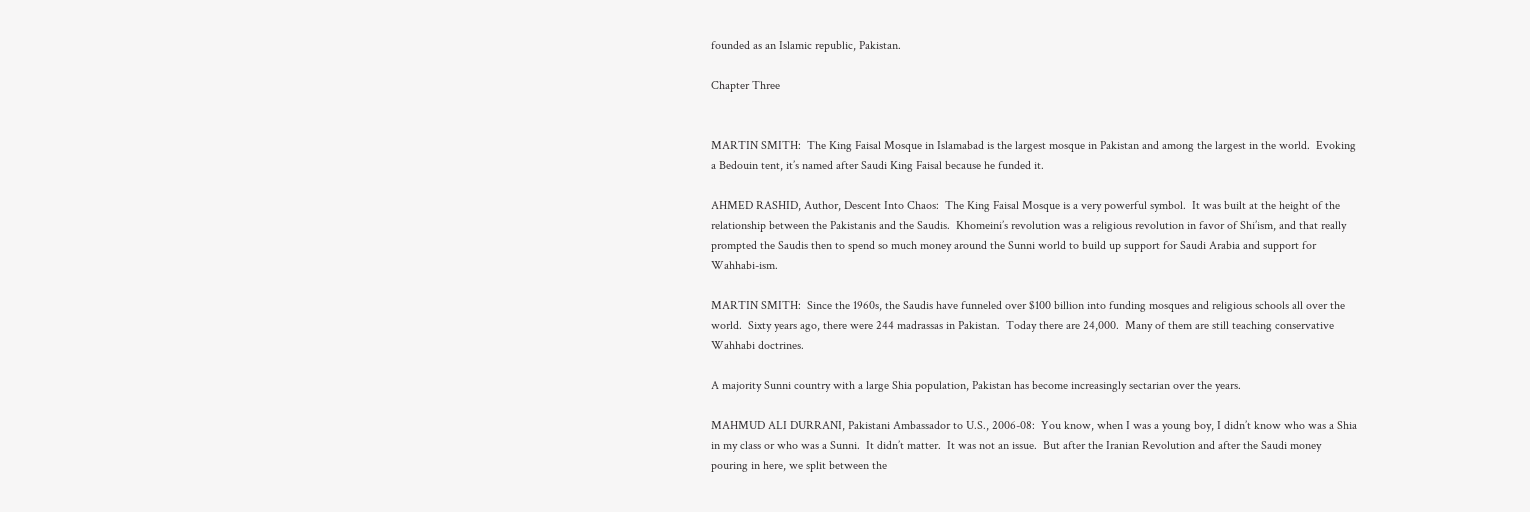founded as an Islamic republic, Pakistan.

Chapter Three


MARTIN SMITH:  The King Faisal Mosque in Islamabad is the largest mosque in Pakistan and among the largest in the world.  Evoking a Bedouin tent, it’s named after Saudi King Faisal because he funded it.

AHMED RASHID, Author, Descent Into Chaos:  The King Faisal Mosque is a very powerful symbol.  It was built at the height of the relationship between the Pakistanis and the Saudis.  Khomeini’s revolution was a religious revolution in favor of Shi’ism, and that really prompted the Saudis then to spend so much money around the Sunni world to build up support for Saudi Arabia and support for Wahhabi-ism.

MARTIN SMITH:  Since the 1960s, the Saudis have funneled over $100 billion into funding mosques and religious schools all over the world.  Sixty years ago, there were 244 madrassas in Pakistan.  Today there are 24,000.  Many of them are still teaching conservative Wahhabi doctrines.

A majority Sunni country with a large Shia population, Pakistan has become increasingly sectarian over the years.

MAHMUD ALI DURRANI, Pakistani Ambassador to U.S., 2006-08:  You know, when I was a young boy, I didn’t know who was a Shia in my class or who was a Sunni.  It didn’t matter.  It was not an issue.  But after the Iranian Revolution and after the Saudi money pouring in here, we split between the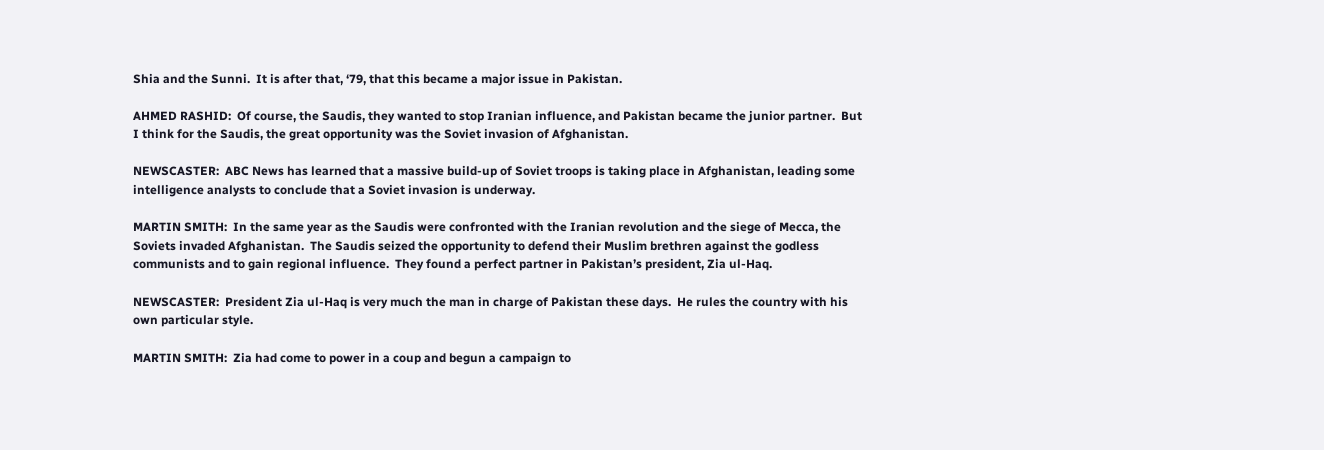Shia and the Sunni.  It is after that, ‘79, that this became a major issue in Pakistan.

AHMED RASHID:  Of course, the Saudis, they wanted to stop Iranian influence, and Pakistan became the junior partner.  But I think for the Saudis, the great opportunity was the Soviet invasion of Afghanistan.

NEWSCASTER:  ABC News has learned that a massive build-up of Soviet troops is taking place in Afghanistan, leading some intelligence analysts to conclude that a Soviet invasion is underway.

MARTIN SMITH:  In the same year as the Saudis were confronted with the Iranian revolution and the siege of Mecca, the Soviets invaded Afghanistan.  The Saudis seized the opportunity to defend their Muslim brethren against the godless communists and to gain regional influence.  They found a perfect partner in Pakistan’s president, Zia ul-Haq.

NEWSCASTER:  President Zia ul-Haq is very much the man in charge of Pakistan these days.  He rules the country with his own particular style.

MARTIN SMITH:  Zia had come to power in a coup and begun a campaign to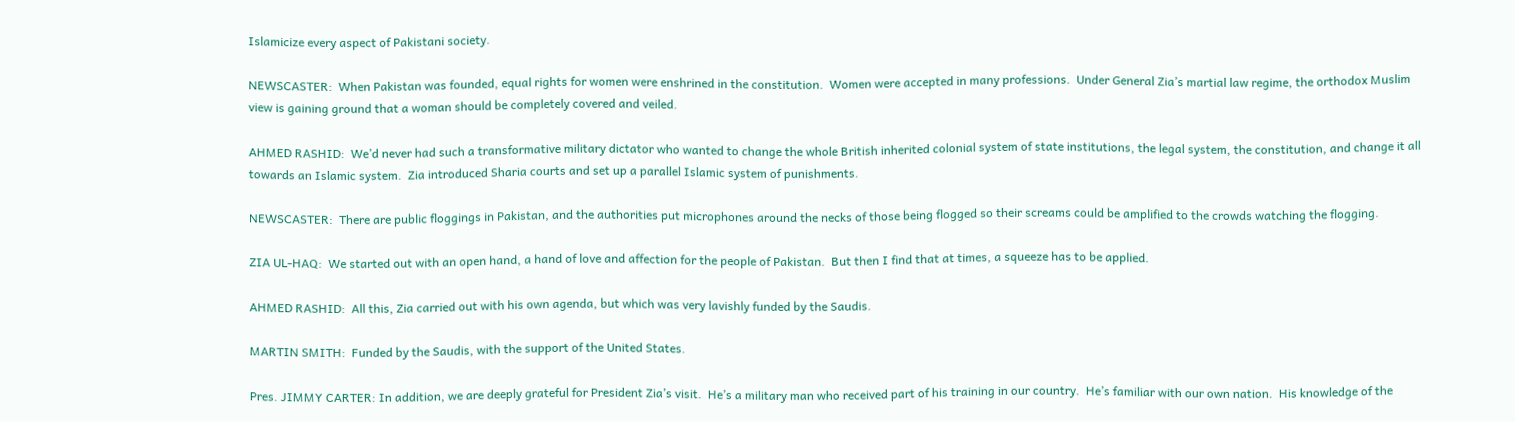Islamicize every aspect of Pakistani society.

NEWSCASTER:  When Pakistan was founded, equal rights for women were enshrined in the constitution.  Women were accepted in many professions.  Under General Zia’s martial law regime, the orthodox Muslim view is gaining ground that a woman should be completely covered and veiled.

AHMED RASHID:  We’d never had such a transformative military dictator who wanted to change the whole British inherited colonial system of state institutions, the legal system, the constitution, and change it all towards an Islamic system.  Zia introduced Sharia courts and set up a parallel Islamic system of punishments.

NEWSCASTER:  There are public floggings in Pakistan, and the authorities put microphones around the necks of those being flogged so their screams could be amplified to the crowds watching the flogging.

ZIA UL-HAQ:  We started out with an open hand, a hand of love and affection for the people of Pakistan.  But then I find that at times, a squeeze has to be applied.

AHMED RASHID:  All this, Zia carried out with his own agenda, but which was very lavishly funded by the Saudis.

MARTIN SMITH:  Funded by the Saudis, with the support of the United States.

Pres. JIMMY CARTER: In addition, we are deeply grateful for President Zia’s visit.  He’s a military man who received part of his training in our country.  He’s familiar with our own nation.  His knowledge of the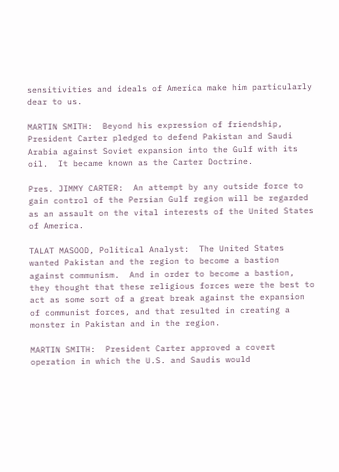sensitivities and ideals of America make him particularly dear to us.

MARTIN SMITH:  Beyond his expression of friendship, President Carter pledged to defend Pakistan and Saudi Arabia against Soviet expansion into the Gulf with its oil.  It became known as the Carter Doctrine.

Pres. JIMMY CARTER:  An attempt by any outside force to gain control of the Persian Gulf region will be regarded as an assault on the vital interests of the United States of America.

TALAT MASOOD, Political Analyst:  The United States wanted Pakistan and the region to become a bastion against communism.  And in order to become a bastion, they thought that these religious forces were the best to act as some sort of a great break against the expansion of communist forces, and that resulted in creating a monster in Pakistan and in the region.

MARTIN SMITH:  President Carter approved a covert operation in which the U.S. and Saudis would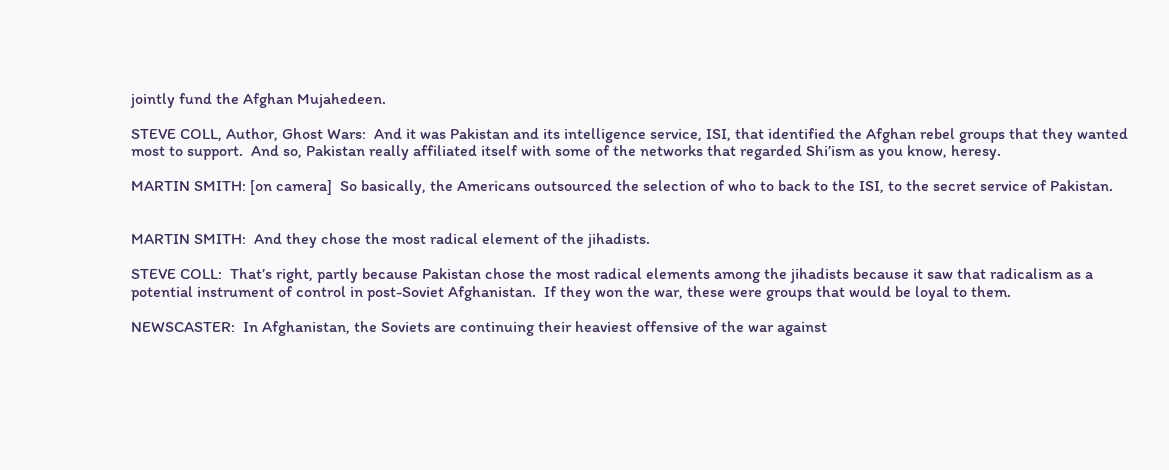jointly fund the Afghan Mujahedeen.

STEVE COLL, Author, Ghost Wars:  And it was Pakistan and its intelligence service, ISI, that identified the Afghan rebel groups that they wanted most to support.  And so, Pakistan really affiliated itself with some of the networks that regarded Shi’ism as you know, heresy.

MARTIN SMITH: [on camera]  So basically, the Americans outsourced the selection of who to back to the ISI, to the secret service of Pakistan.


MARTIN SMITH:  And they chose the most radical element of the jihadists.

STEVE COLL:  That’s right, partly because Pakistan chose the most radical elements among the jihadists because it saw that radicalism as a potential instrument of control in post-Soviet Afghanistan.  If they won the war, these were groups that would be loyal to them.

NEWSCASTER:  In Afghanistan, the Soviets are continuing their heaviest offensive of the war against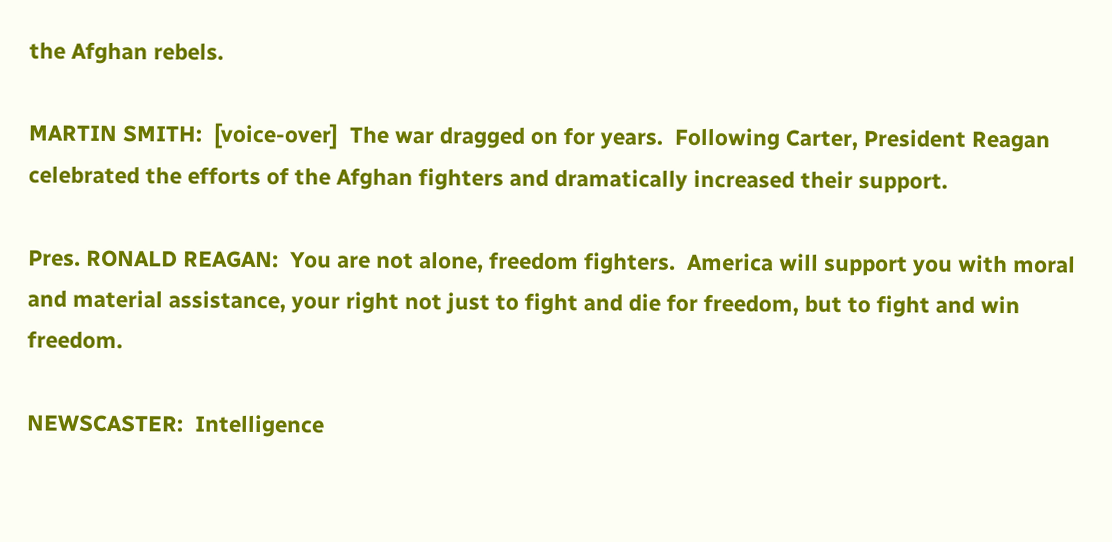the Afghan rebels.

MARTIN SMITH:  [voice-over]  The war dragged on for years.  Following Carter, President Reagan celebrated the efforts of the Afghan fighters and dramatically increased their support.

Pres. RONALD REAGAN:  You are not alone, freedom fighters.  America will support you with moral and material assistance, your right not just to fight and die for freedom, but to fight and win freedom.

NEWSCASTER:  Intelligence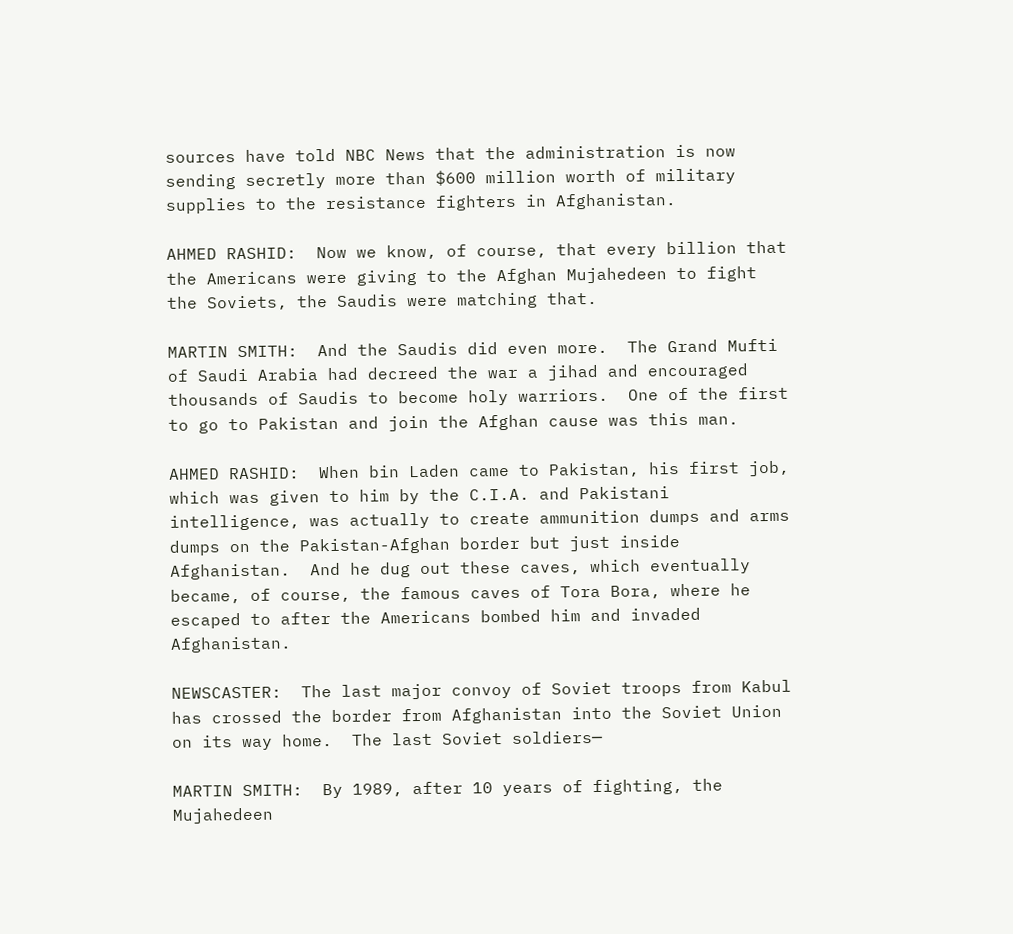sources have told NBC News that the administration is now sending secretly more than $600 million worth of military supplies to the resistance fighters in Afghanistan.

AHMED RASHID:  Now we know, of course, that every billion that the Americans were giving to the Afghan Mujahedeen to fight the Soviets, the Saudis were matching that.

MARTIN SMITH:  And the Saudis did even more.  The Grand Mufti of Saudi Arabia had decreed the war a jihad and encouraged thousands of Saudis to become holy warriors.  One of the first to go to Pakistan and join the Afghan cause was this man.

AHMED RASHID:  When bin Laden came to Pakistan, his first job, which was given to him by the C.I.A. and Pakistani intelligence, was actually to create ammunition dumps and arms dumps on the Pakistan-Afghan border but just inside Afghanistan.  And he dug out these caves, which eventually became, of course, the famous caves of Tora Bora, where he escaped to after the Americans bombed him and invaded Afghanistan.

NEWSCASTER:  The last major convoy of Soviet troops from Kabul has crossed the border from Afghanistan into the Soviet Union on its way home.  The last Soviet soldiers─

MARTIN SMITH:  By 1989, after 10 years of fighting, the Mujahedeen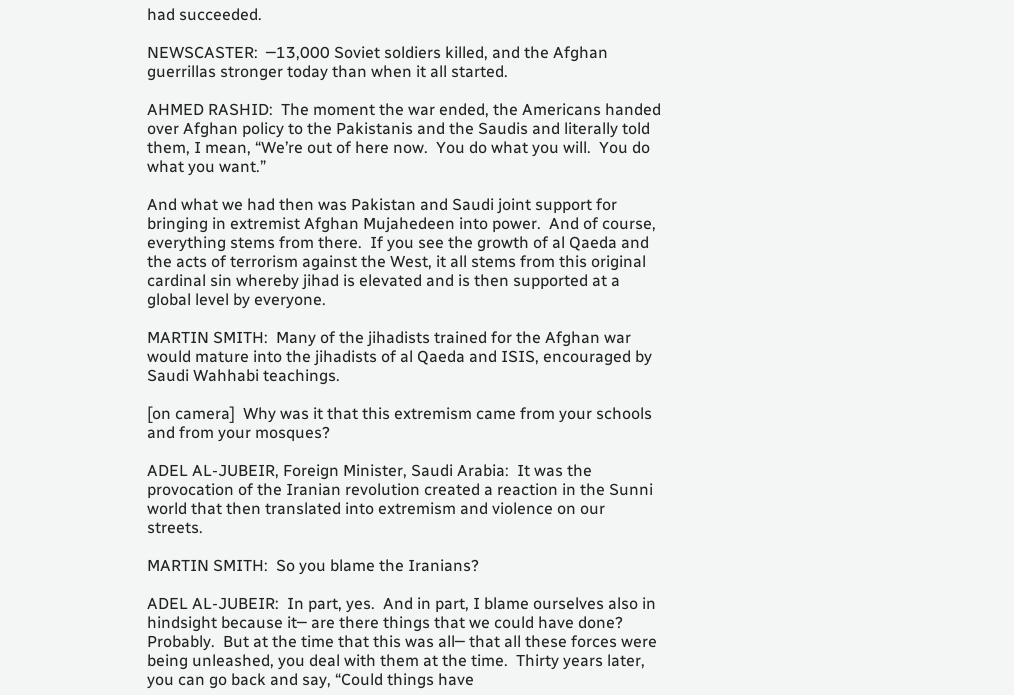had succeeded.

NEWSCASTER:  ─13,000 Soviet soldiers killed, and the Afghan guerrillas stronger today than when it all started.

AHMED RASHID:  The moment the war ended, the Americans handed over Afghan policy to the Pakistanis and the Saudis and literally told them, I mean, “We’re out of here now.  You do what you will.  You do what you want.”

And what we had then was Pakistan and Saudi joint support for bringing in extremist Afghan Mujahedeen into power.  And of course, everything stems from there.  If you see the growth of al Qaeda and the acts of terrorism against the West, it all stems from this original cardinal sin whereby jihad is elevated and is then supported at a global level by everyone.

MARTIN SMITH:  Many of the jihadists trained for the Afghan war would mature into the jihadists of al Qaeda and ISIS, encouraged by Saudi Wahhabi teachings.

[on camera]  Why was it that this extremism came from your schools and from your mosques?

ADEL AL-JUBEIR, Foreign Minister, Saudi Arabia:  It was the provocation of the Iranian revolution created a reaction in the Sunni world that then translated into extremism and violence on our streets.

MARTIN SMITH:  So you blame the Iranians?

ADEL AL-JUBEIR:  In part, yes.  And in part, I blame ourselves also in hindsight because it─ are there things that we could have done?  Probably.  But at the time that this was all─ that all these forces were being unleashed, you deal with them at the time.  Thirty years later, you can go back and say, “Could things have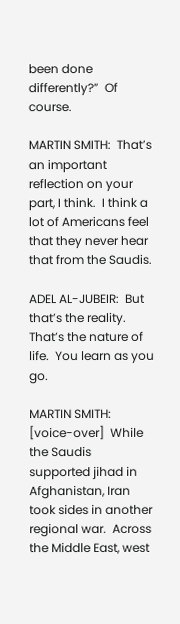been done differently?”  Of course.

MARTIN SMITH:  That’s an important reflection on your part, I think.  I think a lot of Americans feel that they never hear that from the Saudis.

ADEL AL-JUBEIR:  But that’s the reality.  That’s the nature of life.  You learn as you go.

MARTIN SMITH:  [voice-over]  While the Saudis supported jihad in Afghanistan, Iran took sides in another regional war.  Across the Middle East, west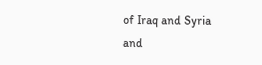of Iraq and Syria and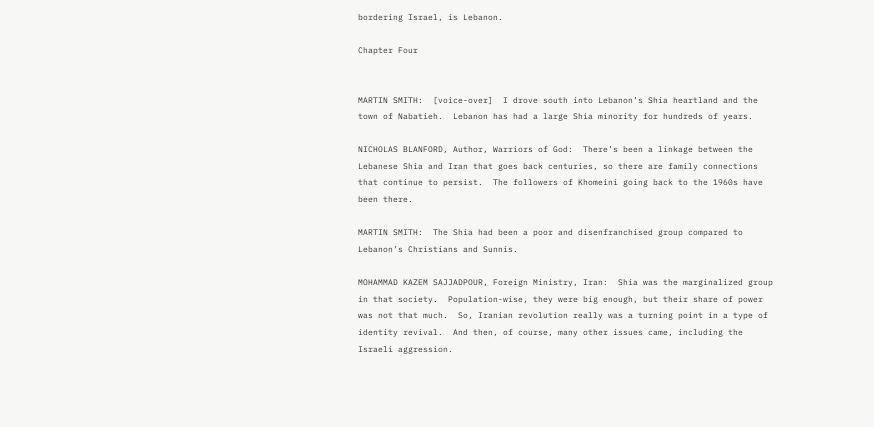bordering Israel, is Lebanon.

Chapter Four


MARTIN SMITH:  [voice-over]  I drove south into Lebanon’s Shia heartland and the town of Nabatieh.  Lebanon has had a large Shia minority for hundreds of years.

NICHOLAS BLANFORD, Author, Warriors of God:  There’s been a linkage between the Lebanese Shia and Iran that goes back centuries, so there are family connections that continue to persist.  The followers of Khomeini going back to the 1960s have been there.

MARTIN SMITH:  The Shia had been a poor and disenfranchised group compared to Lebanon’s Christians and Sunnis.

MOHAMMAD KAZEM SAJJADPOUR, Foreign Ministry, Iran:  Shia was the marginalized group in that society.  Population-wise, they were big enough, but their share of power was not that much.  So, Iranian revolution really was a turning point in a type of identity revival.  And then, of course, many other issues came, including the Israeli aggression.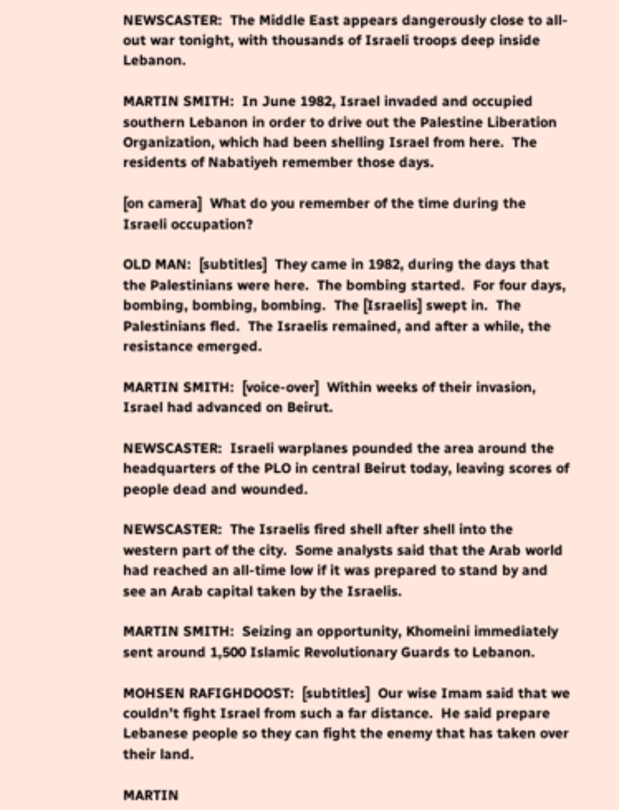NEWSCASTER:  The Middle East appears dangerously close to all-out war tonight, with thousands of Israeli troops deep inside Lebanon.

MARTIN SMITH:  In June 1982, Israel invaded and occupied southern Lebanon in order to drive out the Palestine Liberation Organization, which had been shelling Israel from here.  The residents of Nabatiyeh remember those days.

[on camera]  What do you remember of the time during the Israeli occupation?

OLD MAN:  [subtitles]  They came in 1982, during the days that the Palestinians were here.  The bombing started.  For four days, bombing, bombing, bombing.  The [Israelis] swept in.  The Palestinians fled.  The Israelis remained, and after a while, the resistance emerged.

MARTIN SMITH:  [voice-over]  Within weeks of their invasion, Israel had advanced on Beirut.

NEWSCASTER:  Israeli warplanes pounded the area around the headquarters of the PLO in central Beirut today, leaving scores of people dead and wounded.

NEWSCASTER:  The Israelis fired shell after shell into the western part of the city.  Some analysts said that the Arab world had reached an all-time low if it was prepared to stand by and see an Arab capital taken by the Israelis.

MARTIN SMITH:  Seizing an opportunity, Khomeini immediately sent around 1,500 Islamic Revolutionary Guards to Lebanon.

MOHSEN RAFIGHDOOST:  [subtitles]  Our wise Imam said that we couldn’t fight Israel from such a far distance.  He said prepare Lebanese people so they can fight the enemy that has taken over their land.

MARTIN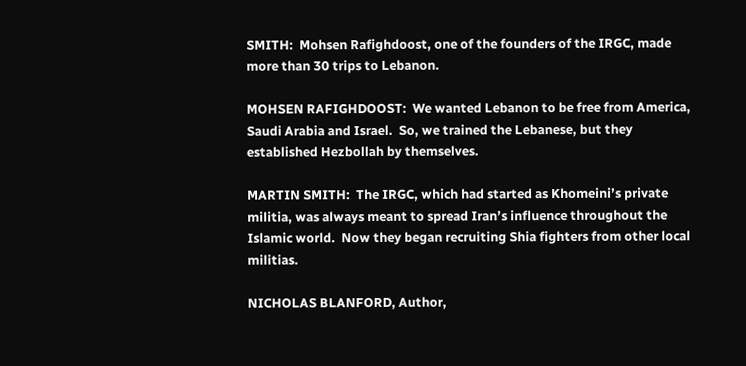SMITH:  Mohsen Rafighdoost, one of the founders of the IRGC, made more than 30 trips to Lebanon.

MOHSEN RAFIGHDOOST:  We wanted Lebanon to be free from America, Saudi Arabia and Israel.  So, we trained the Lebanese, but they established Hezbollah by themselves.

MARTIN SMITH:  The IRGC, which had started as Khomeini’s private militia, was always meant to spread Iran’s influence throughout the Islamic world.  Now they began recruiting Shia fighters from other local militias.

NICHOLAS BLANFORD, Author,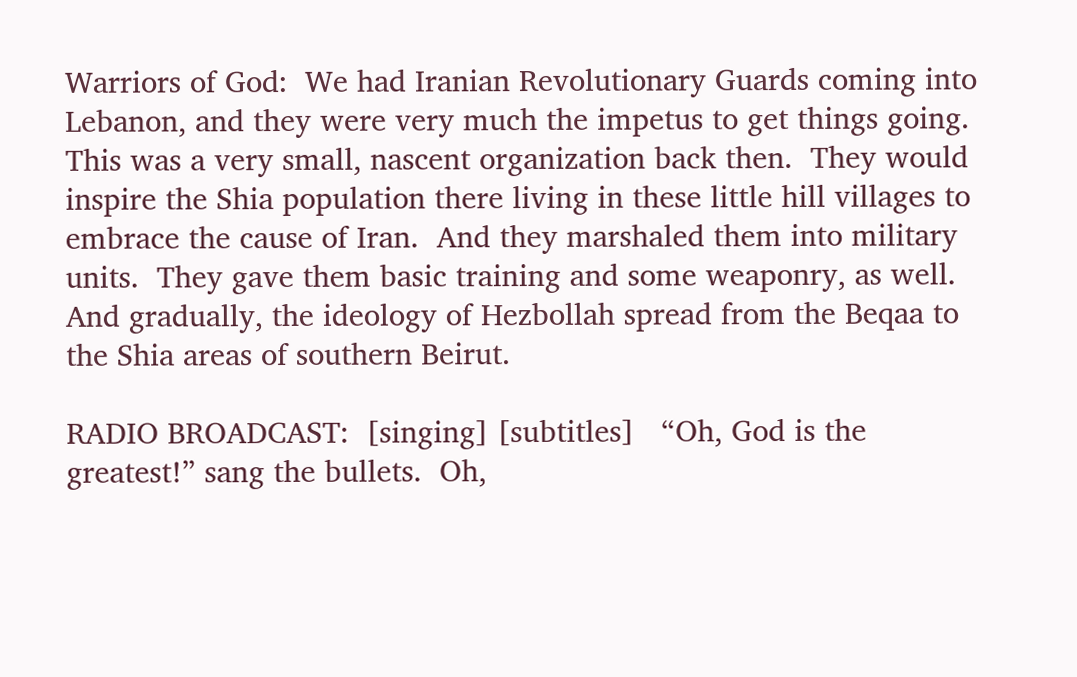Warriors of God:  We had Iranian Revolutionary Guards coming into Lebanon, and they were very much the impetus to get things going.  This was a very small, nascent organization back then.  They would inspire the Shia population there living in these little hill villages to embrace the cause of Iran.  And they marshaled them into military units.  They gave them basic training and some weaponry, as well.  And gradually, the ideology of Hezbollah spread from the Beqaa to the Shia areas of southern Beirut.

RADIO BROADCAST:  [singing] [subtitles]   “Oh, God is the greatest!” sang the bullets.  Oh,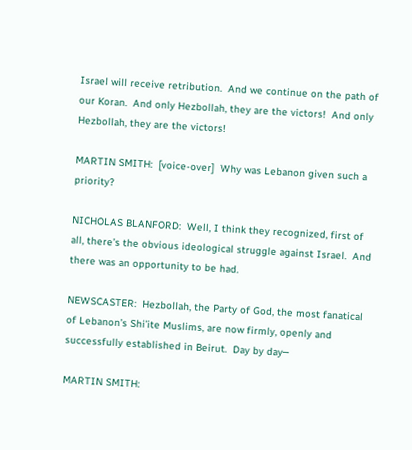Israel will receive retribution.  And we continue on the path of our Koran.  And only Hezbollah, they are the victors!  And only Hezbollah, they are the victors!

MARTIN SMITH:  [voice-over]  Why was Lebanon given such a priority?

NICHOLAS BLANFORD:  Well, I think they recognized, first of all, there’s the obvious ideological struggle against Israel.  And there was an opportunity to be had.

NEWSCASTER:  Hezbollah, the Party of God, the most fanatical of Lebanon’s Shi’ite Muslims, are now firmly, openly and successfully established in Beirut.  Day by day─

MARTIN SMITH: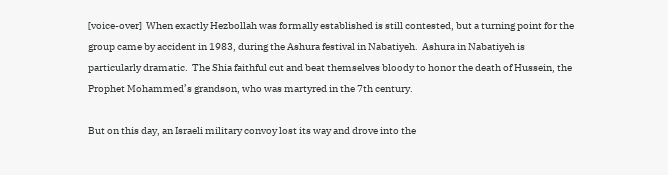[voice-over]  When exactly Hezbollah was formally established is still contested, but a turning point for the group came by accident in 1983, during the Ashura festival in Nabatiyeh.  Ashura in Nabatiyeh is particularly dramatic.  The Shia faithful cut and beat themselves bloody to honor the death of Hussein, the Prophet Mohammed’s grandson, who was martyred in the 7th century.

But on this day, an Israeli military convoy lost its way and drove into the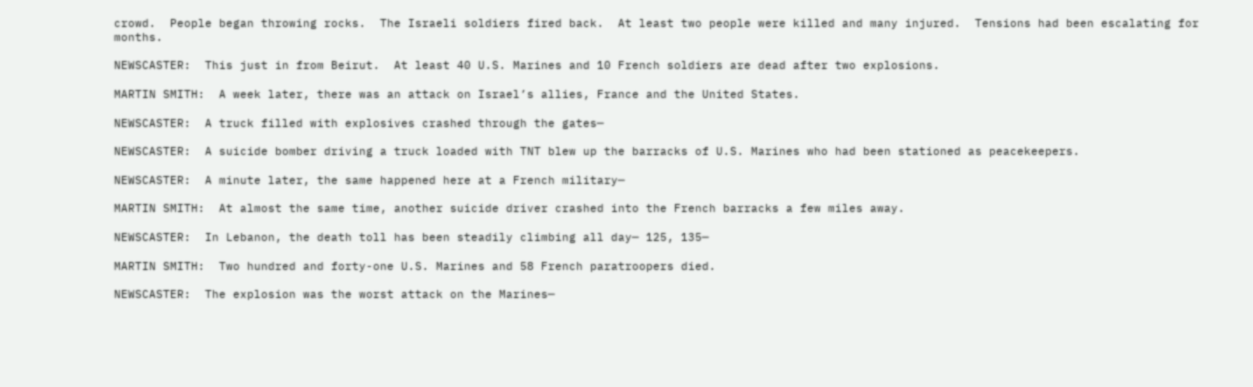crowd.  People began throwing rocks.  The Israeli soldiers fired back.  At least two people were killed and many injured.  Tensions had been escalating for months.

NEWSCASTER:  This just in from Beirut.  At least 40 U.S. Marines and 10 French soldiers are dead after two explosions.

MARTIN SMITH:  A week later, there was an attack on Israel’s allies, France and the United States.

NEWSCASTER:  A truck filled with explosives crashed through the gates─

NEWSCASTER:  A suicide bomber driving a truck loaded with TNT blew up the barracks of U.S. Marines who had been stationed as peacekeepers.

NEWSCASTER:  A minute later, the same happened here at a French military─

MARTIN SMITH:  At almost the same time, another suicide driver crashed into the French barracks a few miles away.

NEWSCASTER:  In Lebanon, the death toll has been steadily climbing all day─ 125, 135─

MARTIN SMITH:  Two hundred and forty-one U.S. Marines and 58 French paratroopers died.

NEWSCASTER:  The explosion was the worst attack on the Marines─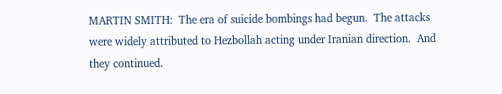MARTIN SMITH:  The era of suicide bombings had begun.  The attacks were widely attributed to Hezbollah acting under Iranian direction.  And they continued.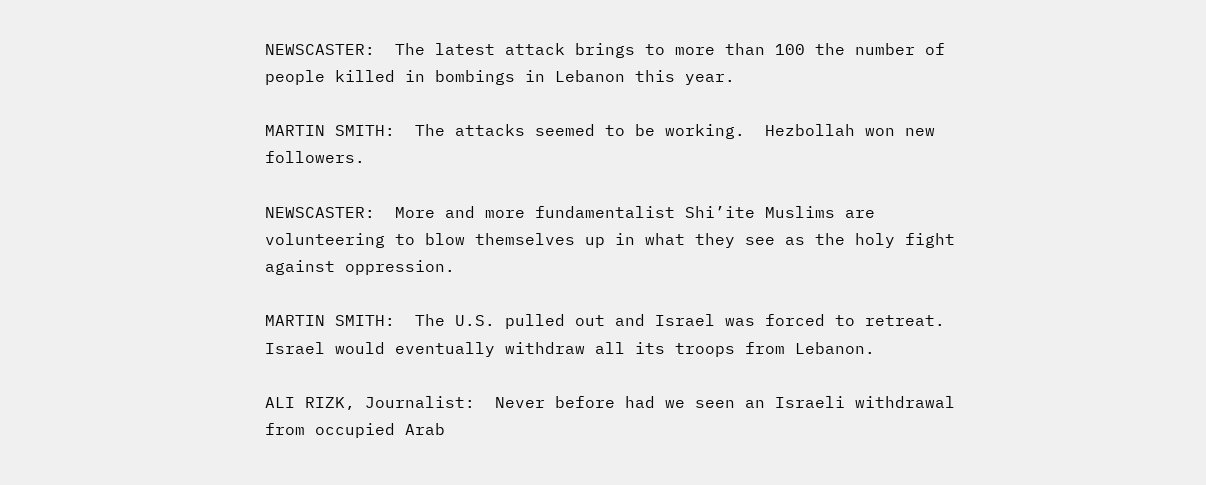NEWSCASTER:  The latest attack brings to more than 100 the number of people killed in bombings in Lebanon this year.

MARTIN SMITH:  The attacks seemed to be working.  Hezbollah won new followers.

NEWSCASTER:  More and more fundamentalist Shi’ite Muslims are volunteering to blow themselves up in what they see as the holy fight against oppression.

MARTIN SMITH:  The U.S. pulled out and Israel was forced to retreat.  Israel would eventually withdraw all its troops from Lebanon.

ALI RIZK, Journalist:  Never before had we seen an Israeli withdrawal from occupied Arab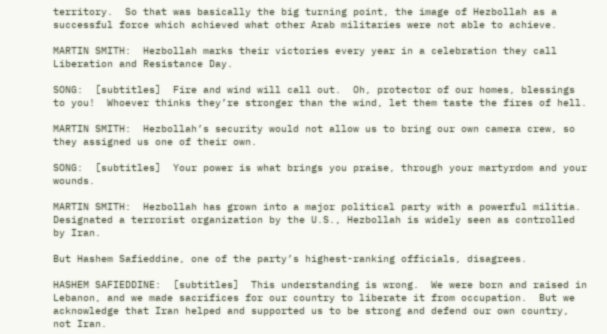territory.  So that was basically the big turning point, the image of Hezbollah as a successful force which achieved what other Arab militaries were not able to achieve.

MARTIN SMITH:  Hezbollah marks their victories every year in a celebration they call Liberation and Resistance Day.

SONG:  [subtitles]  Fire and wind will call out.  Oh, protector of our homes, blessings to you!  Whoever thinks they’re stronger than the wind, let them taste the fires of hell.

MARTIN SMITH:  Hezbollah’s security would not allow us to bring our own camera crew, so they assigned us one of their own.

SONG:  [subtitles]  Your power is what brings you praise, through your martyrdom and your wounds.

MARTIN SMITH:  Hezbollah has grown into a major political party with a powerful militia.  Designated a terrorist organization by the U.S., Hezbollah is widely seen as controlled by Iran.

But Hashem Safieddine, one of the party’s highest-ranking officials, disagrees.

HASHEM SAFIEDDINE:  [subtitles]  This understanding is wrong.  We were born and raised in Lebanon, and we made sacrifices for our country to liberate it from occupation.  But we acknowledge that Iran helped and supported us to be strong and defend our own country, not Iran.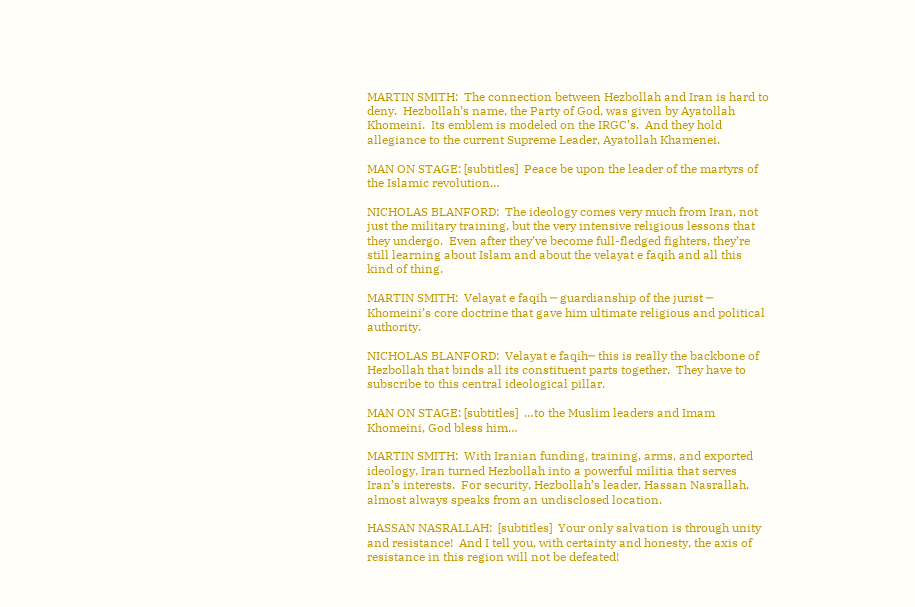MARTIN SMITH:  The connection between Hezbollah and Iran is hard to deny.  Hezbollah’s name, the Party of God, was given by Ayatollah Khomeini.  Its emblem is modeled on the IRGC’s.  And they hold allegiance to the current Supreme Leader, Ayatollah Khamenei.

MAN ON STAGE: [subtitles]  Peace be upon the leader of the martyrs of the Islamic revolution…

NICHOLAS BLANFORD:  The ideology comes very much from Iran, not just the military training, but the very intensive religious lessons that they undergo.  Even after they’ve become full-fledged fighters, they’re still learning about Islam and about the velayat e faqih and all this kind of thing.

MARTIN SMITH:  Velayat e faqih ─ guardianship of the jurist ─ Khomeini’s core doctrine that gave him ultimate religious and political authority.

NICHOLAS BLANFORD:  Velayat e faqih─ this is really the backbone of Hezbollah that binds all its constituent parts together.  They have to subscribe to this central ideological pillar.

MAN ON STAGE: [subtitles]  …to the Muslim leaders and Imam Khomeini, God bless him…

MARTIN SMITH:  With Iranian funding, training, arms, and exported ideology, Iran turned Hezbollah into a powerful militia that serves Iran’s interests.  For security, Hezbollah’s leader, Hassan Nasrallah, almost always speaks from an undisclosed location.

HASSAN NASRALLAH:  [subtitles]  Your only salvation is through unity and resistance!  And I tell you, with certainty and honesty, the axis of resistance in this region will not be defeated!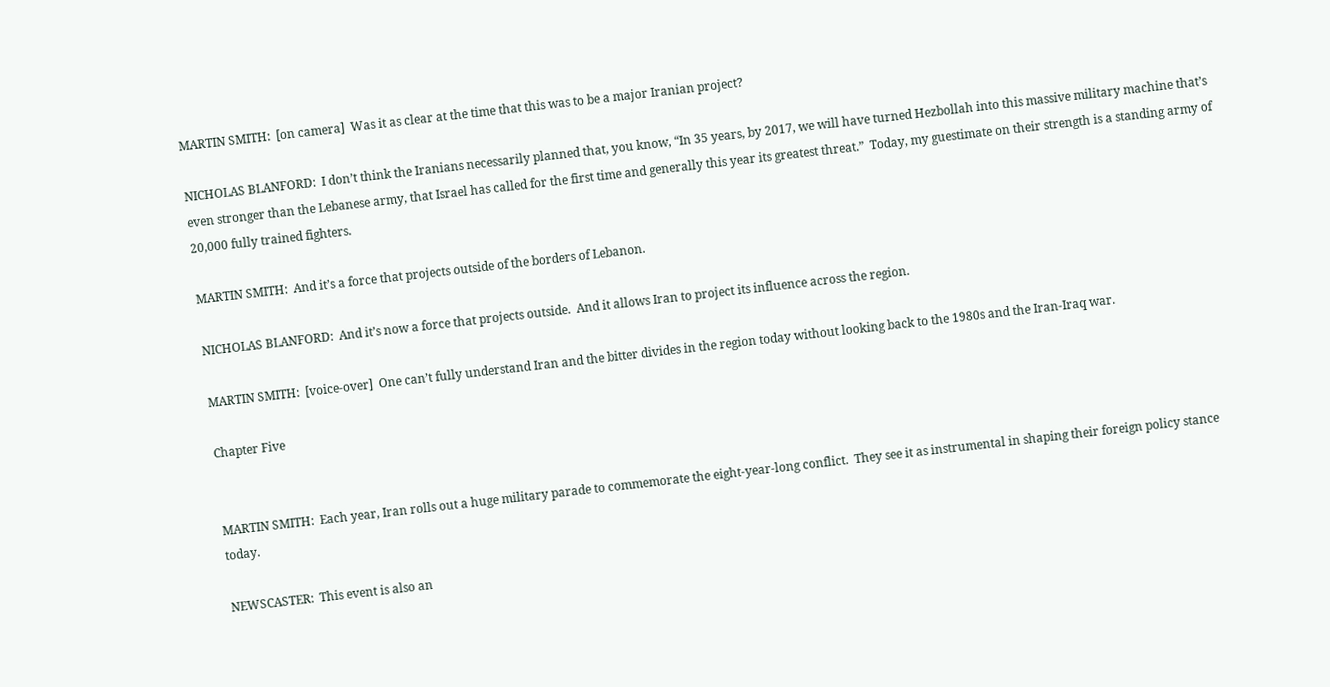MARTIN SMITH:  [on camera]  Was it as clear at the time that this was to be a major Iranian project?

NICHOLAS BLANFORD:  I don’t think the Iranians necessarily planned that, you know, “In 35 years, by 2017, we will have turned Hezbollah into this massive military machine that’s even stronger than the Lebanese army, that Israel has called for the first time and generally this year its greatest threat.”  Today, my guestimate on their strength is a standing army of 20,000 fully trained fighters.

MARTIN SMITH:  And it’s a force that projects outside of the borders of Lebanon.

NICHOLAS BLANFORD:  And it’s now a force that projects outside.  And it allows Iran to project its influence across the region.

MARTIN SMITH:  [voice-over]  One can’t fully understand Iran and the bitter divides in the region today without looking back to the 1980s and the Iran-Iraq war.

Chapter Five


MARTIN SMITH:  Each year, Iran rolls out a huge military parade to commemorate the eight-year-long conflict.  They see it as instrumental in shaping their foreign policy stance today.

NEWSCASTER:  This event is also an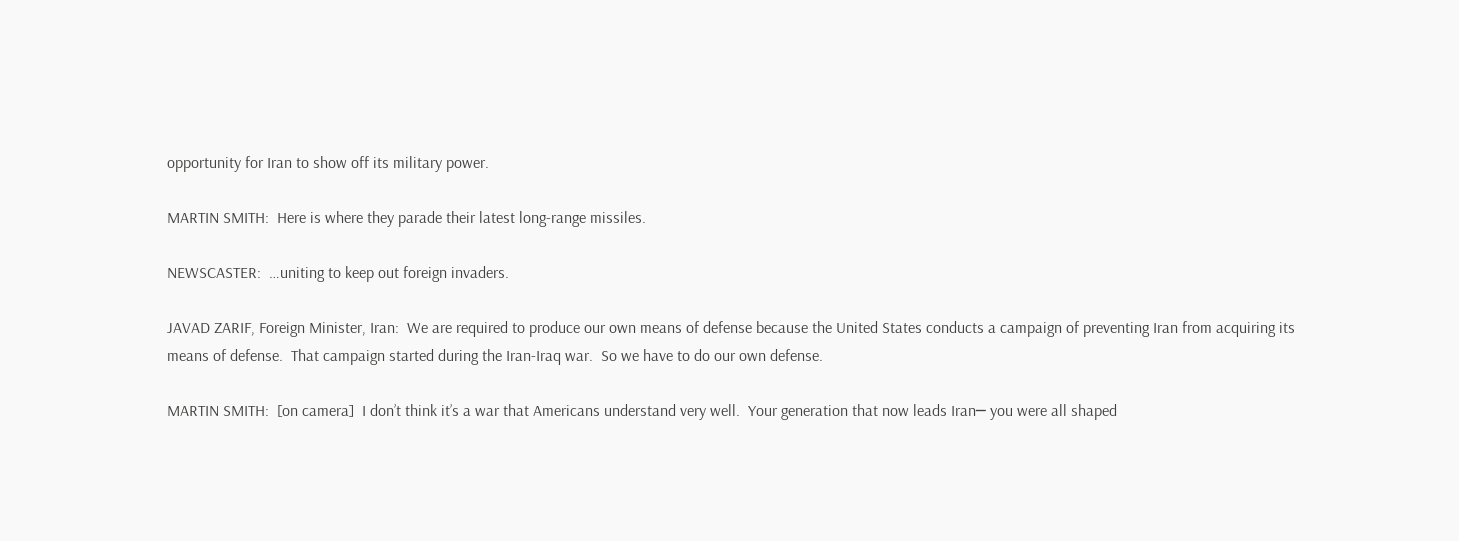opportunity for Iran to show off its military power.

MARTIN SMITH:  Here is where they parade their latest long-range missiles.

NEWSCASTER:  …uniting to keep out foreign invaders.

JAVAD ZARIF, Foreign Minister, Iran:  We are required to produce our own means of defense because the United States conducts a campaign of preventing Iran from acquiring its means of defense.  That campaign started during the Iran-Iraq war.  So we have to do our own defense.

MARTIN SMITH:  [on camera]  I don’t think it’s a war that Americans understand very well.  Your generation that now leads Iran─ you were all shaped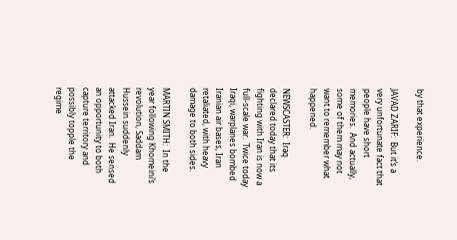by that experience.

JAVAD ZARIF:  But it’s a very unfortunate fact that people have short memories.  And actually, some of them may not want to remember what happened.

NEWSCASTER:  Iraq declared today that its fighting with Iran is now a full-scale war.  Twice today Iraqi, warplanes bombed Iranian air bases, Iran retaliated, with heavy damage to both sides.

MARTIN SMITH:  In the year following Khomeini’s revolution, Saddam Hussein suddenly attacked Iran.  He sensed an opportunity to both capture territory and possibly topple the regime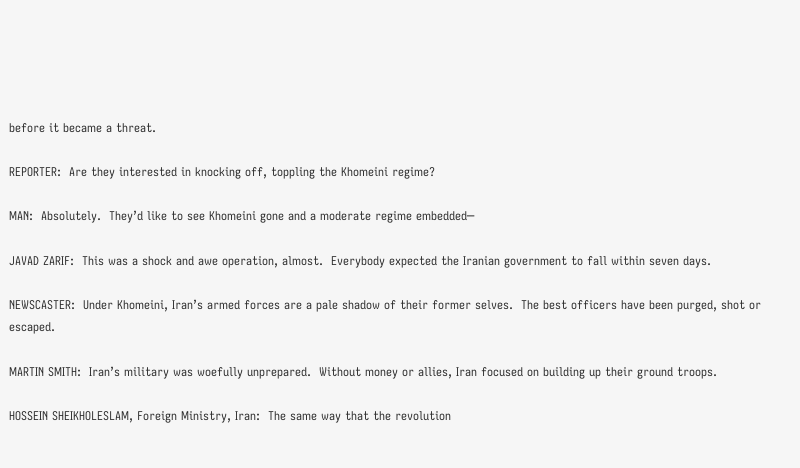before it became a threat.

REPORTER:  Are they interested in knocking off, toppling the Khomeini regime?

MAN:  Absolutely.  They’d like to see Khomeini gone and a moderate regime embedded─

JAVAD ZARIF:  This was a shock and awe operation, almost.  Everybody expected the Iranian government to fall within seven days.

NEWSCASTER:  Under Khomeini, Iran’s armed forces are a pale shadow of their former selves.  The best officers have been purged, shot or escaped.

MARTIN SMITH:  Iran’s military was woefully unprepared.  Without money or allies, Iran focused on building up their ground troops.

HOSSEIN SHEIKHOLESLAM, Foreign Ministry, Iran:  The same way that the revolution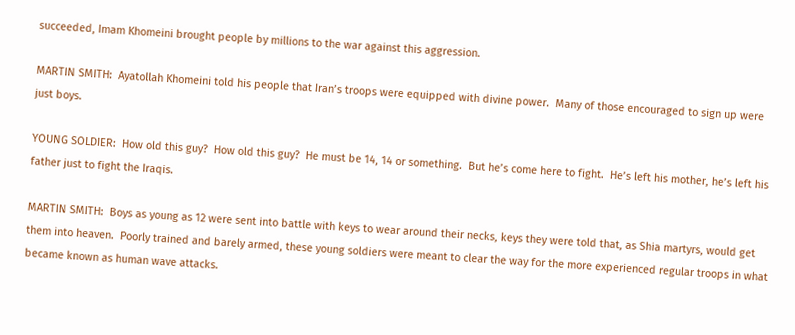succeeded, Imam Khomeini brought people by millions to the war against this aggression.

MARTIN SMITH:  Ayatollah Khomeini told his people that Iran’s troops were equipped with divine power.  Many of those encouraged to sign up were just boys.

YOUNG SOLDIER:  How old this guy?  How old this guy?  He must be 14, 14 or something.  But he’s come here to fight.  He’s left his mother, he’s left his father just to fight the Iraqis.

MARTIN SMITH:  Boys as young as 12 were sent into battle with keys to wear around their necks, keys they were told that, as Shia martyrs, would get them into heaven.  Poorly trained and barely armed, these young soldiers were meant to clear the way for the more experienced regular troops in what became known as human wave attacks.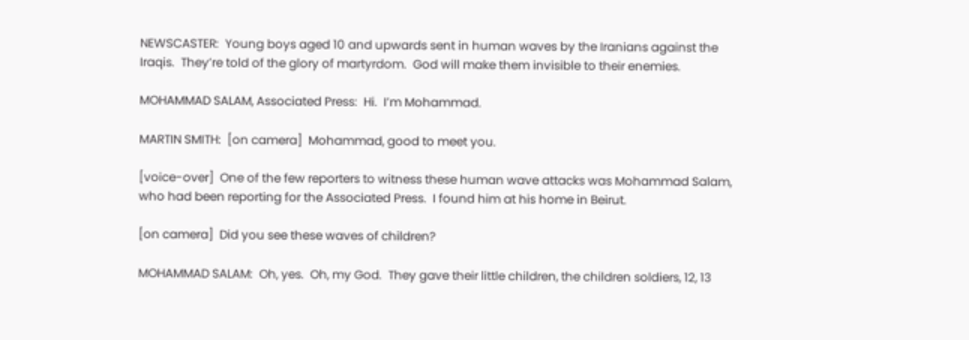NEWSCASTER:  Young boys aged 10 and upwards sent in human waves by the Iranians against the Iraqis.  They’re told of the glory of martyrdom.  God will make them invisible to their enemies.

MOHAMMAD SALAM, Associated Press:  Hi.  I’m Mohammad.

MARTIN SMITH:  [on camera]  Mohammad, good to meet you.

[voice-over]  One of the few reporters to witness these human wave attacks was Mohammad Salam, who had been reporting for the Associated Press.  I found him at his home in Beirut.

[on camera]  Did you see these waves of children?

MOHAMMAD SALAM:  Oh, yes.  Oh, my God.  They gave their little children, the children soldiers, 12, 13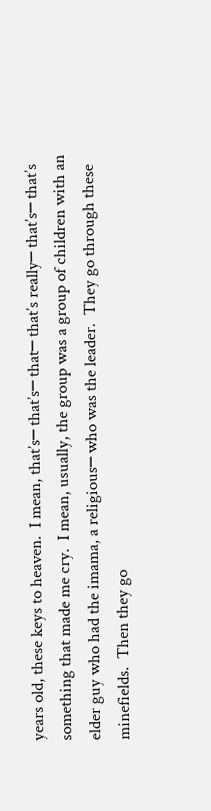years old, these keys to heaven.  I mean, that’s─ that’s─ that─ that’s really─ that’s─ that’s something that made me cry.  I mean, usually, the group was a group of children with an elder guy who had the imama, a religious─ who was the leader.  They go through these minefields.  Then they go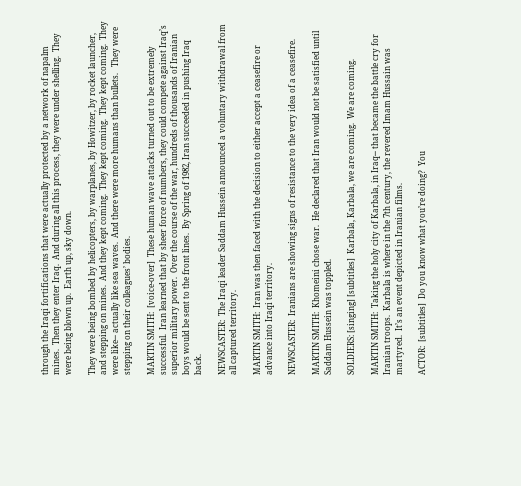through the Iraqi fortifications that were actually protected by a network of napalm mines.  Then they enter Iraq.  And during all this process, they were under shelling.  They were being blown up.  Earth up, sky down.

They were being bombed by helicopters, by warplanes, by Howitzer, by rocket launcher, and stepping on mines.  And they kept coming.  They kept coming.  They kept coming.  They were like─ actually like sea waves.  And there were more humans than bullets.   They were stepping on their colleagues’ bodies.

MARTIN SMITH:  [voice-over]  These human wave attacks turned out to be extremely successful.  Iran learned that by sheer force of numbers, they could compete against Iraq’s superior military power.  Over the course of the war, hundreds of thousands of Iranian boys would be sent to the front lines.  By Spring of 1982, Iran succeeded in pushing Iraq back.

NEWSCASTER:  The Iraqi leader Saddam Hussein announced a voluntary withdrawal from all captured territory.

MARTIN SMITH:  Iran was then faced with the decision to either accept a ceasefire or advance into Iraqi territory.

NEWSCASTER:  Iranians are showing signs of resistance to the very idea of a ceasefire.

MARTIN SMITH:  Khomeini chose war.  He declared that Iran would not be satisfied until Saddam Hussein was toppled.

SOLDIERS: [singing] [subtitles]  Karbala, Karbala, we are coming.  We are coming.

MARTIN SMITH:  Taking the holy city of Karbala, in Iraq─ that became the battle cry for Iranian troops.  Karbala is where in the 7th century, the revered Imam Hussain was martyred.  It’s an event depicted in Iranian films.

ACTOR:  [subtitles]  Do you know what you’re doing?  You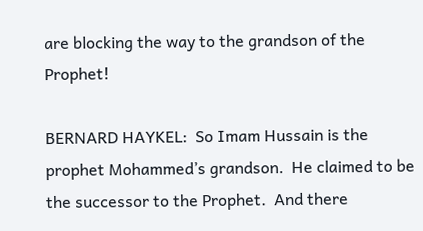are blocking the way to the grandson of the Prophet!

BERNARD HAYKEL:  So Imam Hussain is the prophet Mohammed’s grandson.  He claimed to be the successor to the Prophet.  And there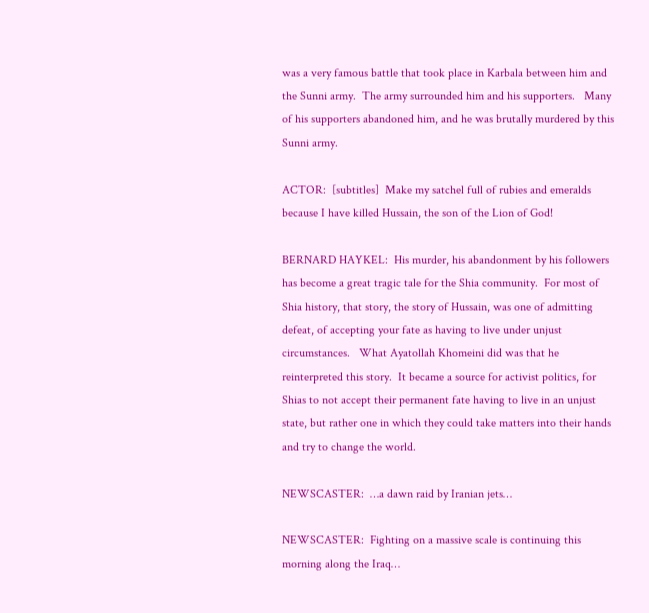was a very famous battle that took place in Karbala between him and the Sunni army.  The army surrounded him and his supporters.   Many of his supporters abandoned him, and he was brutally murdered by this Sunni army.

ACTOR:  [subtitles]  Make my satchel full of rubies and emeralds because I have killed Hussain, the son of the Lion of God!

BERNARD HAYKEL:  His murder, his abandonment by his followers has become a great tragic tale for the Shia community.  For most of Shia history, that story, the story of Hussain, was one of admitting defeat, of accepting your fate as having to live under unjust circumstances.   What Ayatollah Khomeini did was that he reinterpreted this story.  It became a source for activist politics, for Shias to not accept their permanent fate having to live in an unjust state, but rather one in which they could take matters into their hands and try to change the world.

NEWSCASTER:  …a dawn raid by Iranian jets…

NEWSCASTER:  Fighting on a massive scale is continuing this morning along the Iraq…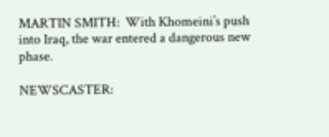MARTIN SMITH:  With Khomeini’s push into Iraq, the war entered a dangerous new phase.

NEWSCASTER: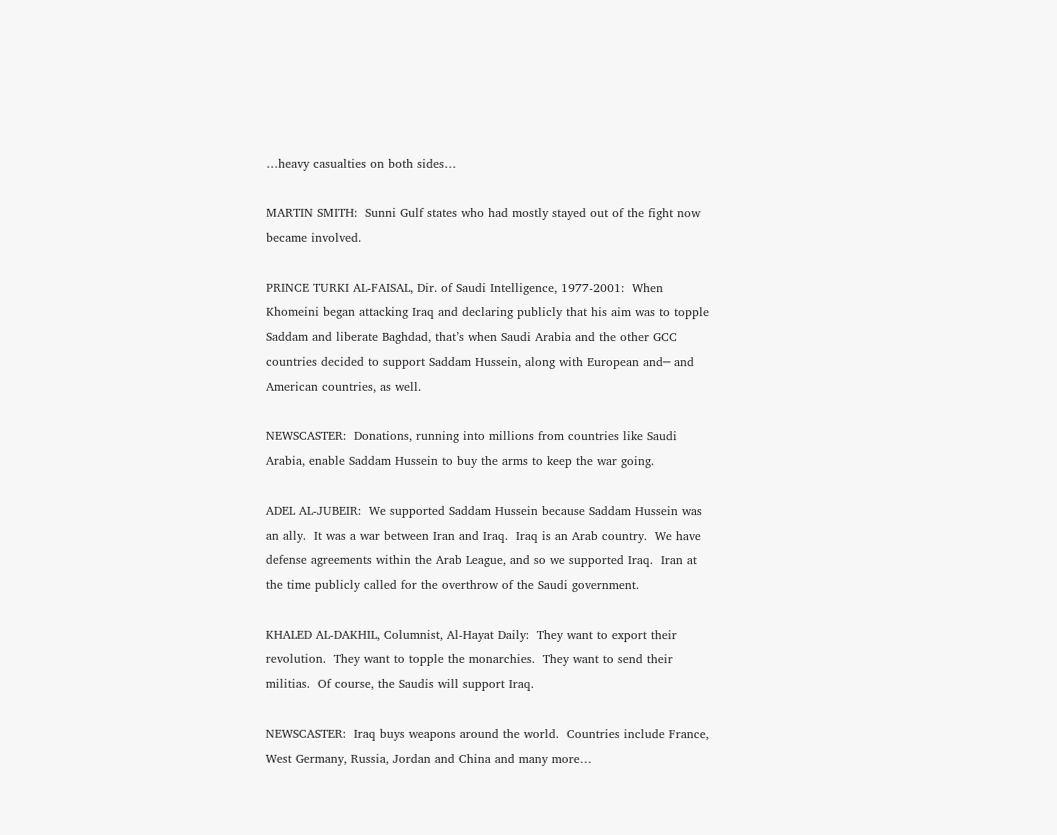…heavy casualties on both sides…

MARTIN SMITH:  Sunni Gulf states who had mostly stayed out of the fight now became involved.

PRINCE TURKI AL-FAISAL, Dir. of Saudi Intelligence, 1977-2001:  When Khomeini began attacking Iraq and declaring publicly that his aim was to topple Saddam and liberate Baghdad, that’s when Saudi Arabia and the other GCC countries decided to support Saddam Hussein, along with European and─ and American countries, as well.

NEWSCASTER:  Donations, running into millions from countries like Saudi Arabia, enable Saddam Hussein to buy the arms to keep the war going.

ADEL AL-JUBEIR:  We supported Saddam Hussein because Saddam Hussein was an ally.  It was a war between Iran and Iraq.  Iraq is an Arab country.  We have defense agreements within the Arab League, and so we supported Iraq.  Iran at the time publicly called for the overthrow of the Saudi government.

KHALED AL-DAKHIL, Columnist, Al-Hayat Daily:  They want to export their revolution.  They want to topple the monarchies.  They want to send their militias.  Of course, the Saudis will support Iraq.

NEWSCASTER:  Iraq buys weapons around the world.  Countries include France, West Germany, Russia, Jordan and China and many more…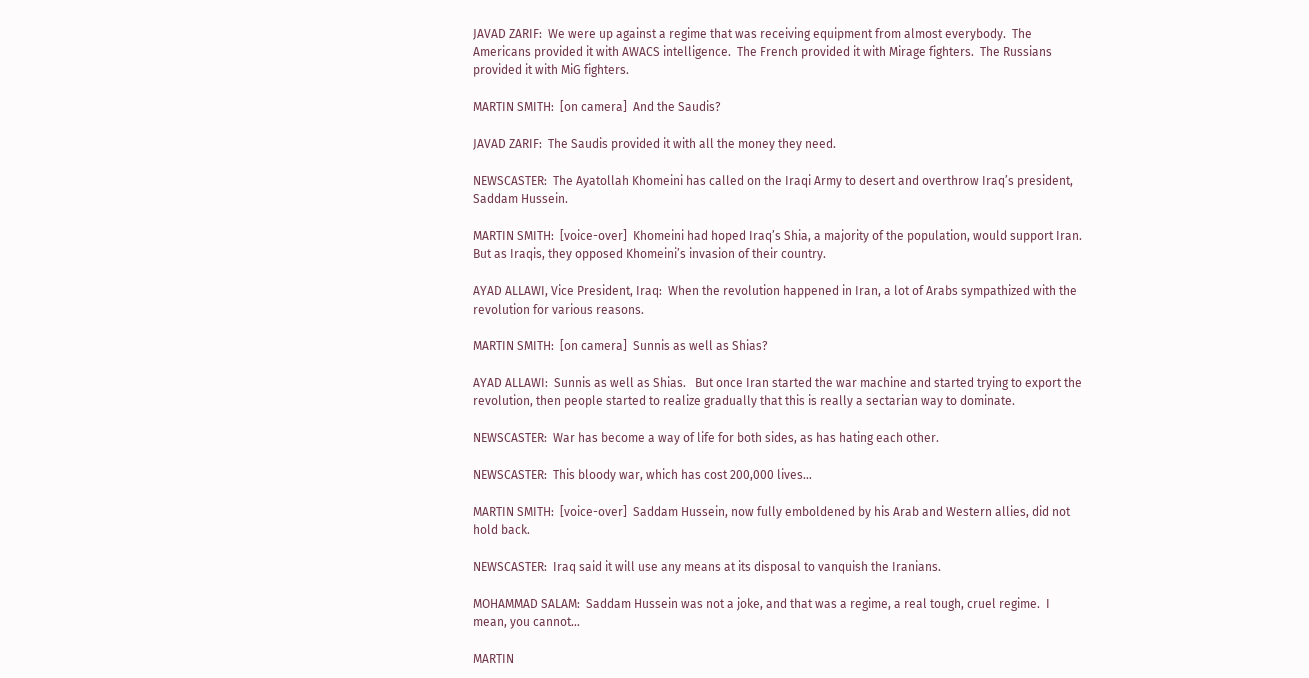JAVAD ZARIF:  We were up against a regime that was receiving equipment from almost everybody.  The Americans provided it with AWACS intelligence.  The French provided it with Mirage fighters.  The Russians provided it with MiG fighters.

MARTIN SMITH:  [on camera]  And the Saudis?

JAVAD ZARIF:  The Saudis provided it with all the money they need.

NEWSCASTER:  The Ayatollah Khomeini has called on the Iraqi Army to desert and overthrow Iraq’s president, Saddam Hussein.

MARTIN SMITH:  [voice-over]  Khomeini had hoped Iraq’s Shia, a majority of the population, would support Iran.  But as Iraqis, they opposed Khomeini’s invasion of their country.

AYAD ALLAWI, Vice President, Iraq:  When the revolution happened in Iran, a lot of Arabs sympathized with the revolution for various reasons.

MARTIN SMITH:  [on camera]  Sunnis as well as Shias?

AYAD ALLAWI:  Sunnis as well as Shias.   But once Iran started the war machine and started trying to export the revolution, then people started to realize gradually that this is really a sectarian way to dominate.

NEWSCASTER:  War has become a way of life for both sides, as has hating each other.

NEWSCASTER:  This bloody war, which has cost 200,000 lives…

MARTIN SMITH:  [voice-over]  Saddam Hussein, now fully emboldened by his Arab and Western allies, did not hold back.

NEWSCASTER:  Iraq said it will use any means at its disposal to vanquish the Iranians.

MOHAMMAD SALAM:  Saddam Hussein was not a joke, and that was a regime, a real tough, cruel regime.  I mean, you cannot…

MARTIN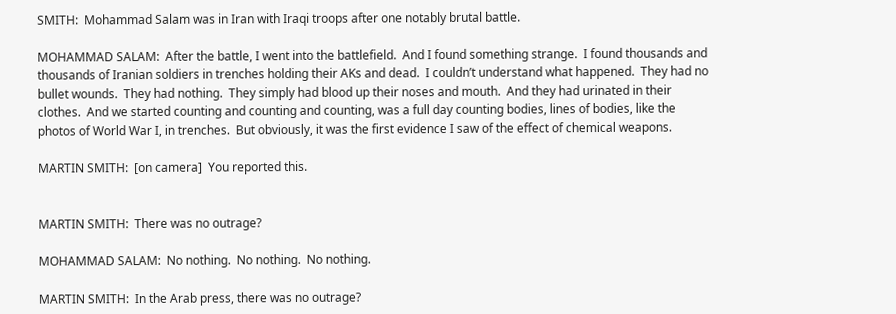SMITH:  Mohammad Salam was in Iran with Iraqi troops after one notably brutal battle.

MOHAMMAD SALAM:  After the battle, I went into the battlefield.  And I found something strange.  I found thousands and thousands of Iranian soldiers in trenches holding their AKs and dead.  I couldn’t understand what happened.  They had no bullet wounds.  They had nothing.  They simply had blood up their noses and mouth.  And they had urinated in their clothes.  And we started counting and counting and counting, was a full day counting bodies, lines of bodies, like the photos of World War I, in trenches.  But obviously, it was the first evidence I saw of the effect of chemical weapons.

MARTIN SMITH:  [on camera]  You reported this.


MARTIN SMITH:  There was no outrage?

MOHAMMAD SALAM:  No nothing.  No nothing.  No nothing.

MARTIN SMITH:  In the Arab press, there was no outrage?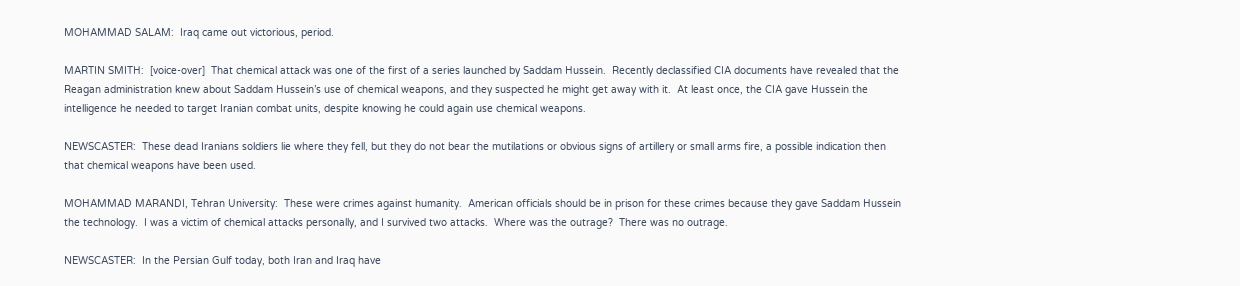MOHAMMAD SALAM:  Iraq came out victorious, period.

MARTIN SMITH:  [voice-over]  That chemical attack was one of the first of a series launched by Saddam Hussein.  Recently declassified CIA documents have revealed that the Reagan administration knew about Saddam Hussein’s use of chemical weapons, and they suspected he might get away with it.  At least once, the CIA gave Hussein the intelligence he needed to target Iranian combat units, despite knowing he could again use chemical weapons.

NEWSCASTER:  These dead Iranians soldiers lie where they fell, but they do not bear the mutilations or obvious signs of artillery or small arms fire, a possible indication then that chemical weapons have been used.

MOHAMMAD MARANDI, Tehran University:  These were crimes against humanity.  American officials should be in prison for these crimes because they gave Saddam Hussein the technology.  I was a victim of chemical attacks personally, and I survived two attacks.  Where was the outrage?  There was no outrage.

NEWSCASTER:  In the Persian Gulf today, both Iran and Iraq have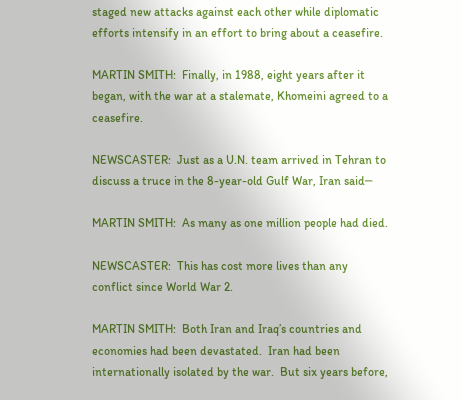staged new attacks against each other while diplomatic efforts intensify in an effort to bring about a ceasefire.

MARTIN SMITH:  Finally, in 1988, eight years after it began, with the war at a stalemate, Khomeini agreed to a ceasefire.

NEWSCASTER:  Just as a U.N. team arrived in Tehran to discuss a truce in the 8-year-old Gulf War, Iran said─

MARTIN SMITH:  As many as one million people had died.

NEWSCASTER:  This has cost more lives than any conflict since World War 2.

MARTIN SMITH:  Both Iran and Iraq’s countries and economies had been devastated.  Iran had been internationally isolated by the war.  But six years before,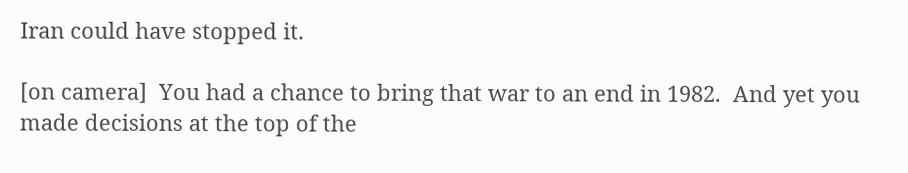Iran could have stopped it.

[on camera]  You had a chance to bring that war to an end in 1982.  And yet you made decisions at the top of the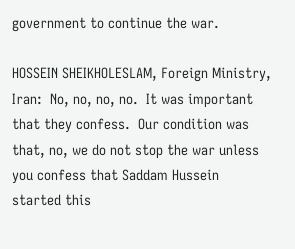government to continue the war.

HOSSEIN SHEIKHOLESLAM, Foreign Ministry, Iran:  No, no, no, no.  It was important that they confess.  Our condition was that, no, we do not stop the war unless you confess that Saddam Hussein started this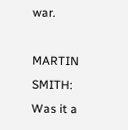war.

MARTIN SMITH:  Was it a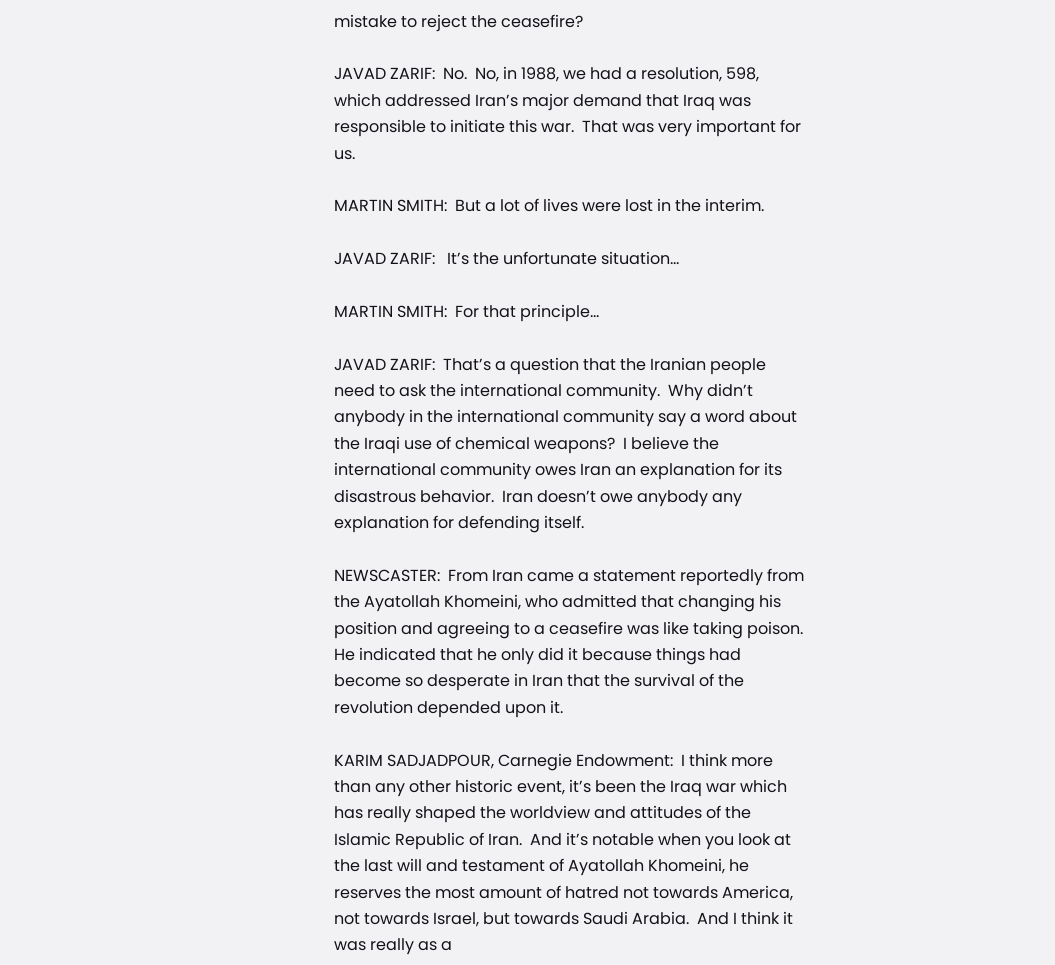mistake to reject the ceasefire?

JAVAD ZARIF:  No.  No, in 1988, we had a resolution, 598, which addressed Iran’s major demand that Iraq was responsible to initiate this war.  That was very important for us.

MARTIN SMITH:  But a lot of lives were lost in the interim.

JAVAD ZARIF:   It’s the unfortunate situation…

MARTIN SMITH:  For that principle…

JAVAD ZARIF:  That’s a question that the Iranian people need to ask the international community.  Why didn’t anybody in the international community say a word about the Iraqi use of chemical weapons?  I believe the international community owes Iran an explanation for its disastrous behavior.  Iran doesn’t owe anybody any explanation for defending itself.

NEWSCASTER:  From Iran came a statement reportedly from the Ayatollah Khomeini, who admitted that changing his position and agreeing to a ceasefire was like taking poison.  He indicated that he only did it because things had become so desperate in Iran that the survival of the revolution depended upon it.

KARIM SADJADPOUR, Carnegie Endowment:  I think more than any other historic event, it’s been the Iraq war which has really shaped the worldview and attitudes of the Islamic Republic of Iran.  And it’s notable when you look at the last will and testament of Ayatollah Khomeini, he reserves the most amount of hatred not towards America, not towards Israel, but towards Saudi Arabia.  And I think it was really as a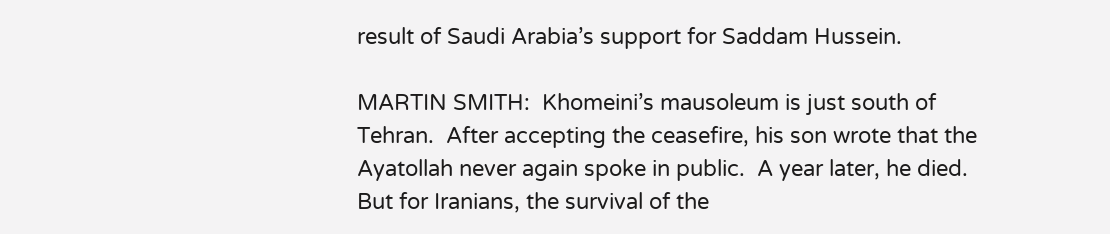result of Saudi Arabia’s support for Saddam Hussein.

MARTIN SMITH:  Khomeini’s mausoleum is just south of Tehran.  After accepting the ceasefire, his son wrote that the Ayatollah never again spoke in public.  A year later, he died.  But for Iranians, the survival of the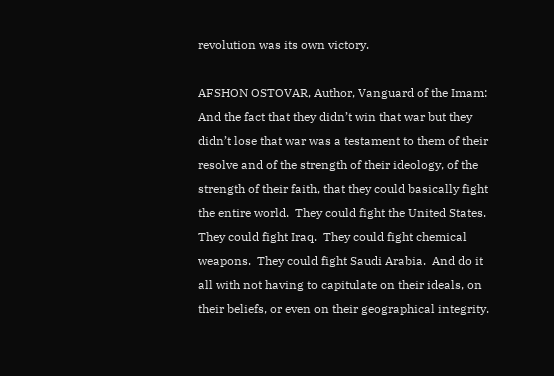revolution was its own victory.

AFSHON OSTOVAR, Author, Vanguard of the Imam:  And the fact that they didn’t win that war but they didn’t lose that war was a testament to them of their resolve and of the strength of their ideology, of the strength of their faith, that they could basically fight the entire world.  They could fight the United States.  They could fight Iraq.  They could fight chemical weapons.  They could fight Saudi Arabia.  And do it all with not having to capitulate on their ideals, on their beliefs, or even on their geographical integrity.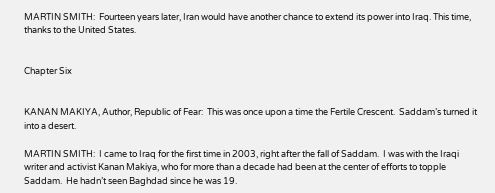MARTIN SMITH:  Fourteen years later, Iran would have another chance to extend its power into Iraq. This time, thanks to the United States.


Chapter Six


KANAN MAKIYA, Author, Republic of Fear:  This was once upon a time the Fertile Crescent.  Saddam’s turned it into a desert.

MARTIN SMITH:  I came to Iraq for the first time in 2003, right after the fall of Saddam.  I was with the Iraqi writer and activist Kanan Makiya, who for more than a decade had been at the center of efforts to topple Saddam.  He hadn’t seen Baghdad since he was 19.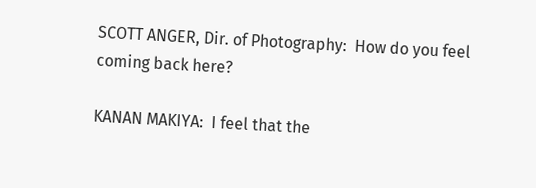SCOTT ANGER, Dir. of Photography:  How do you feel coming back here?

KANAN MAKIYA:  I feel that the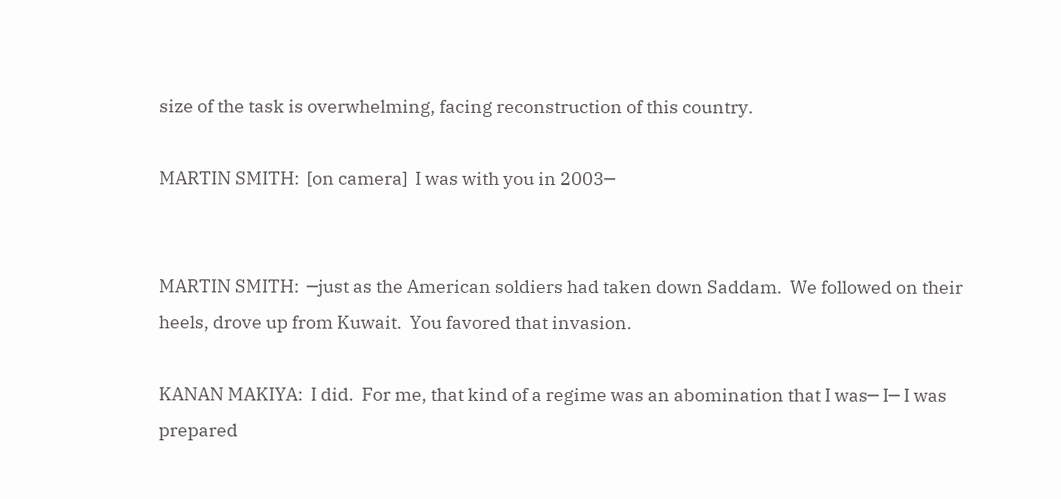size of the task is overwhelming, facing reconstruction of this country.

MARTIN SMITH:  [on camera]  I was with you in 2003─


MARTIN SMITH:  ─just as the American soldiers had taken down Saddam.  We followed on their heels, drove up from Kuwait.  You favored that invasion.

KANAN MAKIYA:  I did.  For me, that kind of a regime was an abomination that I was─ I─ I was prepared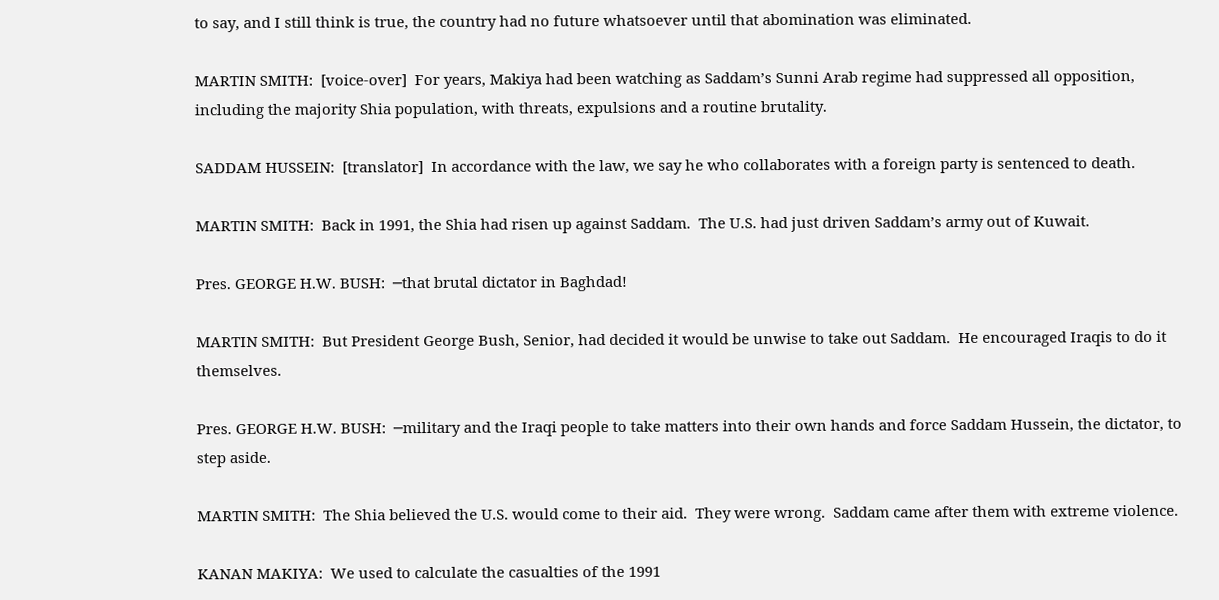to say, and I still think is true, the country had no future whatsoever until that abomination was eliminated.

MARTIN SMITH:  [voice-over]  For years, Makiya had been watching as Saddam’s Sunni Arab regime had suppressed all opposition, including the majority Shia population, with threats, expulsions and a routine brutality.

SADDAM HUSSEIN:  [translator]  In accordance with the law, we say he who collaborates with a foreign party is sentenced to death.

MARTIN SMITH:  Back in 1991, the Shia had risen up against Saddam.  The U.S. had just driven Saddam’s army out of Kuwait.

Pres. GEORGE H.W. BUSH:  ─that brutal dictator in Baghdad!

MARTIN SMITH:  But President George Bush, Senior, had decided it would be unwise to take out Saddam.  He encouraged Iraqis to do it themselves.

Pres. GEORGE H.W. BUSH:  ─military and the Iraqi people to take matters into their own hands and force Saddam Hussein, the dictator, to step aside.

MARTIN SMITH:  The Shia believed the U.S. would come to their aid.  They were wrong.  Saddam came after them with extreme violence.

KANAN MAKIYA:  We used to calculate the casualties of the 1991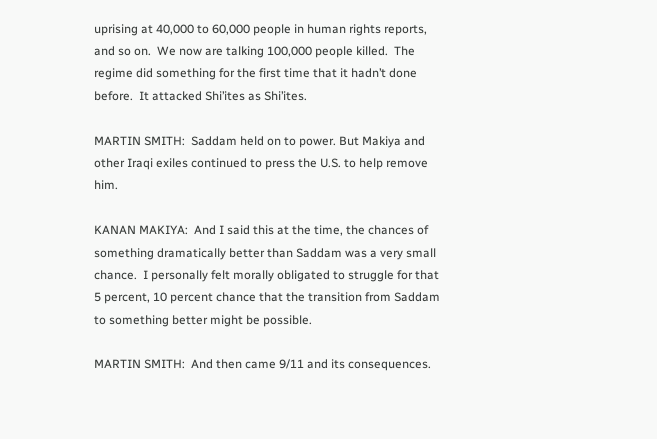uprising at 40,000 to 60,000 people in human rights reports, and so on.  We now are talking 100,000 people killed.  The regime did something for the first time that it hadn’t done before.  It attacked Shi’ites as Shi’ites.

MARTIN SMITH:  Saddam held on to power. But Makiya and other Iraqi exiles continued to press the U.S. to help remove him.

KANAN MAKIYA:  And I said this at the time, the chances of something dramatically better than Saddam was a very small chance.  I personally felt morally obligated to struggle for that 5 percent, 10 percent chance that the transition from Saddam to something better might be possible.

MARTIN SMITH:  And then came 9/11 and its consequences.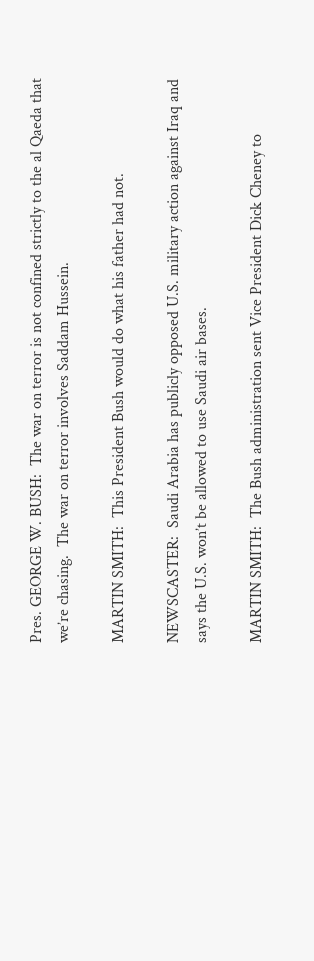Pres. GEORGE W. BUSH:  The war on terror is not confined strictly to the al Qaeda that we’re chasing.  The war on terror involves Saddam Hussein.

MARTIN SMITH:  This President Bush would do what his father had not.

NEWSCASTER:  Saudi Arabia has publicly opposed U.S. military action against Iraq and says the U.S. won’t be allowed to use Saudi air bases.

MARTIN SMITH:  The Bush administration sent Vice President Dick Cheney to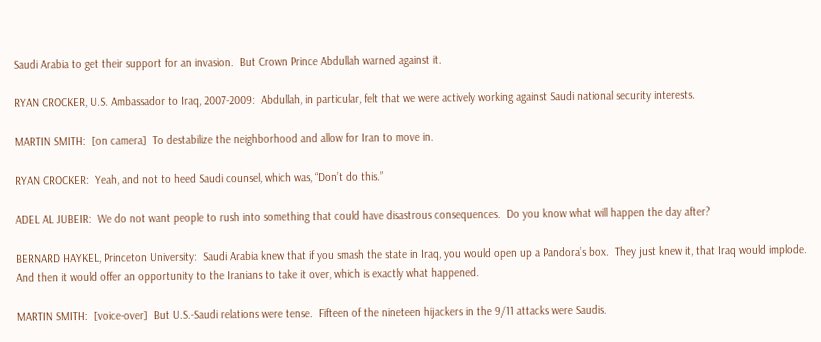Saudi Arabia to get their support for an invasion.  But Crown Prince Abdullah warned against it.

RYAN CROCKER, U.S. Ambassador to Iraq, 2007-2009:  Abdullah, in particular, felt that we were actively working against Saudi national security interests.

MARTIN SMITH:  [on camera]  To destabilize the neighborhood and allow for Iran to move in.

RYAN CROCKER:  Yeah, and not to heed Saudi counsel, which was, “Don’t do this.”

ADEL AL JUBEIR:  We do not want people to rush into something that could have disastrous consequences.  Do you know what will happen the day after?

BERNARD HAYKEL, Princeton University:  Saudi Arabia knew that if you smash the state in Iraq, you would open up a Pandora’s box.  They just knew it, that Iraq would implode.  And then it would offer an opportunity to the Iranians to take it over, which is exactly what happened.

MARTIN SMITH:  [voice-over]  But U.S.-Saudi relations were tense.  Fifteen of the nineteen hijackers in the 9/11 attacks were Saudis.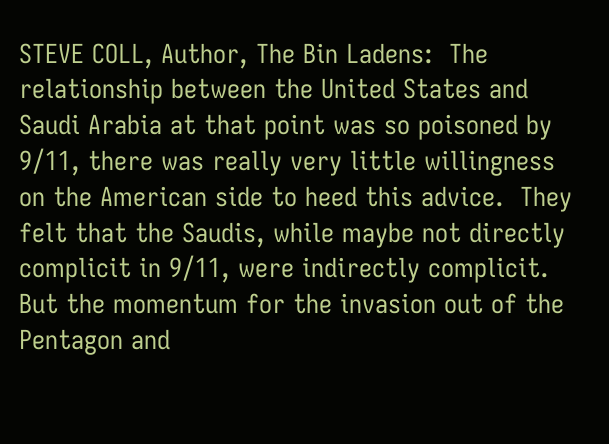STEVE COLL, Author, The Bin Ladens:  The relationship between the United States and Saudi Arabia at that point was so poisoned by 9/11, there was really very little willingness on the American side to heed this advice.  They felt that the Saudis, while maybe not directly complicit in 9/11, were indirectly complicit.  But the momentum for the invasion out of the Pentagon and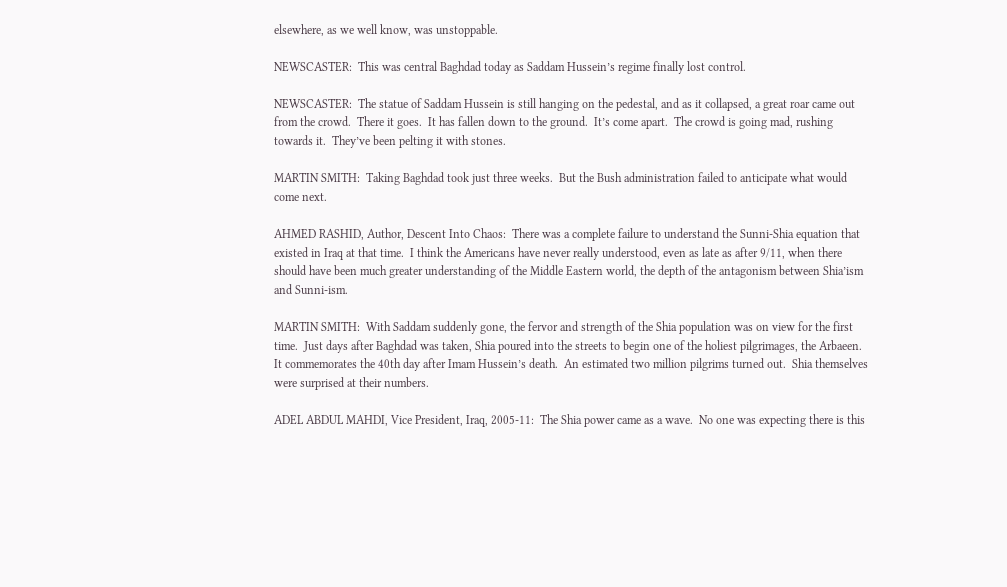elsewhere, as we well know, was unstoppable.

NEWSCASTER:  This was central Baghdad today as Saddam Hussein’s regime finally lost control.

NEWSCASTER:  The statue of Saddam Hussein is still hanging on the pedestal, and as it collapsed, a great roar came out from the crowd.  There it goes.  It has fallen down to the ground.  It’s come apart.  The crowd is going mad, rushing towards it.  They’ve been pelting it with stones.

MARTIN SMITH:  Taking Baghdad took just three weeks.  But the Bush administration failed to anticipate what would come next.

AHMED RASHID, Author, Descent Into Chaos:  There was a complete failure to understand the Sunni-Shia equation that existed in Iraq at that time.  I think the Americans have never really understood, even as late as after 9/11, when there should have been much greater understanding of the Middle Eastern world, the depth of the antagonism between Shia’ism and Sunni-ism.

MARTIN SMITH:  With Saddam suddenly gone, the fervor and strength of the Shia population was on view for the first time.  Just days after Baghdad was taken, Shia poured into the streets to begin one of the holiest pilgrimages, the Arbaeen.  It commemorates the 40th day after Imam Hussein’s death.  An estimated two million pilgrims turned out.  Shia themselves were surprised at their numbers.

ADEL ABDUL MAHDI, Vice President, Iraq, 2005-11:  The Shia power came as a wave.  No one was expecting there is this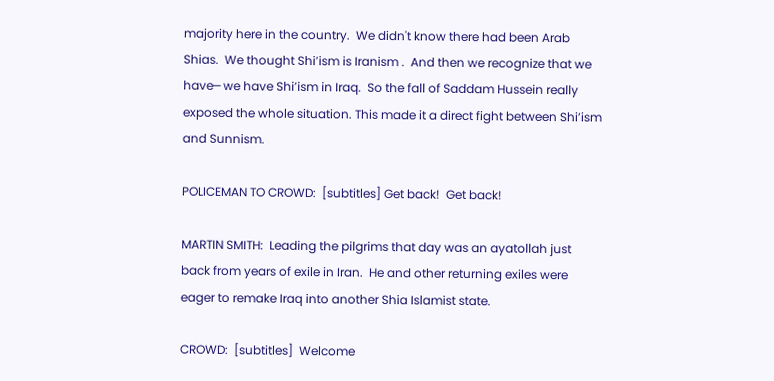majority here in the country.  We didn't know there had been Arab Shias.  We thought Shi’ism is Iranism .  And then we recognize that we have─ we have Shi’ism in Iraq.  So the fall of Saddam Hussein really exposed the whole situation. This made it a direct fight between Shi’ism and Sunnism.

POLICEMAN TO CROWD:  [subtitles] Get back!  Get back!

MARTIN SMITH:  Leading the pilgrims that day was an ayatollah just back from years of exile in Iran.  He and other returning exiles were eager to remake Iraq into another Shia Islamist state.

CROWD:  [subtitles]  Welcome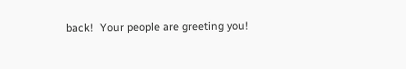back!  Your people are greeting you!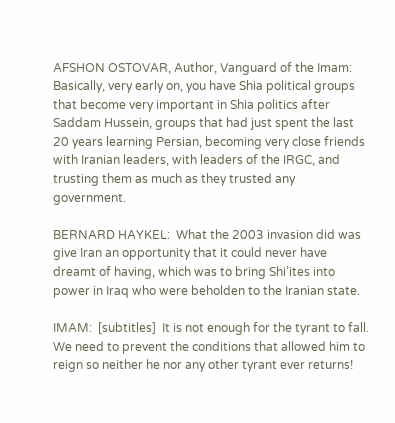AFSHON OSTOVAR, Author, Vanguard of the Imam:  Basically, very early on, you have Shia political groups that become very important in Shia politics after Saddam Hussein, groups that had just spent the last 20 years learning Persian, becoming very close friends with Iranian leaders, with leaders of the IRGC, and trusting them as much as they trusted any government.

BERNARD HAYKEL:  What the 2003 invasion did was give Iran an opportunity that it could never have dreamt of having, which was to bring Shi’ites into power in Iraq who were beholden to the Iranian state.

IMAM:  [subtitles]  It is not enough for the tyrant to fall.  We need to prevent the conditions that allowed him to reign so neither he nor any other tyrant ever returns!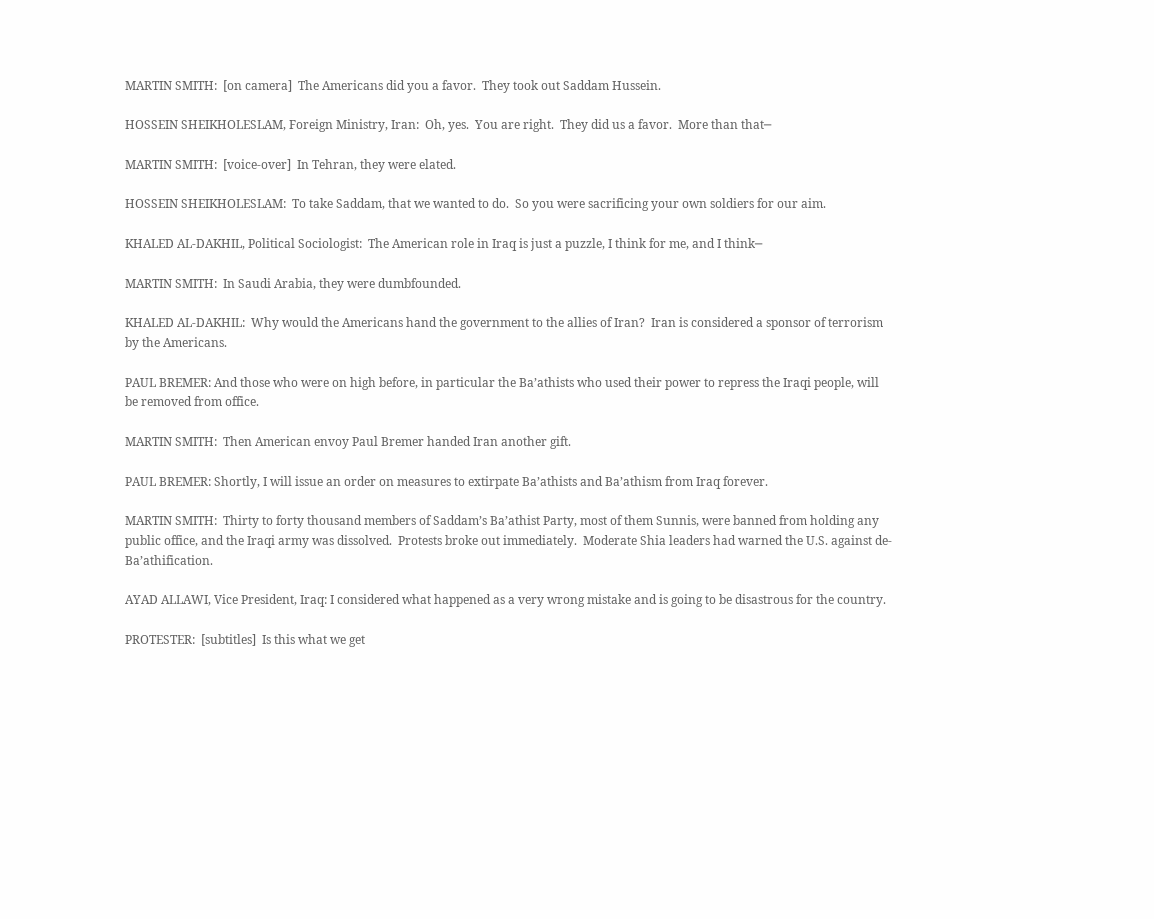MARTIN SMITH:  [on camera]  The Americans did you a favor.  They took out Saddam Hussein.

HOSSEIN SHEIKHOLESLAM, Foreign Ministry, Iran:  Oh, yes.  You are right.  They did us a favor.  More than that─

MARTIN SMITH:  [voice-over]  In Tehran, they were elated.

HOSSEIN SHEIKHOLESLAM:  To take Saddam, that we wanted to do.  So you were sacrificing your own soldiers for our aim.

KHALED AL-DAKHIL, Political Sociologist:  The American role in Iraq is just a puzzle, I think for me, and I think─

MARTIN SMITH:  In Saudi Arabia, they were dumbfounded.

KHALED AL-DAKHIL:  Why would the Americans hand the government to the allies of Iran?  Iran is considered a sponsor of terrorism by the Americans.

PAUL BREMER: And those who were on high before, in particular the Ba’athists who used their power to repress the Iraqi people, will be removed from office.

MARTIN SMITH:  Then American envoy Paul Bremer handed Iran another gift.

PAUL BREMER: Shortly, I will issue an order on measures to extirpate Ba’athists and Ba’athism from Iraq forever.

MARTIN SMITH:  Thirty to forty thousand members of Saddam’s Ba’athist Party, most of them Sunnis, were banned from holding any public office, and the Iraqi army was dissolved.  Protests broke out immediately.  Moderate Shia leaders had warned the U.S. against de-Ba’athification.

AYAD ALLAWI, Vice President, Iraq: I considered what happened as a very wrong mistake and is going to be disastrous for the country.

PROTESTER:  [subtitles]  Is this what we get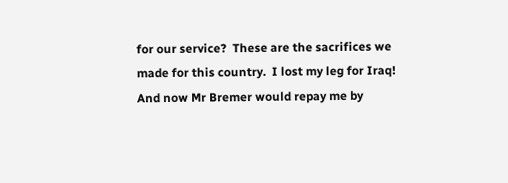for our service?  These are the sacrifices we made for this country.  I lost my leg for Iraq!  And now Mr Bremer would repay me by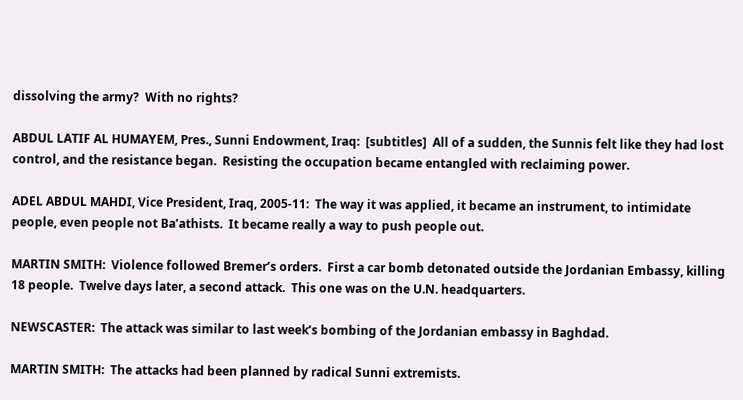dissolving the army?  With no rights?

ABDUL LATIF AL HUMAYEM, Pres., Sunni Endowment, Iraq:  [subtitles]  All of a sudden, the Sunnis felt like they had lost control, and the resistance began.  Resisting the occupation became entangled with reclaiming power.

ADEL ABDUL MAHDI, Vice President, Iraq, 2005-11:  The way it was applied, it became an instrument, to intimidate people, even people not Ba’athists.  It became really a way to push people out.

MARTIN SMITH:  Violence followed Bremer’s orders.  First a car bomb detonated outside the Jordanian Embassy, killing 18 people.  Twelve days later, a second attack.  This one was on the U.N. headquarters.

NEWSCASTER:  The attack was similar to last week’s bombing of the Jordanian embassy in Baghdad.

MARTIN SMITH:  The attacks had been planned by radical Sunni extremists.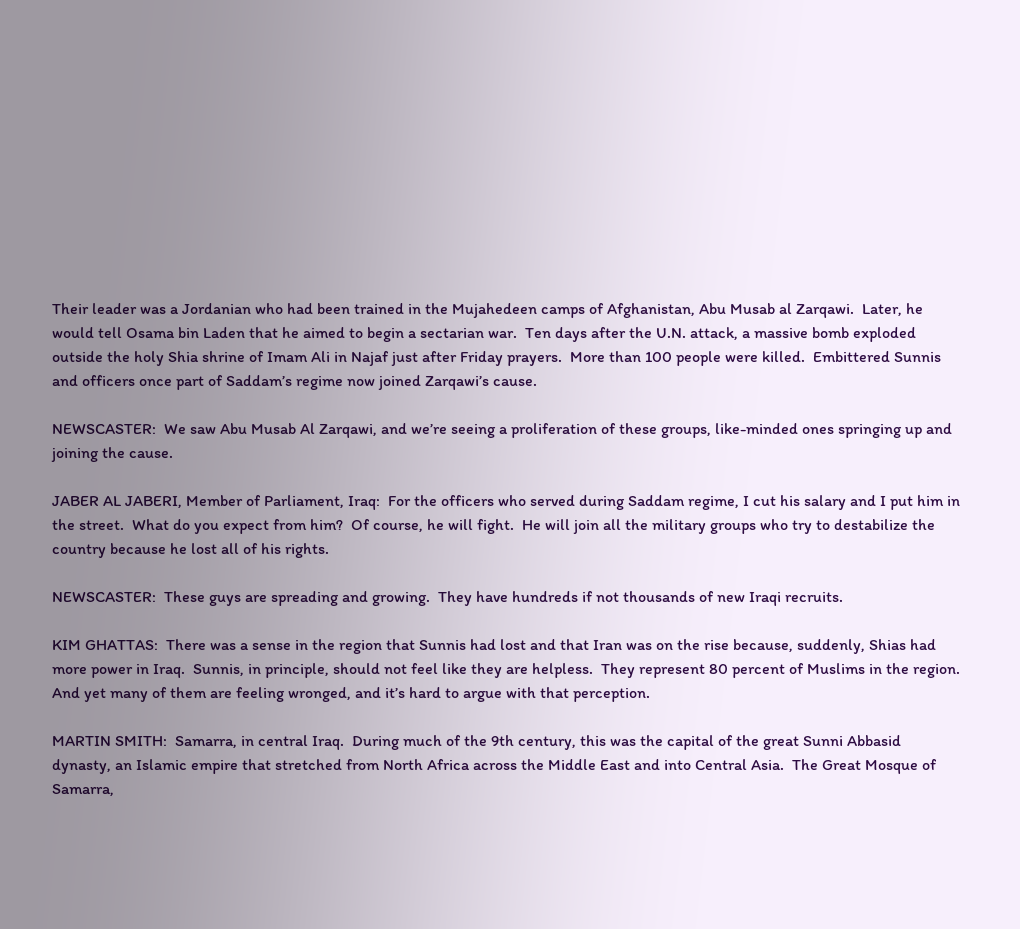Their leader was a Jordanian who had been trained in the Mujahedeen camps of Afghanistan, Abu Musab al Zarqawi.  Later, he would tell Osama bin Laden that he aimed to begin a sectarian war.  Ten days after the U.N. attack, a massive bomb exploded outside the holy Shia shrine of Imam Ali in Najaf just after Friday prayers.  More than 100 people were killed.  Embittered Sunnis and officers once part of Saddam’s regime now joined Zarqawi’s cause.

NEWSCASTER:  We saw Abu Musab Al Zarqawi, and we’re seeing a proliferation of these groups, like-minded ones springing up and joining the cause.

JABER AL JABERI, Member of Parliament, Iraq:  For the officers who served during Saddam regime, I cut his salary and I put him in the street.  What do you expect from him?  Of course, he will fight.  He will join all the military groups who try to destabilize the country because he lost all of his rights.

NEWSCASTER:  These guys are spreading and growing.  They have hundreds if not thousands of new Iraqi recruits.

KIM GHATTAS:  There was a sense in the region that Sunnis had lost and that Iran was on the rise because, suddenly, Shias had more power in Iraq.  Sunnis, in principle, should not feel like they are helpless.  They represent 80 percent of Muslims in the region.  And yet many of them are feeling wronged, and it’s hard to argue with that perception.

MARTIN SMITH:  Samarra, in central Iraq.  During much of the 9th century, this was the capital of the great Sunni Abbasid dynasty, an Islamic empire that stretched from North Africa across the Middle East and into Central Asia.  The Great Mosque of Samarra,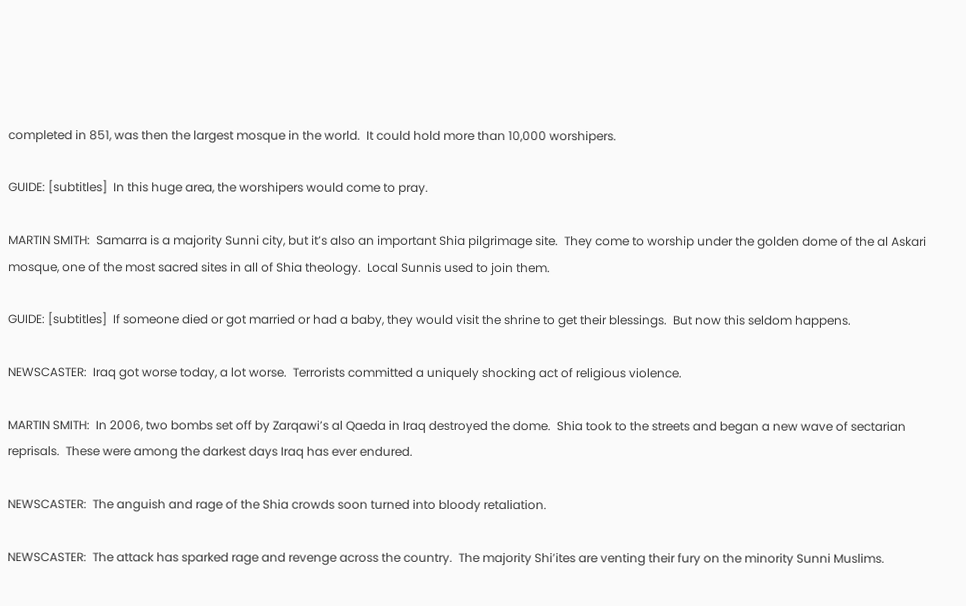completed in 851, was then the largest mosque in the world.  It could hold more than 10,000 worshipers.

GUIDE: [subtitles]  In this huge area, the worshipers would come to pray.

MARTIN SMITH:  Samarra is a majority Sunni city, but it’s also an important Shia pilgrimage site.  They come to worship under the golden dome of the al Askari mosque, one of the most sacred sites in all of Shia theology.  Local Sunnis used to join them.

GUIDE: [subtitles]  If someone died or got married or had a baby, they would visit the shrine to get their blessings.  But now this seldom happens.

NEWSCASTER:  Iraq got worse today, a lot worse.  Terrorists committed a uniquely shocking act of religious violence.

MARTIN SMITH:  In 2006, two bombs set off by Zarqawi’s al Qaeda in Iraq destroyed the dome.  Shia took to the streets and began a new wave of sectarian reprisals.  These were among the darkest days Iraq has ever endured.

NEWSCASTER:  The anguish and rage of the Shia crowds soon turned into bloody retaliation.

NEWSCASTER:  The attack has sparked rage and revenge across the country.  The majority Shi’ites are venting their fury on the minority Sunni Muslims.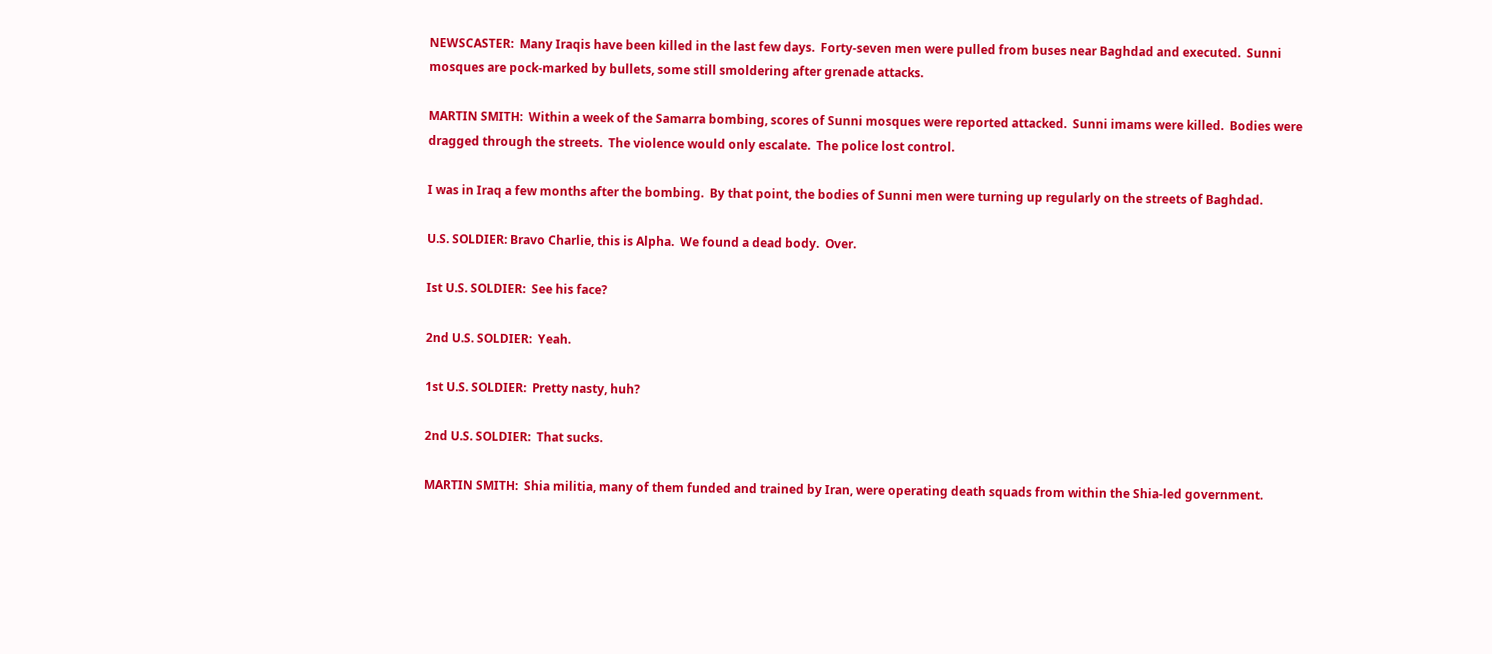NEWSCASTER:  Many Iraqis have been killed in the last few days.  Forty-seven men were pulled from buses near Baghdad and executed.  Sunni mosques are pock-marked by bullets, some still smoldering after grenade attacks.

MARTIN SMITH:  Within a week of the Samarra bombing, scores of Sunni mosques were reported attacked.  Sunni imams were killed.  Bodies were dragged through the streets.  The violence would only escalate.  The police lost control.

I was in Iraq a few months after the bombing.  By that point, the bodies of Sunni men were turning up regularly on the streets of Baghdad.

U.S. SOLDIER: Bravo Charlie, this is Alpha.  We found a dead body.  Over.

Ist U.S. SOLDIER:  See his face?

2nd U.S. SOLDIER:  Yeah.

1st U.S. SOLDIER:  Pretty nasty, huh?

2nd U.S. SOLDIER:  That sucks.

MARTIN SMITH:  Shia militia, many of them funded and trained by Iran, were operating death squads from within the Shia-led government.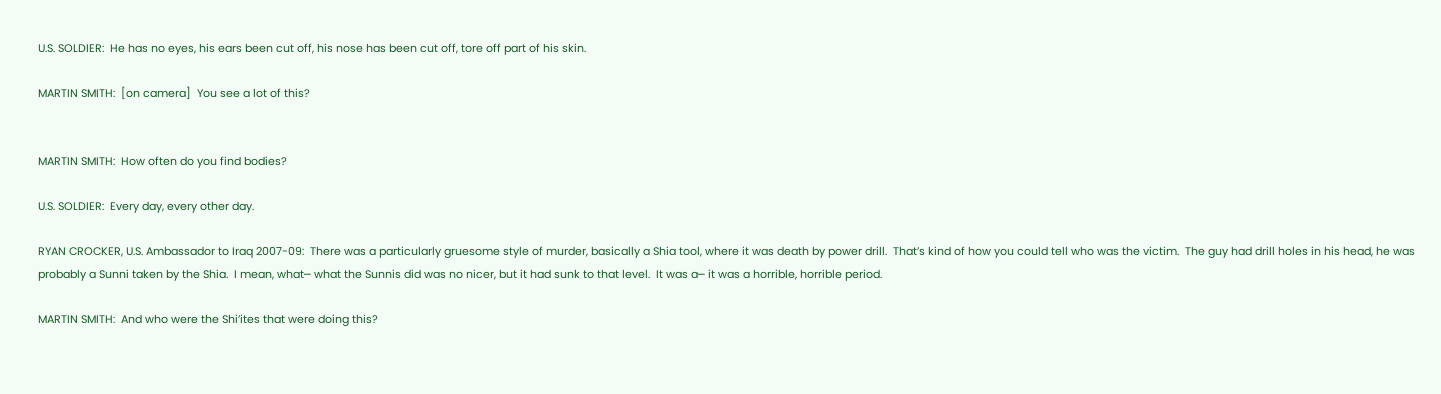U.S. SOLDIER:  He has no eyes, his ears been cut off, his nose has been cut off, tore off part of his skin.

MARTIN SMITH:  [on camera]  You see a lot of this?


MARTIN SMITH:  How often do you find bodies?

U.S. SOLDIER:  Every day, every other day.

RYAN CROCKER, U.S. Ambassador to Iraq 2007-09:  There was a particularly gruesome style of murder, basically a Shia tool, where it was death by power drill.  That’s kind of how you could tell who was the victim.  The guy had drill holes in his head, he was probably a Sunni taken by the Shia.  I mean, what─ what the Sunnis did was no nicer, but it had sunk to that level.  It was a─ it was a horrible, horrible period.

MARTIN SMITH:  And who were the Shi’ites that were doing this?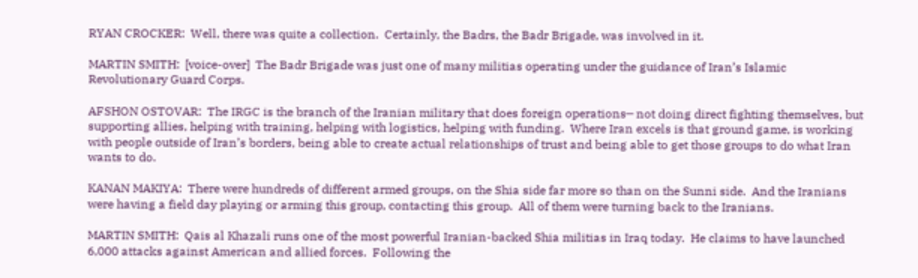RYAN CROCKER:  Well, there was quite a collection.  Certainly, the Badrs, the Badr Brigade, was involved in it.

MARTIN SMITH:  [voice-over]  The Badr Brigade was just one of many militias operating under the guidance of Iran’s Islamic Revolutionary Guard Corps.

AFSHON OSTOVAR:  The IRGC is the branch of the Iranian military that does foreign operations─ not doing direct fighting themselves, but supporting allies, helping with training, helping with logistics, helping with funding.  Where Iran excels is that ground game, is working with people outside of Iran’s borders, being able to create actual relationships of trust and being able to get those groups to do what Iran wants to do.

KANAN MAKIYA:  There were hundreds of different armed groups, on the Shia side far more so than on the Sunni side.  And the Iranians were having a field day playing or arming this group, contacting this group.  All of them were turning back to the Iranians.

MARTIN SMITH:  Qais al Khazali runs one of the most powerful Iranian-backed Shia militias in Iraq today.  He claims to have launched 6,000 attacks against American and allied forces.  Following the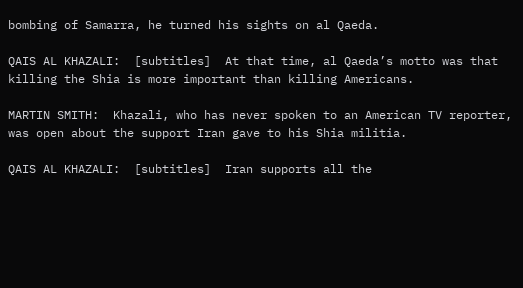bombing of Samarra, he turned his sights on al Qaeda.

QAIS AL KHAZALI:  [subtitles]  At that time, al Qaeda’s motto was that killing the Shia is more important than killing Americans.

MARTIN SMITH:  Khazali, who has never spoken to an American TV reporter, was open about the support Iran gave to his Shia militia.

QAIS AL KHAZALI:  [subtitles]  Iran supports all the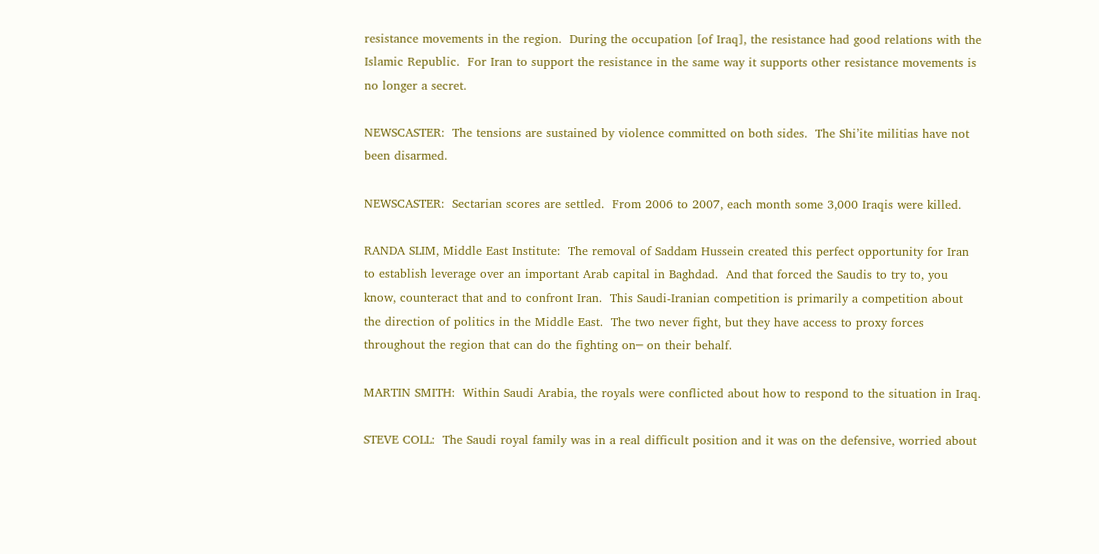resistance movements in the region.  During the occupation [of Iraq], the resistance had good relations with the Islamic Republic.  For Iran to support the resistance in the same way it supports other resistance movements is no longer a secret.

NEWSCASTER:  The tensions are sustained by violence committed on both sides.  The Shi’ite militias have not been disarmed.

NEWSCASTER:  Sectarian scores are settled.  From 2006 to 2007, each month some 3,000 Iraqis were killed.

RANDA SLIM, Middle East Institute:  The removal of Saddam Hussein created this perfect opportunity for Iran to establish leverage over an important Arab capital in Baghdad.  And that forced the Saudis to try to, you know, counteract that and to confront Iran.  This Saudi-Iranian competition is primarily a competition about the direction of politics in the Middle East.  The two never fight, but they have access to proxy forces throughout the region that can do the fighting on─ on their behalf.

MARTIN SMITH:  Within Saudi Arabia, the royals were conflicted about how to respond to the situation in Iraq.

STEVE COLL:  The Saudi royal family was in a real difficult position and it was on the defensive, worried about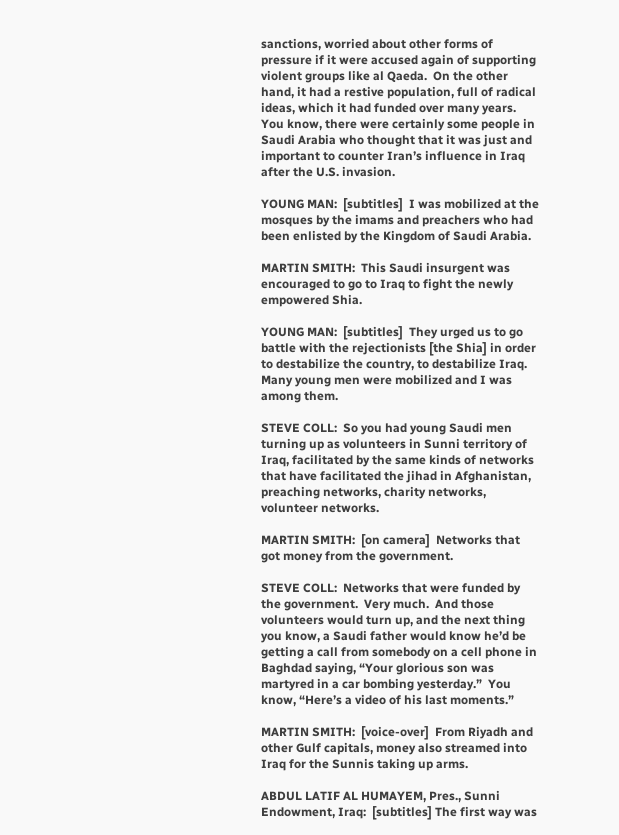sanctions, worried about other forms of pressure if it were accused again of supporting violent groups like al Qaeda.  On the other hand, it had a restive population, full of radical ideas, which it had funded over many years.  You know, there were certainly some people in Saudi Arabia who thought that it was just and important to counter Iran’s influence in Iraq after the U.S. invasion.

YOUNG MAN:  [subtitles]  I was mobilized at the mosques by the imams and preachers who had been enlisted by the Kingdom of Saudi Arabia.

MARTIN SMITH:  This Saudi insurgent was encouraged to go to Iraq to fight the newly empowered Shia.

YOUNG MAN:  [subtitles]  They urged us to go battle with the rejectionists [the Shia] in order to destabilize the country, to destabilize Iraq.  Many young men were mobilized and I was among them.

STEVE COLL:  So you had young Saudi men turning up as volunteers in Sunni territory of Iraq, facilitated by the same kinds of networks that have facilitated the jihad in Afghanistan, preaching networks, charity networks, volunteer networks.

MARTIN SMITH:  [on camera]  Networks that got money from the government.

STEVE COLL:  Networks that were funded by the government.  Very much.  And those volunteers would turn up, and the next thing you know, a Saudi father would know he’d be getting a call from somebody on a cell phone in Baghdad saying, “Your glorious son was martyred in a car bombing yesterday.”  You know, “Here’s a video of his last moments.”

MARTIN SMITH:  [voice-over]  From Riyadh and other Gulf capitals, money also streamed into Iraq for the Sunnis taking up arms.

ABDUL LATIF AL HUMAYEM, Pres., Sunni Endowment, Iraq:  [subtitles] The first way was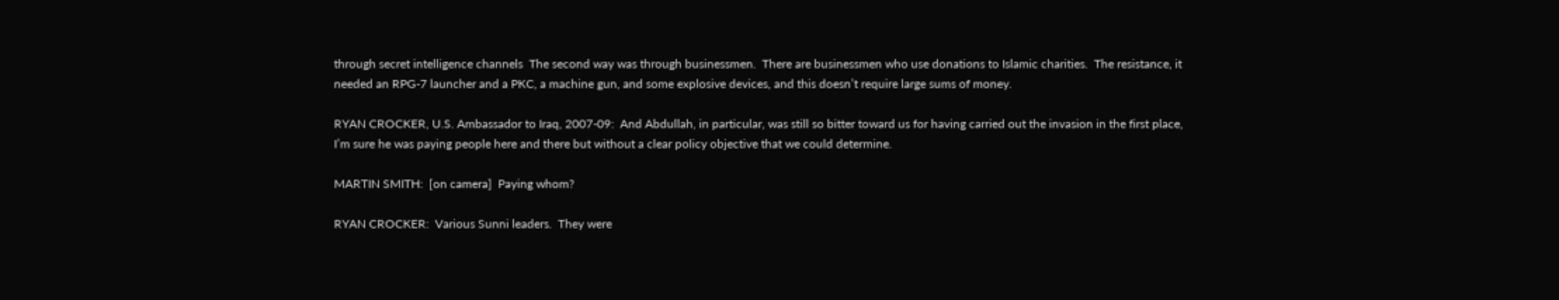through secret intelligence channels  The second way was through businessmen.  There are businessmen who use donations to Islamic charities.  The resistance, it needed an RPG-7 launcher and a PKC, a machine gun, and some explosive devices, and this doesn’t require large sums of money.

RYAN CROCKER, U.S. Ambassador to Iraq, 2007-09:  And Abdullah, in particular, was still so bitter toward us for having carried out the invasion in the first place, I’m sure he was paying people here and there but without a clear policy objective that we could determine.

MARTIN SMITH:  [on camera]  Paying whom?

RYAN CROCKER:  Various Sunni leaders.  They were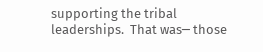supporting the tribal leaderships.  That was─ those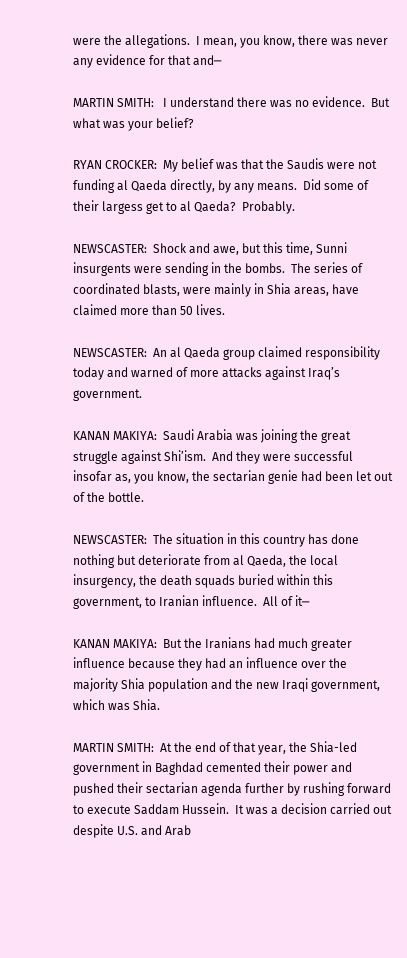were the allegations.  I mean, you know, there was never any evidence for that and─

MARTIN SMITH:   I understand there was no evidence.  But what was your belief?

RYAN CROCKER:  My belief was that the Saudis were not funding al Qaeda directly, by any means.  Did some of their largess get to al Qaeda?  Probably.

NEWSCASTER:  Shock and awe, but this time, Sunni insurgents were sending in the bombs.  The series of coordinated blasts, were mainly in Shia areas, have claimed more than 50 lives.

NEWSCASTER:  An al Qaeda group claimed responsibility today and warned of more attacks against Iraq’s government.

KANAN MAKIYA:  Saudi Arabia was joining the great struggle against Shi’ism.  And they were successful insofar as, you know, the sectarian genie had been let out of the bottle.

NEWSCASTER:  The situation in this country has done nothing but deteriorate from al Qaeda, the local insurgency, the death squads buried within this government, to Iranian influence.  All of it─

KANAN MAKIYA:  But the Iranians had much greater influence because they had an influence over the majority Shia population and the new Iraqi government, which was Shia.

MARTIN SMITH:  At the end of that year, the Shia-led government in Baghdad cemented their power and pushed their sectarian agenda further by rushing forward to execute Saddam Hussein.  It was a decision carried out despite U.S. and Arab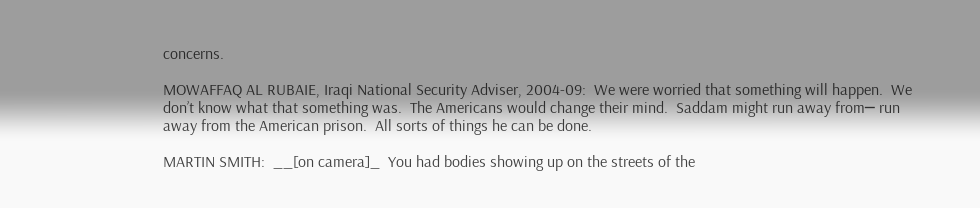concerns.

MOWAFFAQ AL RUBAIE, Iraqi National Security Adviser, 2004-09:  We were worried that something will happen.  We don’t know what that something was.  The Americans would change their mind.  Saddam might run away from─ run away from the American prison.  All sorts of things he can be done.

MARTIN SMITH:  __[on camera]_  You had bodies showing up on the streets of the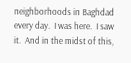neighborhoods in Baghdad every day.  I was here.  I saw it.  And in the midst of this,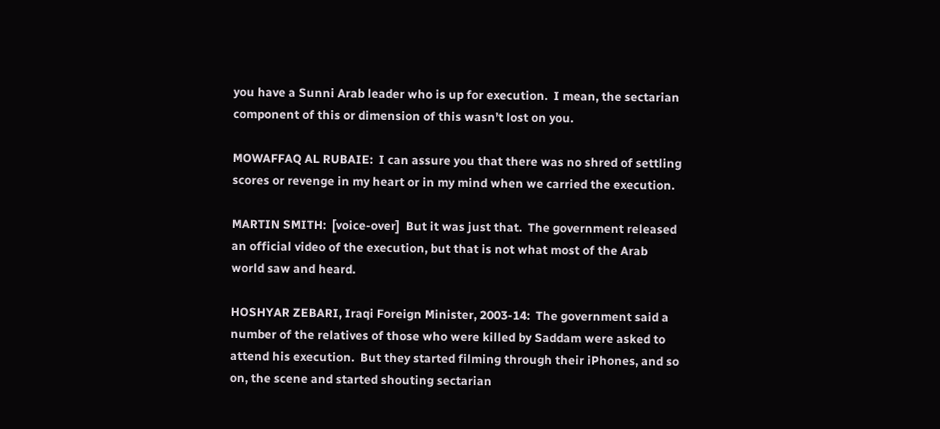you have a Sunni Arab leader who is up for execution.  I mean, the sectarian component of this or dimension of this wasn’t lost on you.

MOWAFFAQ AL RUBAIE:  I can assure you that there was no shred of settling scores or revenge in my heart or in my mind when we carried the execution.

MARTIN SMITH:  [voice-over]  But it was just that.  The government released an official video of the execution, but that is not what most of the Arab world saw and heard.

HOSHYAR ZEBARI, Iraqi Foreign Minister, 2003-14:  The government said a number of the relatives of those who were killed by Saddam were asked to attend his execution.  But they started filming through their iPhones, and so on, the scene and started shouting sectarian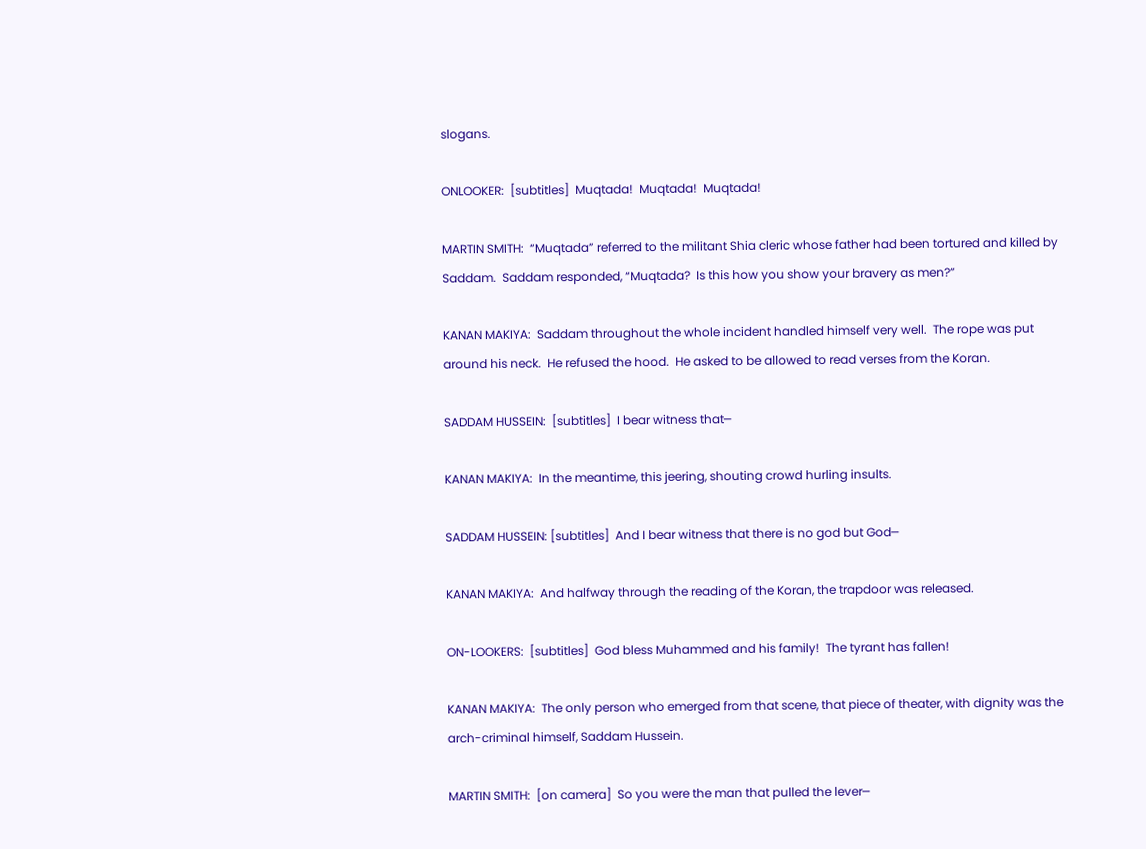slogans.

ONLOOKER:  [subtitles]  Muqtada!  Muqtada!  Muqtada!

MARTIN SMITH:  “Muqtada” referred to the militant Shia cleric whose father had been tortured and killed by Saddam.  Saddam responded, “Muqtada?  Is this how you show your bravery as men?”

KANAN MAKIYA:  Saddam throughout the whole incident handled himself very well.  The rope was put around his neck.  He refused the hood.  He asked to be allowed to read verses from the Koran.

SADDAM HUSSEIN:  [subtitles]  I bear witness that─

KANAN MAKIYA:  In the meantime, this jeering, shouting crowd hurling insults.

SADDAM HUSSEIN: [subtitles]  And I bear witness that there is no god but God─

KANAN MAKIYA:  And halfway through the reading of the Koran, the trapdoor was released.

ON-LOOKERS:  [subtitles]  God bless Muhammed and his family!  The tyrant has fallen!

KANAN MAKIYA:  The only person who emerged from that scene, that piece of theater, with dignity was the arch-criminal himself, Saddam Hussein.

MARTIN SMITH:  [on camera]  So you were the man that pulled the lever─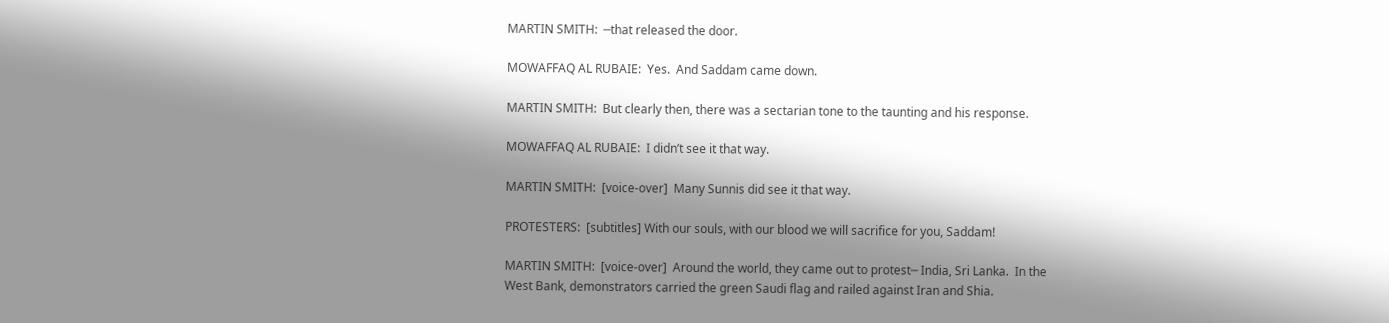MARTIN SMITH:  ─that released the door.

MOWAFFAQ AL RUBAIE:  Yes.  And Saddam came down.

MARTIN SMITH:  But clearly then, there was a sectarian tone to the taunting and his response.

MOWAFFAQ AL RUBAIE:  I didn’t see it that way.

MARTIN SMITH:  [voice-over]  Many Sunnis did see it that way.

PROTESTERS:  [subtitles] With our souls, with our blood we will sacrifice for you, Saddam!

MARTIN SMITH:  [voice-over]  Around the world, they came out to protest─ India, Sri Lanka.  In the West Bank, demonstrators carried the green Saudi flag and railed against Iran and Shia.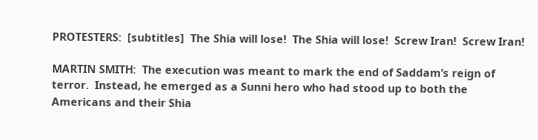PROTESTERS:  [subtitles]  The Shia will lose!  The Shia will lose!  Screw Iran!  Screw Iran!

MARTIN SMITH:  The execution was meant to mark the end of Saddam’s reign of terror.  Instead, he emerged as a Sunni hero who had stood up to both the Americans and their Shia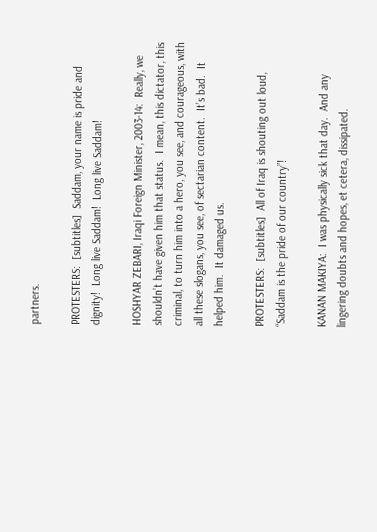partners.

PROTESTERS:  [subtitles]  Saddam, your name is pride and dignity!  Long live Saddam!  Long live Saddam!

HOSHYAR ZEBARI, Iraqi Foreign Minister, 2003-14:  Really, we shouldn’t have given him that status.  I mean, this dictator, this criminal, to turn him into a hero, you see, and courageous, with all these slogans, you see, of sectarian content.  It’s bad.  It helped him.  It damaged us.

PROTESTERS:  [subtitles]  All of Iraq is shouting out loud, “Saddam is the pride of our country”!

KANAN MAKIYA:  I was physically sick that day.  And any lingering doubts and hopes, et cetera, dissipated.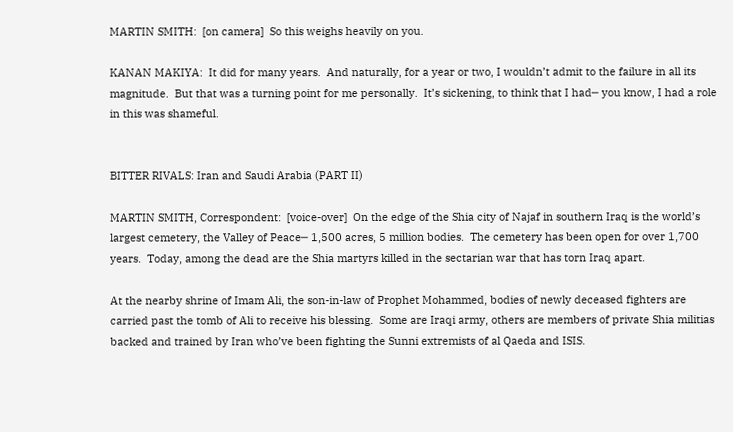MARTIN SMITH:  [on camera]  So this weighs heavily on you.

KANAN MAKIYA:  It did for many years.  And naturally, for a year or two, I wouldn’t admit to the failure in all its magnitude.  But that was a turning point for me personally.  It’s sickening, to think that I had─ you know, I had a role in this was shameful.


BITTER RIVALS: Iran and Saudi Arabia (PART II)

MARTIN SMITH, Correspondent:  [voice-over]  On the edge of the Shia city of Najaf in southern Iraq is the world’s largest cemetery, the Valley of Peace─ 1,500 acres, 5 million bodies.  The cemetery has been open for over 1,700 years.  Today, among the dead are the Shia martyrs killed in the sectarian war that has torn Iraq apart.

At the nearby shrine of Imam Ali, the son-in-law of Prophet Mohammed, bodies of newly deceased fighters are carried past the tomb of Ali to receive his blessing.  Some are Iraqi army, others are members of private Shia militias backed and trained by Iran who’ve been fighting the Sunni extremists of al Qaeda and ISIS.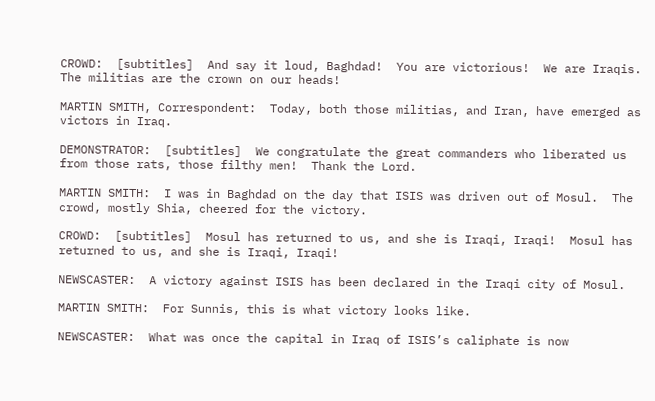CROWD:  [subtitles]  And say it loud, Baghdad!  You are victorious!  We are Iraqis.  The militias are the crown on our heads!

MARTIN SMITH, Correspondent:  Today, both those militias, and Iran, have emerged as victors in Iraq.

DEMONSTRATOR:  [subtitles]  We congratulate the great commanders who liberated us from those rats, those filthy men!  Thank the Lord.

MARTIN SMITH:  I was in Baghdad on the day that ISIS was driven out of Mosul.  The crowd, mostly Shia, cheered for the victory.

CROWD:  [subtitles]  Mosul has returned to us, and she is Iraqi, Iraqi!  Mosul has returned to us, and she is Iraqi, Iraqi!

NEWSCASTER:  A victory against ISIS has been declared in the Iraqi city of Mosul.

MARTIN SMITH:  For Sunnis, this is what victory looks like.

NEWSCASTER:  What was once the capital in Iraq of ISIS’s caliphate is now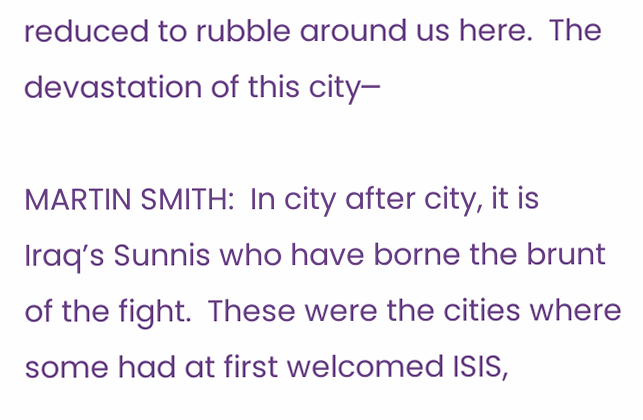reduced to rubble around us here.  The devastation of this city─

MARTIN SMITH:  In city after city, it is Iraq’s Sunnis who have borne the brunt of the fight.  These were the cities where some had at first welcomed ISIS,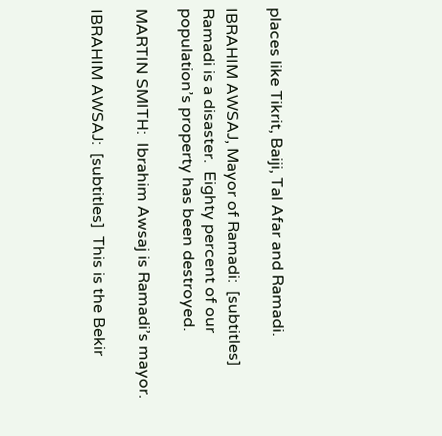places like Tikrit, Baiji, Tal Afar and Ramadi.

IBRAHIM AWSAJ, Mayor of Ramadi:  [subtitles]  Ramadi is a disaster.  Eighty percent of our population’s property has been destroyed.

MARTIN SMITH:  Ibrahim Awsaj is Ramadi’s mayor.

IBRAHIM AWSAJ:  [subtitles]  This is the Bekir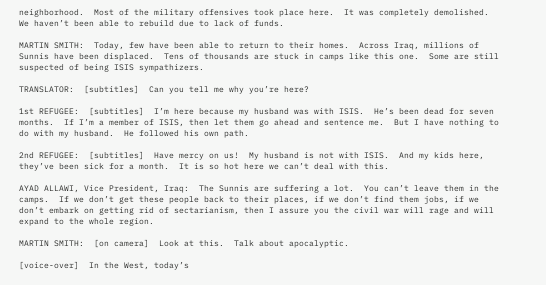neighborhood.  Most of the military offensives took place here.  It was completely demolished.  We haven’t been able to rebuild due to lack of funds.

MARTIN SMITH:  Today, few have been able to return to their homes.  Across Iraq, millions of Sunnis have been displaced.  Tens of thousands are stuck in camps like this one.  Some are still suspected of being ISIS sympathizers.

TRANSLATOR:  [subtitles]  Can you tell me why you’re here?

1st REFUGEE:  [subtitles]  I’m here because my husband was with ISIS.  He’s been dead for seven months.  If I’m a member of ISIS, then let them go ahead and sentence me.  But I have nothing to do with my husband.  He followed his own path.

2nd REFUGEE:  [subtitles]  Have mercy on us!  My husband is not with ISIS.  And my kids here, they’ve been sick for a month.  It is so hot here we can’t deal with this.

AYAD ALLAWI, Vice President, Iraq:  The Sunnis are suffering a lot.  You can’t leave them in the camps.  If we don’t get these people back to their places, if we don’t find them jobs, if we don’t embark on getting rid of sectarianism, then I assure you the civil war will rage and will expand to the whole region.

MARTIN SMITH:  [on camera]  Look at this.  Talk about apocalyptic.

[voice-over]  In the West, today’s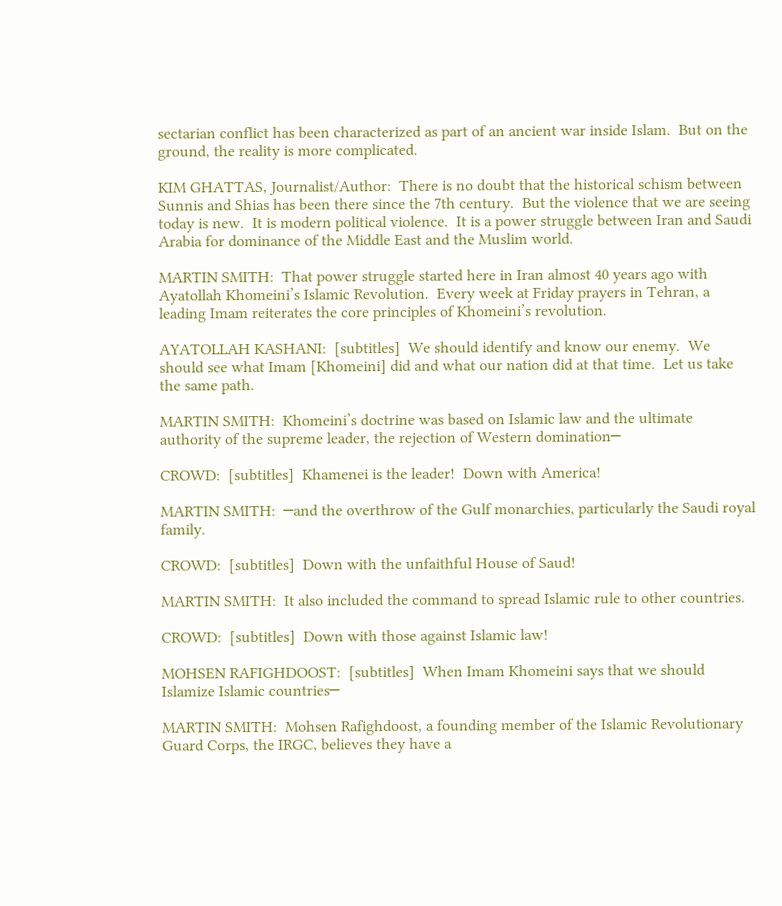sectarian conflict has been characterized as part of an ancient war inside Islam.  But on the ground, the reality is more complicated.

KIM GHATTAS, Journalist/Author:  There is no doubt that the historical schism between Sunnis and Shias has been there since the 7th century.  But the violence that we are seeing today is new.  It is modern political violence.  It is a power struggle between Iran and Saudi Arabia for dominance of the Middle East and the Muslim world.

MARTIN SMITH:  That power struggle started here in Iran almost 40 years ago with Ayatollah Khomeini’s Islamic Revolution.  Every week at Friday prayers in Tehran, a leading Imam reiterates the core principles of Khomeini’s revolution.

AYATOLLAH KASHANI:  [subtitles]  We should identify and know our enemy.  We should see what Imam [Khomeini] did and what our nation did at that time.  Let us take the same path.

MARTIN SMITH:  Khomeini’s doctrine was based on Islamic law and the ultimate authority of the supreme leader, the rejection of Western domination─

CROWD:  [subtitles]  Khamenei is the leader!  Down with America!

MARTIN SMITH:  ─and the overthrow of the Gulf monarchies, particularly the Saudi royal family.

CROWD:  [subtitles]  Down with the unfaithful House of Saud!

MARTIN SMITH:  It also included the command to spread Islamic rule to other countries.

CROWD:  [subtitles]  Down with those against Islamic law!

MOHSEN RAFIGHDOOST:  [subtitles]  When Imam Khomeini says that we should Islamize Islamic countries─

MARTIN SMITH:  Mohsen Rafighdoost, a founding member of the Islamic Revolutionary Guard Corps, the IRGC, believes they have a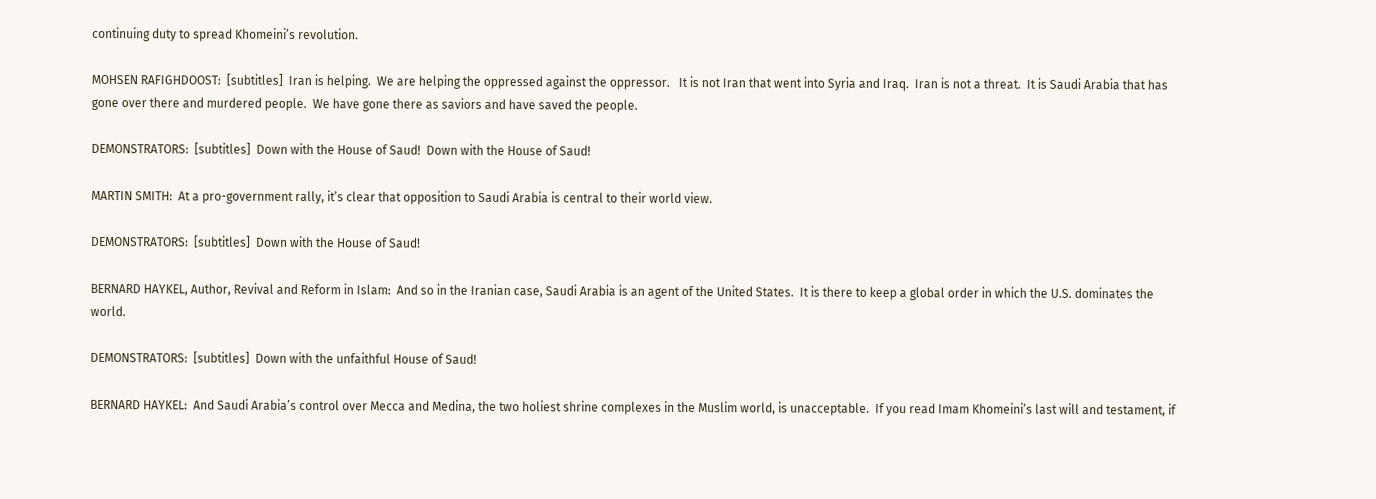continuing duty to spread Khomeini’s revolution.

MOHSEN RAFIGHDOOST:  [subtitles]  Iran is helping.  We are helping the oppressed against the oppressor.   It is not Iran that went into Syria and Iraq.  Iran is not a threat.  It is Saudi Arabia that has gone over there and murdered people.  We have gone there as saviors and have saved the people.

DEMONSTRATORS:  [subtitles]  Down with the House of Saud!  Down with the House of Saud!

MARTIN SMITH:  At a pro-government rally, it’s clear that opposition to Saudi Arabia is central to their world view.

DEMONSTRATORS:  [subtitles]  Down with the House of Saud!

BERNARD HAYKEL, Author, Revival and Reform in Islam:  And so in the Iranian case, Saudi Arabia is an agent of the United States.  It is there to keep a global order in which the U.S. dominates the world.

DEMONSTRATORS:  [subtitles]  Down with the unfaithful House of Saud!

BERNARD HAYKEL:  And Saudi Arabia’s control over Mecca and Medina, the two holiest shrine complexes in the Muslim world, is unacceptable.  If you read Imam Khomeini’s last will and testament, if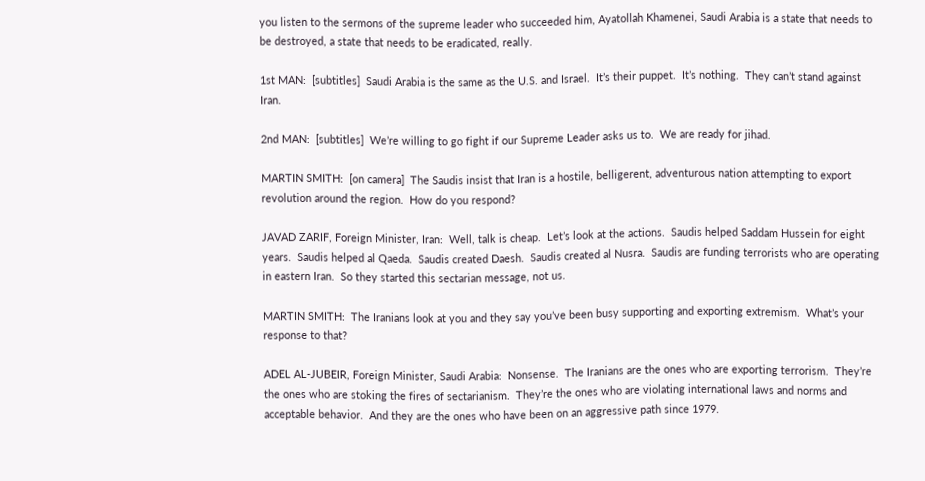you listen to the sermons of the supreme leader who succeeded him, Ayatollah Khamenei, Saudi Arabia is a state that needs to be destroyed, a state that needs to be eradicated, really.

1st MAN:  [subtitles]  Saudi Arabia is the same as the U.S. and Israel.  It’s their puppet.  It’s nothing.  They can’t stand against Iran.

2nd MAN:  [subtitles]  We’re willing to go fight if our Supreme Leader asks us to.  We are ready for jihad.

MARTIN SMITH:  [on camera]  The Saudis insist that Iran is a hostile, belligerent, adventurous nation attempting to export revolution around the region.  How do you respond?

JAVAD ZARIF, Foreign Minister, Iran:  Well, talk is cheap.  Let’s look at the actions.  Saudis helped Saddam Hussein for eight years.  Saudis helped al Qaeda.  Saudis created Daesh.  Saudis created al Nusra.  Saudis are funding terrorists who are operating in eastern Iran.  So they started this sectarian message, not us.

MARTIN SMITH:  The Iranians look at you and they say you’ve been busy supporting and exporting extremism.  What’s your response to that?

ADEL AL-JUBEIR, Foreign Minister, Saudi Arabia:  Nonsense.  The Iranians are the ones who are exporting terrorism.  They’re the ones who are stoking the fires of sectarianism.  They’re the ones who are violating international laws and norms and acceptable behavior.  And they are the ones who have been on an aggressive path since 1979.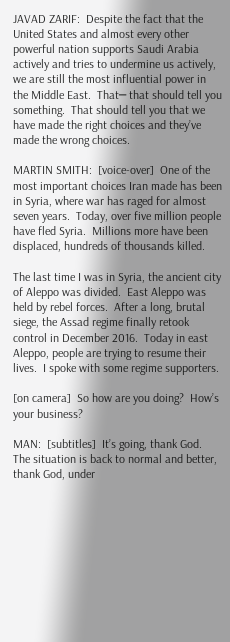JAVAD ZARIF:  Despite the fact that the United States and almost every other powerful nation supports Saudi Arabia actively and tries to undermine us actively, we are still the most influential power in the Middle East.  That─ that should tell you something.  That should tell you that we have made the right choices and they’ve made the wrong choices.

MARTIN SMITH:  [voice-over]  One of the most important choices Iran made has been in Syria, where war has raged for almost seven years.  Today, over five million people have fled Syria.  Millions more have been displaced, hundreds of thousands killed.

The last time I was in Syria, the ancient city of Aleppo was divided.  East Aleppo was held by rebel forces.  After a long, brutal siege, the Assad regime finally retook control in December 2016.  Today in east Aleppo, people are trying to resume their lives.  I spoke with some regime supporters.

[on camera]  So how are you doing?  How’s your business?

MAN:  [subtitles]  It’s going, thank God.  The situation is back to normal and better, thank God, under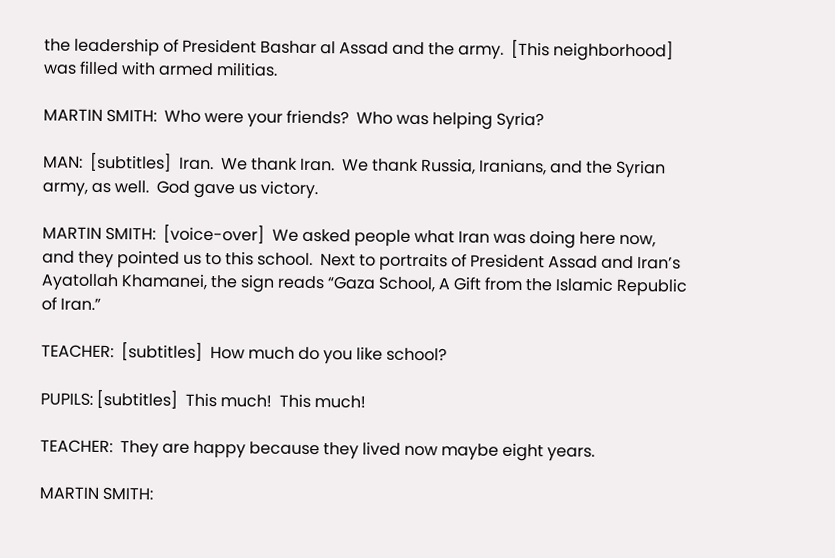the leadership of President Bashar al Assad and the army.  [This neighborhood] was filled with armed militias.

MARTIN SMITH:  Who were your friends?  Who was helping Syria?

MAN:  [subtitles]  Iran.  We thank Iran.  We thank Russia, Iranians, and the Syrian army, as well.  God gave us victory.

MARTIN SMITH:  [voice-over]  We asked people what Iran was doing here now, and they pointed us to this school.  Next to portraits of President Assad and Iran’s Ayatollah Khamanei, the sign reads “Gaza School, A Gift from the Islamic Republic of Iran.”

TEACHER:  [subtitles]  How much do you like school?

PUPILS: [subtitles]  This much!  This much!

TEACHER:  They are happy because they lived now maybe eight years.

MARTIN SMITH: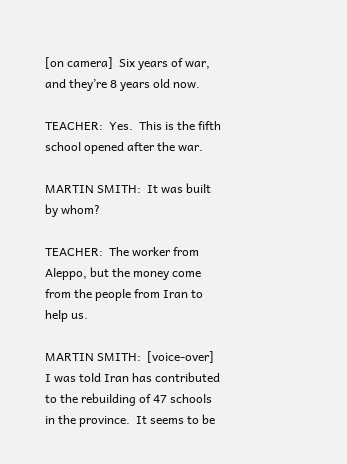[on camera]  Six years of war, and they’re 8 years old now.

TEACHER:  Yes.  This is the fifth school opened after the war.

MARTIN SMITH:  It was built by whom?

TEACHER:  The worker from Aleppo, but the money come from the people from Iran to help us.

MARTIN SMITH:  [voice-over]  I was told Iran has contributed to the rebuilding of 47 schools in the province.  It seems to be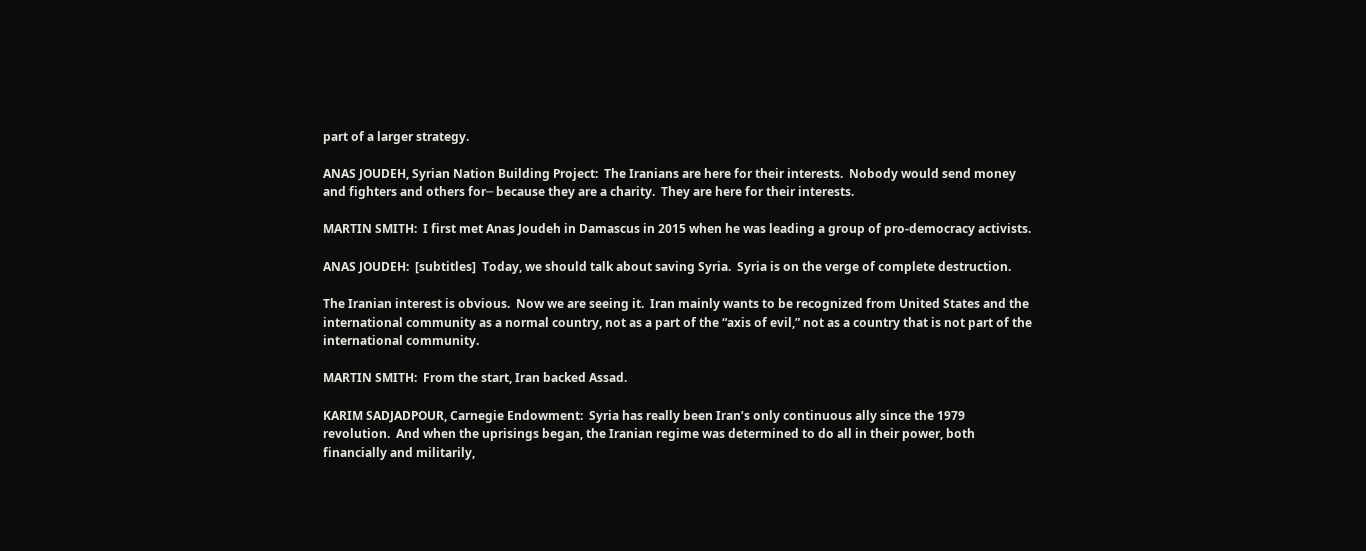part of a larger strategy.

ANAS JOUDEH, Syrian Nation Building Project:  The Iranians are here for their interests.  Nobody would send money and fighters and others for─ because they are a charity.  They are here for their interests.

MARTIN SMITH:  I first met Anas Joudeh in Damascus in 2015 when he was leading a group of pro-democracy activists.

ANAS JOUDEH:  [subtitles]  Today, we should talk about saving Syria.  Syria is on the verge of complete destruction.

The Iranian interest is obvious.  Now we are seeing it.  Iran mainly wants to be recognized from United States and the international community as a normal country, not as a part of the “axis of evil,” not as a country that is not part of the international community.

MARTIN SMITH:  From the start, Iran backed Assad.

KARIM SADJADPOUR, Carnegie Endowment:  Syria has really been Iran’s only continuous ally since the 1979 revolution.  And when the uprisings began, the Iranian regime was determined to do all in their power, both financially and militarily,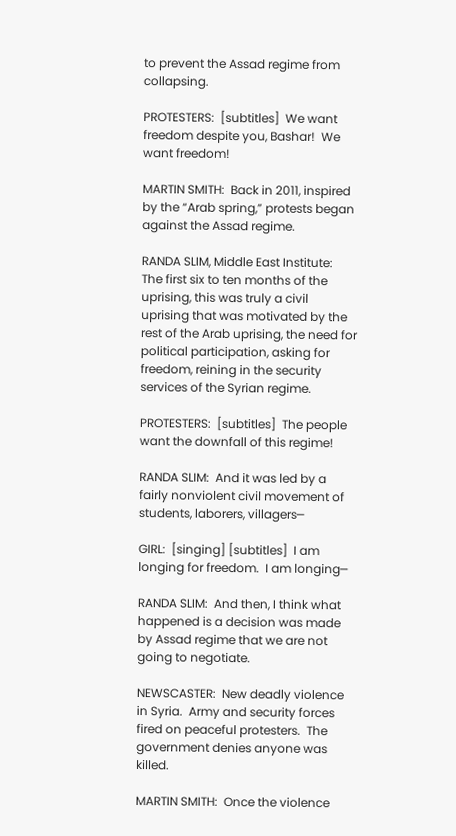to prevent the Assad regime from collapsing.

PROTESTERS:  [subtitles]  We want freedom despite you, Bashar!  We want freedom!

MARTIN SMITH:  Back in 2011, inspired by the “Arab spring,” protests began against the Assad regime.

RANDA SLIM, Middle East Institute:  The first six to ten months of the uprising, this was truly a civil uprising that was motivated by the rest of the Arab uprising, the need for political participation, asking for freedom, reining in the security services of the Syrian regime.

PROTESTERS:  [subtitles]  The people want the downfall of this regime!

RANDA SLIM:  And it was led by a fairly nonviolent civil movement of students, laborers, villagers─

GIRL:  [singing] [subtitles]  I am longing for freedom.  I am longing─

RANDA SLIM:  And then, I think what happened is a decision was made by Assad regime that we are not going to negotiate.

NEWSCASTER:  New deadly violence in Syria.  Army and security forces fired on peaceful protesters.  The government denies anyone was killed.

MARTIN SMITH:  Once the violence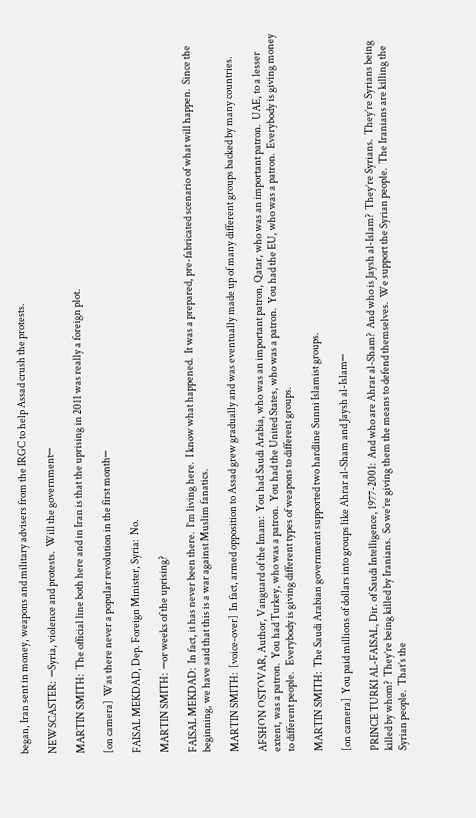began, Iran sent in money, weapons and military advisers from the IRGC to help Assad crush the protests.

NEWSCASTER:  ─Syria, violence and protests.  Will the government─

MARTIN SMITH:  The official line both here and in Iran is that the uprising in 2011 was really a foreign plot.

[on camera]  Was there never a popular revolution in the first month─

FAISAL MEKDAD, Dep. Foreign Minister, Syria:  No.

MARTIN SMITH:  ─or weeks of the uprising?

FAISAL MEKDAD:  In fact, it has never been there.  I’m living here.  I know what happened.  It was a prepared, pre-fabricated scenario of what will happen.  Since the beginning, we have said that this is a war against Muslim fanatics.

MARTIN SMITH:  [voice-over]  In fact, armed opposition to Assad grew gradually and was eventually made up of many different groups backed by many countries.

AFSHON OSTOVAR, Author, Vanguard of the Imam:  You had Saudi Arabia, who was an important patron, Qatar, who was an important patron.  UAE, to a lesser extent, was a patron.  You had Turkey, who was a patron.  You had the United States, who was a patron.  You had the EU, who was a patron.  Everybody is giving money to different people.   Everybody is giving different types of weapons to different groups.

MARTIN SMITH:  The Saudi Arabian government supported two hardline Sunni Islamist groups.

[on camera]  You paid millions of dollars into groups like Ahrar al-Sham and Jaysh al-Islam─

PRINCE TURKI AL-FAISAL, Dir. of Saudi Intelligence, 1977-2001:  And who are Ahrar al-Sham?  And who is Jaysh al-Islam?  They’re Syrians.  They’re Syrians being killed by whom?  They’re being killed by Iranians.  So we’re giving them the means to defend themselves.  We support the Syrian people.  The Iranians are killing the Syrian people.  That’s the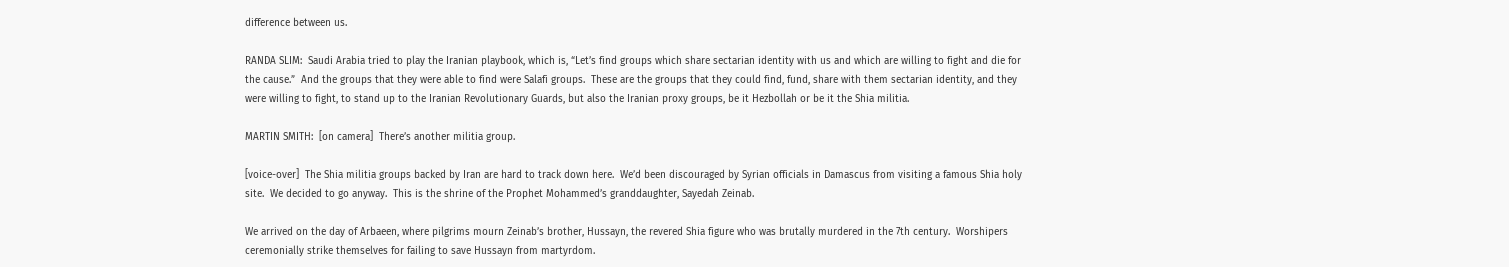difference between us.

RANDA SLIM:  Saudi Arabia tried to play the Iranian playbook, which is, “Let’s find groups which share sectarian identity with us and which are willing to fight and die for the cause.”  And the groups that they were able to find were Salafi groups.  These are the groups that they could find, fund, share with them sectarian identity, and they were willing to fight, to stand up to the Iranian Revolutionary Guards, but also the Iranian proxy groups, be it Hezbollah or be it the Shia militia.

MARTIN SMITH:  [on camera]  There’s another militia group.

[voice-over]  The Shia militia groups backed by Iran are hard to track down here.  We’d been discouraged by Syrian officials in Damascus from visiting a famous Shia holy site.  We decided to go anyway.  This is the shrine of the Prophet Mohammed’s granddaughter, Sayedah Zeinab.

We arrived on the day of Arbaeen, where pilgrims mourn Zeinab’s brother, Hussayn, the revered Shia figure who was brutally murdered in the 7th century.  Worshipers ceremonially strike themselves for failing to save Hussayn from martyrdom.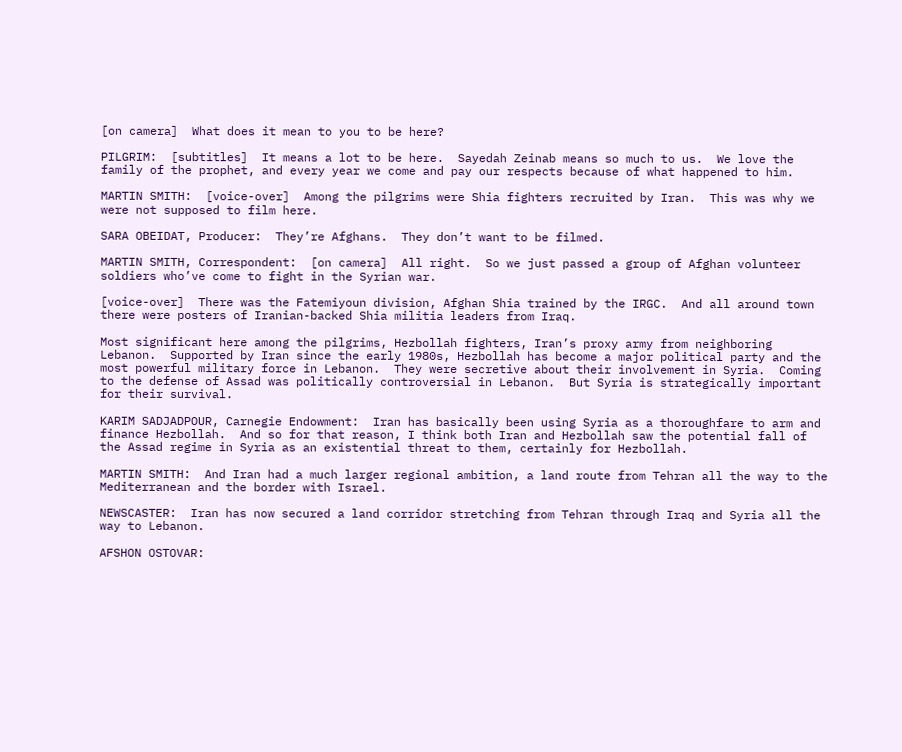[on camera]  What does it mean to you to be here?

PILGRIM:  [subtitles]  It means a lot to be here.  Sayedah Zeinab means so much to us.  We love the family of the prophet, and every year we come and pay our respects because of what happened to him.

MARTIN SMITH:  [voice-over]  Among the pilgrims were Shia fighters recruited by Iran.  This was why we were not supposed to film here.

SARA OBEIDAT, Producer:  They’re Afghans.  They don’t want to be filmed.

MARTIN SMITH, Correspondent:  [on camera]  All right.  So we just passed a group of Afghan volunteer soldiers who’ve come to fight in the Syrian war.

[voice-over]  There was the Fatemiyoun division, Afghan Shia trained by the IRGC.  And all around town there were posters of Iranian-backed Shia militia leaders from Iraq.

Most significant here among the pilgrims, Hezbollah fighters, Iran’s proxy army from neighboring Lebanon.  Supported by Iran since the early 1980s, Hezbollah has become a major political party and the most powerful military force in Lebanon.  They were secretive about their involvement in Syria.  Coming to the defense of Assad was politically controversial in Lebanon.  But Syria is strategically important for their survival.

KARIM SADJADPOUR, Carnegie Endowment:  Iran has basically been using Syria as a thoroughfare to arm and finance Hezbollah.  And so for that reason, I think both Iran and Hezbollah saw the potential fall of the Assad regime in Syria as an existential threat to them, certainly for Hezbollah.

MARTIN SMITH:  And Iran had a much larger regional ambition, a land route from Tehran all the way to the Mediterranean and the border with Israel.

NEWSCASTER:  Iran has now secured a land corridor stretching from Tehran through Iraq and Syria all the way to Lebanon.

AFSHON OSTOVAR: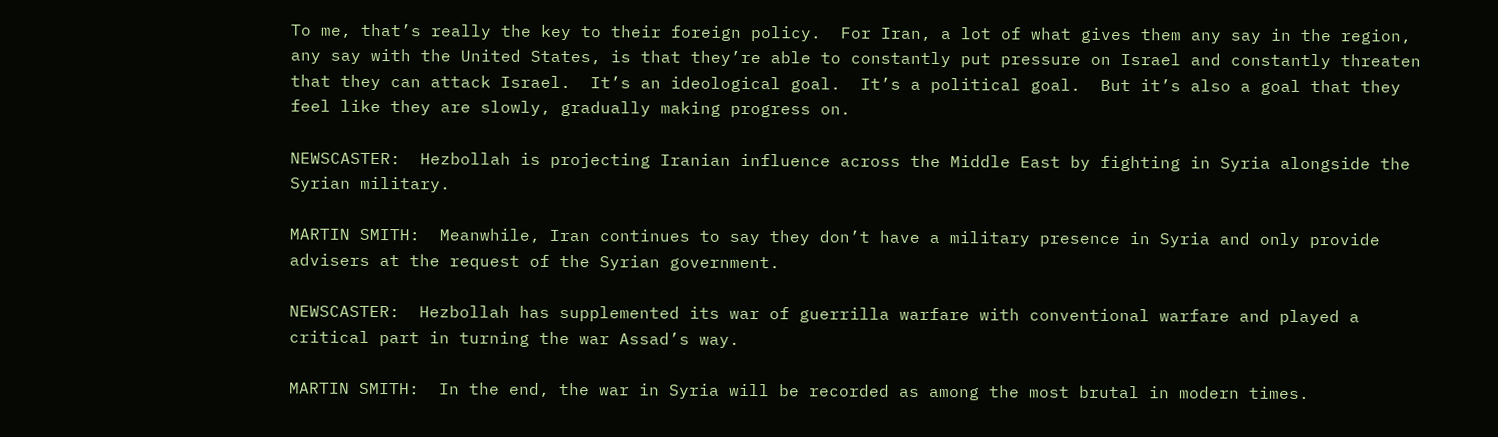To me, that’s really the key to their foreign policy.  For Iran, a lot of what gives them any say in the region,  any say with the United States, is that they’re able to constantly put pressure on Israel and constantly threaten that they can attack Israel.  It’s an ideological goal.  It’s a political goal.  But it’s also a goal that they feel like they are slowly, gradually making progress on.

NEWSCASTER:  Hezbollah is projecting Iranian influence across the Middle East by fighting in Syria alongside the Syrian military.

MARTIN SMITH:  Meanwhile, Iran continues to say they don’t have a military presence in Syria and only provide advisers at the request of the Syrian government.

NEWSCASTER:  Hezbollah has supplemented its war of guerrilla warfare with conventional warfare and played a critical part in turning the war Assad’s way.

MARTIN SMITH:  In the end, the war in Syria will be recorded as among the most brutal in modern times.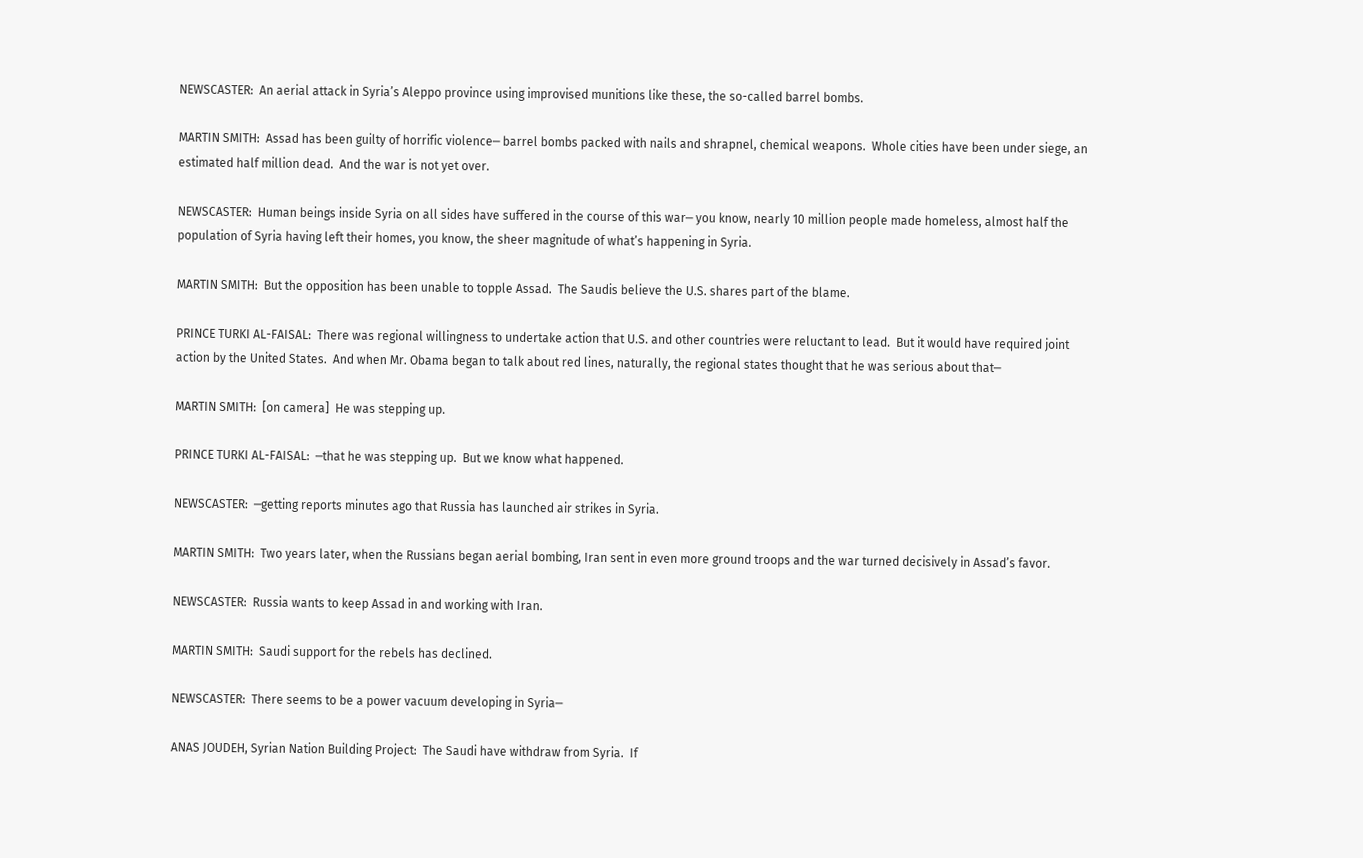NEWSCASTER:  An aerial attack in Syria’s Aleppo province using improvised munitions like these, the so-called barrel bombs.

MARTIN SMITH:  Assad has been guilty of horrific violence─ barrel bombs packed with nails and shrapnel, chemical weapons.  Whole cities have been under siege, an estimated half million dead.  And the war is not yet over.

NEWSCASTER:  Human beings inside Syria on all sides have suffered in the course of this war─ you know, nearly 10 million people made homeless, almost half the population of Syria having left their homes, you know, the sheer magnitude of what’s happening in Syria.

MARTIN SMITH:  But the opposition has been unable to topple Assad.  The Saudis believe the U.S. shares part of the blame.

PRINCE TURKI AL-FAISAL:  There was regional willingness to undertake action that U.S. and other countries were reluctant to lead.  But it would have required joint action by the United States.  And when Mr. Obama began to talk about red lines, naturally, the regional states thought that he was serious about that─

MARTIN SMITH:  [on camera]  He was stepping up.

PRINCE TURKI AL-FAISAL:  ─that he was stepping up.  But we know what happened.

NEWSCASTER:  ─getting reports minutes ago that Russia has launched air strikes in Syria.

MARTIN SMITH:  Two years later, when the Russians began aerial bombing, Iran sent in even more ground troops and the war turned decisively in Assad’s favor.

NEWSCASTER:  Russia wants to keep Assad in and working with Iran.

MARTIN SMITH:  Saudi support for the rebels has declined.

NEWSCASTER:  There seems to be a power vacuum developing in Syria─

ANAS JOUDEH, Syrian Nation Building Project:  The Saudi have withdraw from Syria.  If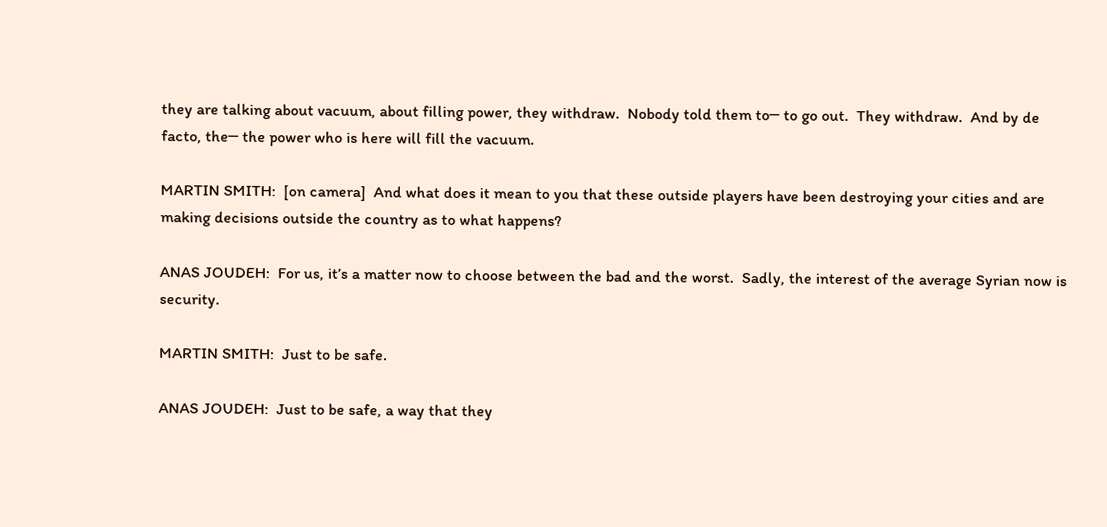they are talking about vacuum, about filling power, they withdraw.  Nobody told them to─ to go out.  They withdraw.  And by de facto, the─ the power who is here will fill the vacuum.

MARTIN SMITH:  [on camera]  And what does it mean to you that these outside players have been destroying your cities and are making decisions outside the country as to what happens?

ANAS JOUDEH:  For us, it’s a matter now to choose between the bad and the worst.  Sadly, the interest of the average Syrian now is security.

MARTIN SMITH:  Just to be safe.

ANAS JOUDEH:  Just to be safe, a way that they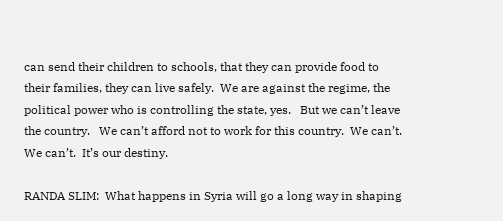can send their children to schools, that they can provide food to their families, they can live safely.  We are against the regime, the political power who is controlling the state, yes.   But we can’t leave the country.   We can’t afford not to work for this country.  We can’t.  We can’t.  It’s our destiny.

RANDA SLIM:  What happens in Syria will go a long way in shaping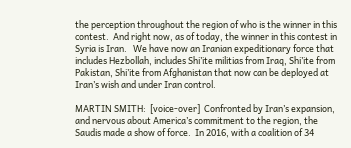the perception throughout the region of who is the winner in this contest.  And right now, as of today, the winner in this contest in Syria is Iran.   We have now an Iranian expeditionary force that includes Hezbollah, includes Shi’ite militias from Iraq, Shi’ite from Pakistan, Shi’ite from Afghanistan that now can be deployed at Iran’s wish and under Iran control.

MARTIN SMITH:  [voice-over]  Confronted by Iran’s expansion, and nervous about America’s commitment to the region, the Saudis made a show of force.  In 2016, with a coalition of 34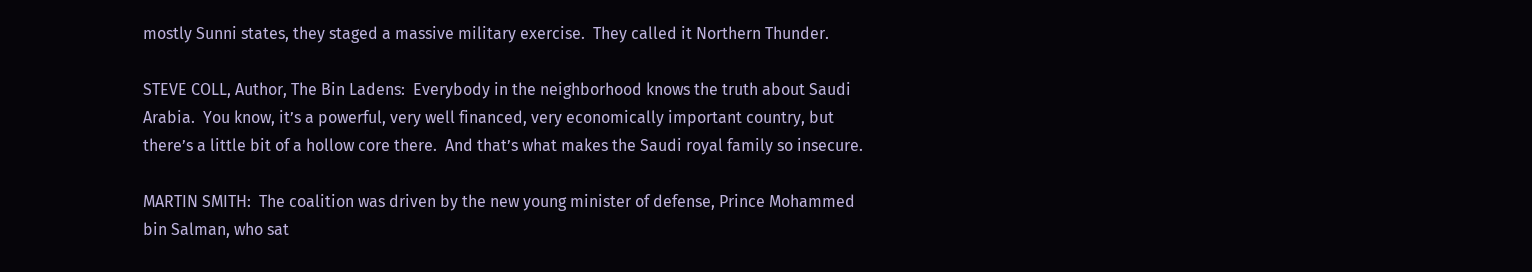mostly Sunni states, they staged a massive military exercise.  They called it Northern Thunder.

STEVE COLL, Author, The Bin Ladens:  Everybody in the neighborhood knows the truth about Saudi Arabia.  You know, it’s a powerful, very well financed, very economically important country, but there’s a little bit of a hollow core there.  And that’s what makes the Saudi royal family so insecure.

MARTIN SMITH:  The coalition was driven by the new young minister of defense, Prince Mohammed bin Salman, who sat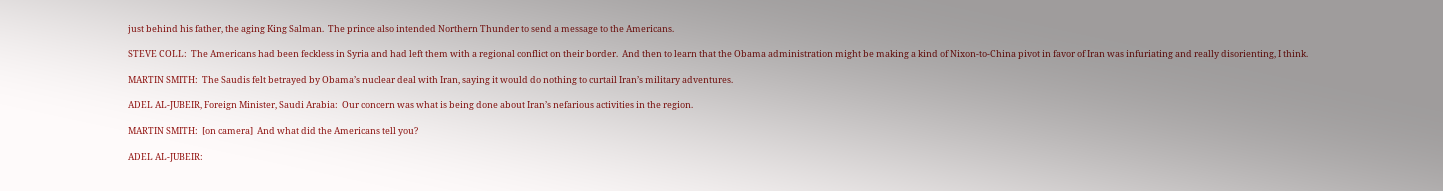just behind his father, the aging King Salman.  The prince also intended Northern Thunder to send a message to the Americans.

STEVE COLL:  The Americans had been feckless in Syria and had left them with a regional conflict on their border.  And then to learn that the Obama administration might be making a kind of Nixon-to-China pivot in favor of Iran was infuriating and really disorienting, I think.

MARTIN SMITH:  The Saudis felt betrayed by Obama’s nuclear deal with Iran, saying it would do nothing to curtail Iran’s military adventures.

ADEL AL-JUBEIR, Foreign Minister, Saudi Arabia:  Our concern was what is being done about Iran’s nefarious activities in the region.

MARTIN SMITH:  [on camera]  And what did the Americans tell you?

ADEL AL-JUBEIR: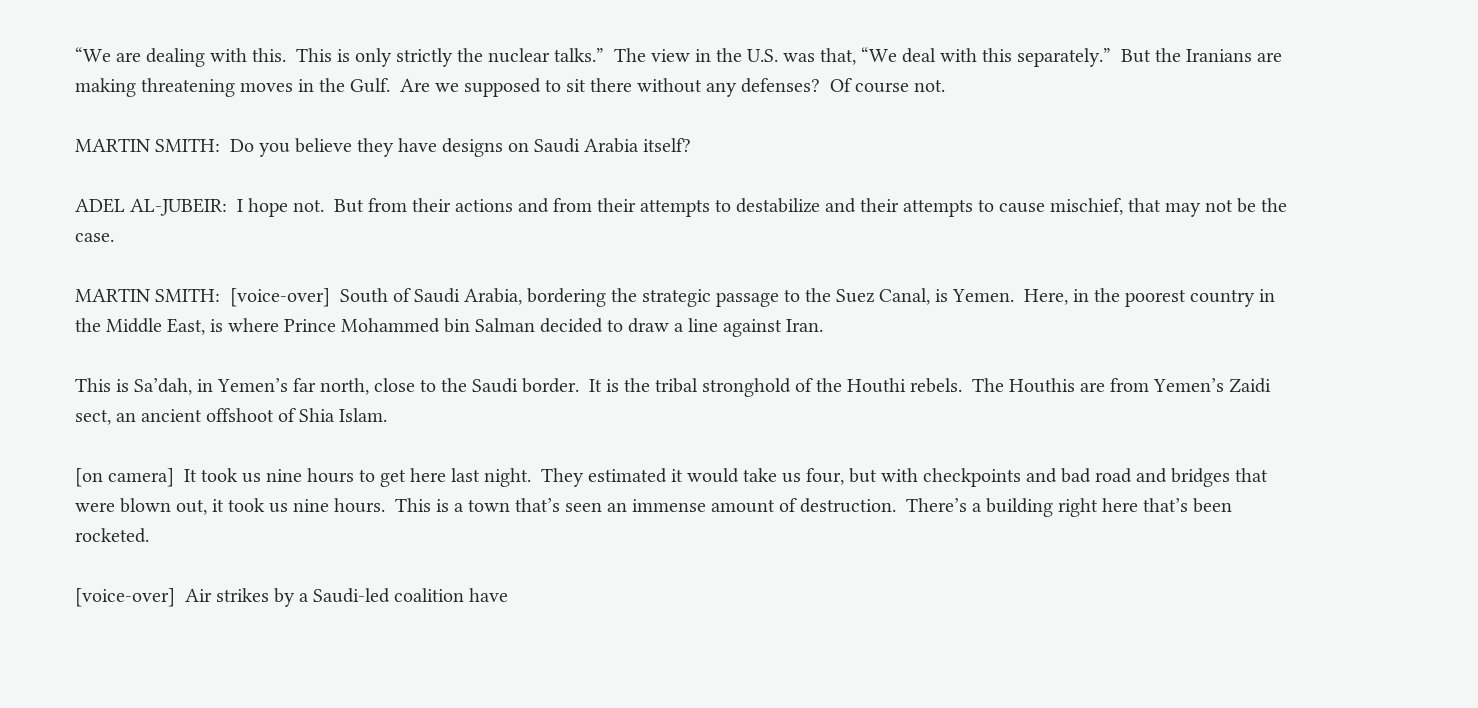“We are dealing with this.  This is only strictly the nuclear talks.”  The view in the U.S. was that, “We deal with this separately.”  But the Iranians are making threatening moves in the Gulf.  Are we supposed to sit there without any defenses?  Of course not.

MARTIN SMITH:  Do you believe they have designs on Saudi Arabia itself?

ADEL AL-JUBEIR:  I hope not.  But from their actions and from their attempts to destabilize and their attempts to cause mischief, that may not be the case.

MARTIN SMITH:  [voice-over]  South of Saudi Arabia, bordering the strategic passage to the Suez Canal, is Yemen.  Here, in the poorest country in the Middle East, is where Prince Mohammed bin Salman decided to draw a line against Iran.

This is Sa’dah, in Yemen’s far north, close to the Saudi border.  It is the tribal stronghold of the Houthi rebels.  The Houthis are from Yemen’s Zaidi sect, an ancient offshoot of Shia Islam.

[on camera]  It took us nine hours to get here last night.  They estimated it would take us four, but with checkpoints and bad road and bridges that were blown out, it took us nine hours.  This is a town that’s seen an immense amount of destruction.  There’s a building right here that’s been rocketed.

[voice-over]  Air strikes by a Saudi-led coalition have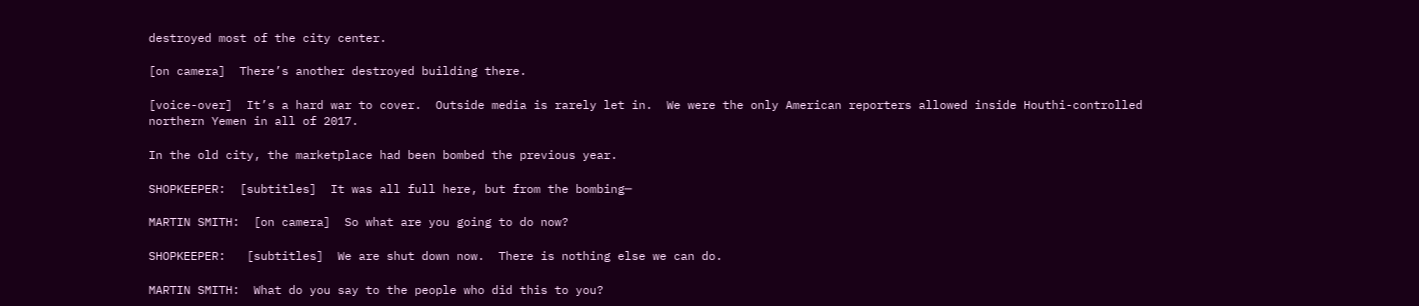destroyed most of the city center.

[on camera]  There’s another destroyed building there.

[voice-over]  It’s a hard war to cover.  Outside media is rarely let in.  We were the only American reporters allowed inside Houthi-controlled northern Yemen in all of 2017.

In the old city, the marketplace had been bombed the previous year.

SHOPKEEPER:  [subtitles]  It was all full here, but from the bombing─

MARTIN SMITH:  [on camera]  So what are you going to do now?

SHOPKEEPER:   [subtitles]  We are shut down now.  There is nothing else we can do.

MARTIN SMITH:  What do you say to the people who did this to you?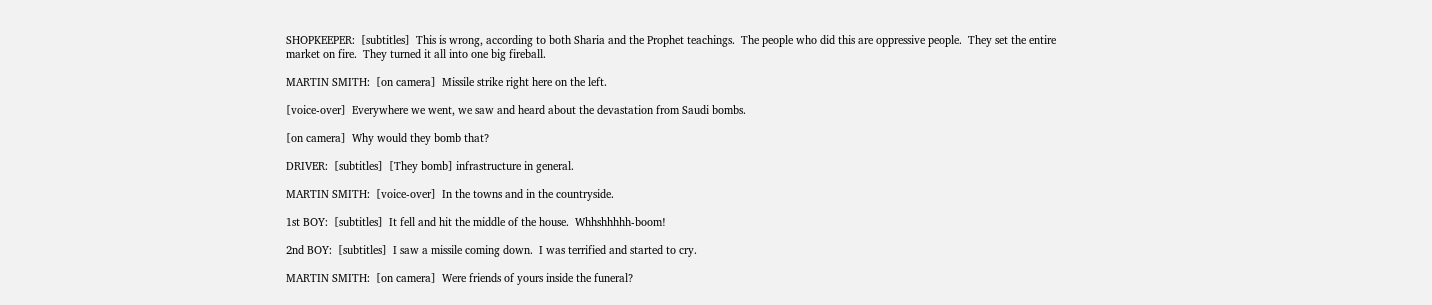SHOPKEEPER:  [subtitles]  This is wrong, according to both Sharia and the Prophet teachings.  The people who did this are oppressive people.  They set the entire market on fire.  They turned it all into one big fireball.

MARTIN SMITH:  [on camera]  Missile strike right here on the left.

[voice-over]  Everywhere we went, we saw and heard about the devastation from Saudi bombs.

[on camera]  Why would they bomb that?

DRIVER:  [subtitles]  [They bomb] infrastructure in general.

MARTIN SMITH:  [voice-over]  In the towns and in the countryside.

1st BOY:  [subtitles]  It fell and hit the middle of the house.  Whhshhhhh-boom!

2nd BOY:  [subtitles]  I saw a missile coming down.  I was terrified and started to cry.

MARTIN SMITH:  [on camera]  Were friends of yours inside the funeral?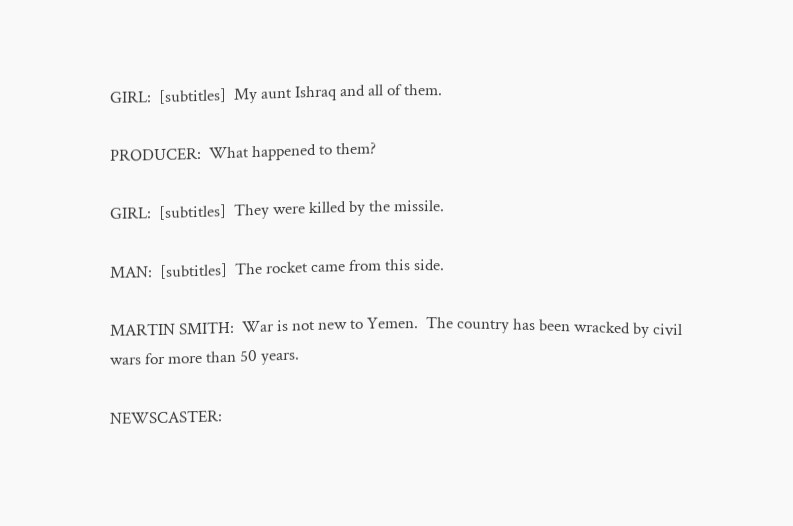GIRL:  [subtitles]  My aunt Ishraq and all of them.

PRODUCER:  What happened to them?

GIRL:  [subtitles]  They were killed by the missile.

MAN:  [subtitles]  The rocket came from this side.

MARTIN SMITH:  War is not new to Yemen.  The country has been wracked by civil wars for more than 50 years.

NEWSCASTER: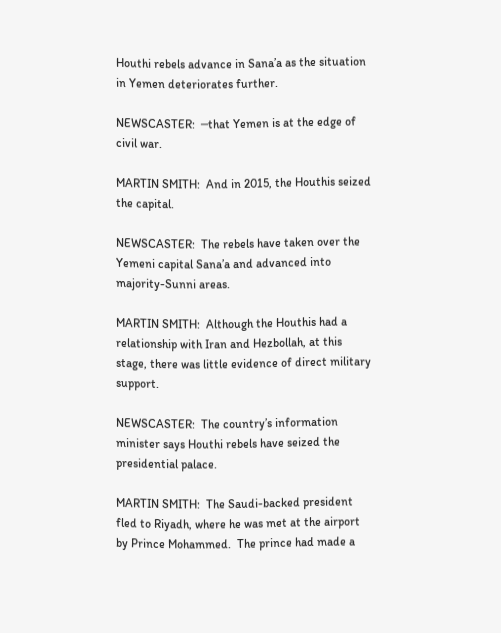Houthi rebels advance in Sana’a as the situation in Yemen deteriorates further.

NEWSCASTER:  ─that Yemen is at the edge of civil war.

MARTIN SMITH:  And in 2015, the Houthis seized the capital.

NEWSCASTER:  The rebels have taken over the Yemeni capital Sana’a and advanced into majority-Sunni areas.

MARTIN SMITH:  Although the Houthis had a relationship with Iran and Hezbollah, at this stage, there was little evidence of direct military support.

NEWSCASTER:  The country’s information minister says Houthi rebels have seized the presidential palace.

MARTIN SMITH:  The Saudi-backed president fled to Riyadh, where he was met at the airport by Prince Mohammed.  The prince had made a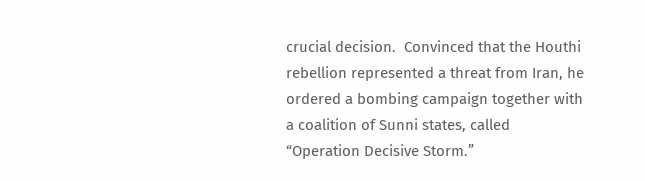crucial decision.  Convinced that the Houthi rebellion represented a threat from Iran, he ordered a bombing campaign together with a coalition of Sunni states, called “Operation Decisive Storm.”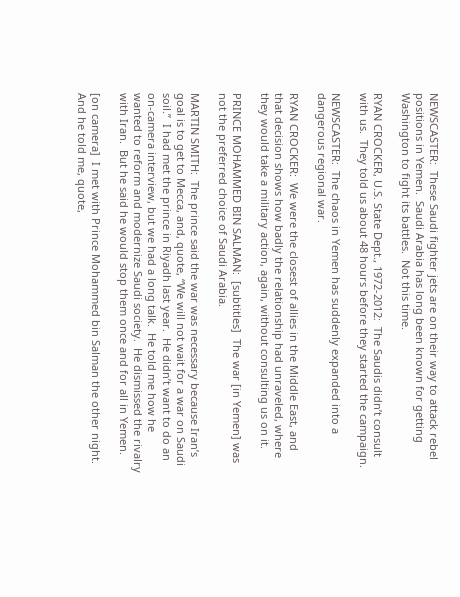NEWSCASTER:  These Saudi fighter jets are on their way to attack rebel positions in Yemen.  Saudi Arabia has long been known for getting Washington to fight its battles.  Not this time.

RYAN CROCKER, U.S. State Dept., 1972-2012:  The Saudis didn’t consult with us.  They told us about 48 hours before they started the campaign.

NEWSCASTER:  The chaos in Yemen has suddenly expanded into a dangerous regional war.

RYAN CROCKER:  We were the closest of allies in the Middle East, and that decision shows how badly the relationship had unraveled, where they would take a military action, again, without consulting us on it.

PRINCE MOHAMMED BIN SALMAN:  [subtitles]  The war [in Yemen] was not the preferred choice of Saudi Arabia.

MARTIN SMITH:  The prince said the war was necessary because Iran’s goal is to get to Mecca, and, quote, “We will not wait for a war on Saudi soil.”  I had met the prince in Riyadh last year.  He didn’t want to do an on-camera interview, but we had a long talk.  He told me how he wanted to reform and modernize Saudi society.  He dismissed the rivalry with Iran.  But he said he would stop them once and for all in Yemen.

[on camera]  I met with Prince Mohammed bin Salman the other night.  And he told me, quote,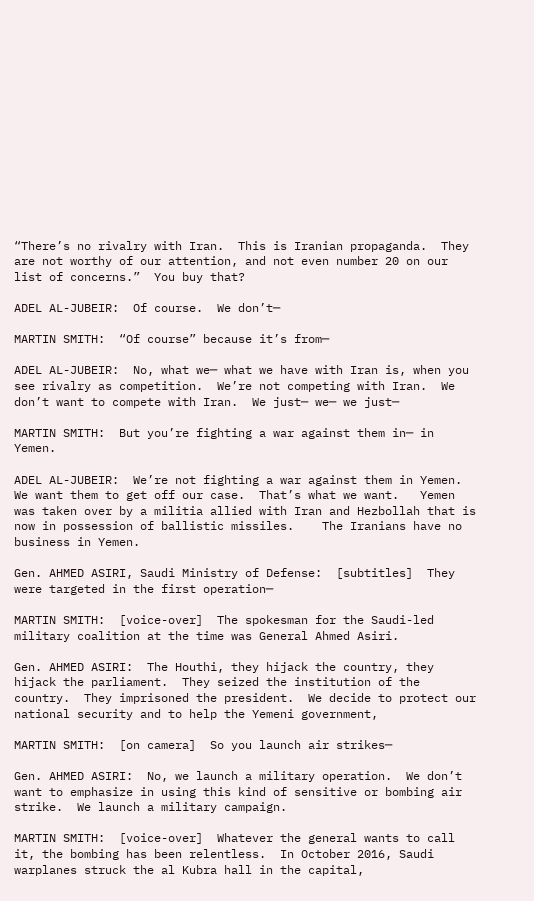“There’s no rivalry with Iran.  This is Iranian propaganda.  They are not worthy of our attention, and not even number 20 on our list of concerns.”  You buy that?

ADEL AL-JUBEIR:  Of course.  We don’t─

MARTIN SMITH:  “Of course” because it’s from─

ADEL AL-JUBEIR:  No, what we─ what we have with Iran is, when you see rivalry as competition.  We’re not competing with Iran.  We don’t want to compete with Iran.  We just─ we─ we just─

MARTIN SMITH:  But you’re fighting a war against them in─ in Yemen.

ADEL AL-JUBEIR:  We’re not fighting a war against them in Yemen.  We want them to get off our case.  That’s what we want.   Yemen was taken over by a militia allied with Iran and Hezbollah that is now in possession of ballistic missiles.    The Iranians have no business in Yemen.

Gen. AHMED ASIRI, Saudi Ministry of Defense:  [subtitles]  They were targeted in the first operation─

MARTIN SMITH:  [voice-over]  The spokesman for the Saudi-led military coalition at the time was General Ahmed Asiri.

Gen. AHMED ASIRI:  The Houthi, they hijack the country, they hijack the parliament.  They seized the institution of the country.  They imprisoned the president.  We decide to protect our national security and to help the Yemeni government,

MARTIN SMITH:  [on camera]  So you launch air strikes─

Gen. AHMED ASIRI:  No, we launch a military operation.  We don’t want to emphasize in using this kind of sensitive or bombing air strike.  We launch a military campaign.

MARTIN SMITH:  [voice-over]  Whatever the general wants to call it, the bombing has been relentless.  In October 2016, Saudi warplanes struck the al Kubra hall in the capital,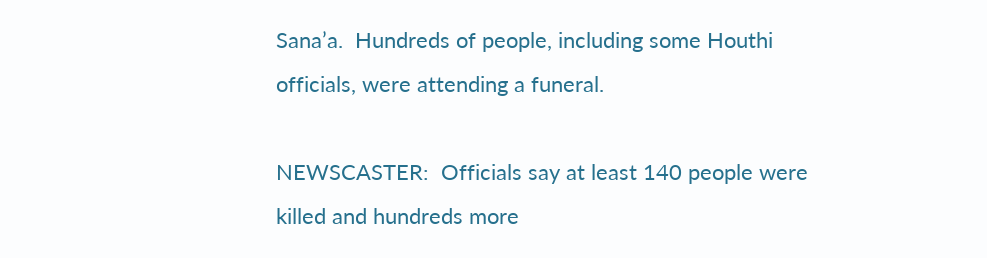Sana’a.  Hundreds of people, including some Houthi officials, were attending a funeral.

NEWSCASTER:  Officials say at least 140 people were killed and hundreds more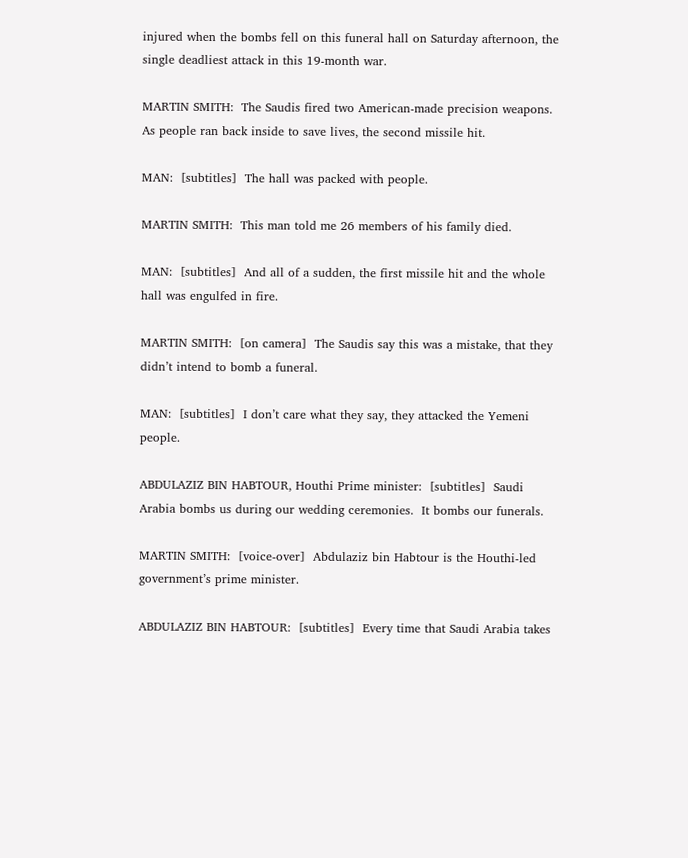injured when the bombs fell on this funeral hall on Saturday afternoon, the single deadliest attack in this 19-month war.

MARTIN SMITH:  The Saudis fired two American-made precision weapons.  As people ran back inside to save lives, the second missile hit.

MAN:  [subtitles]  The hall was packed with people.

MARTIN SMITH:  This man told me 26 members of his family died.

MAN:  [subtitles]  And all of a sudden, the first missile hit and the whole hall was engulfed in fire.

MARTIN SMITH:  [on camera]  The Saudis say this was a mistake, that they didn’t intend to bomb a funeral.

MAN:  [subtitles]  I don’t care what they say, they attacked the Yemeni people.

ABDULAZIZ BIN HABTOUR, Houthi Prime minister:  [subtitles]  Saudi Arabia bombs us during our wedding ceremonies.  It bombs our funerals.

MARTIN SMITH:  [voice-over]  Abdulaziz bin Habtour is the Houthi-led government’s prime minister.

ABDULAZIZ BIN HABTOUR:  [subtitles]  Every time that Saudi Arabia takes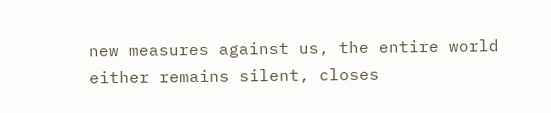new measures against us, the entire world either remains silent, closes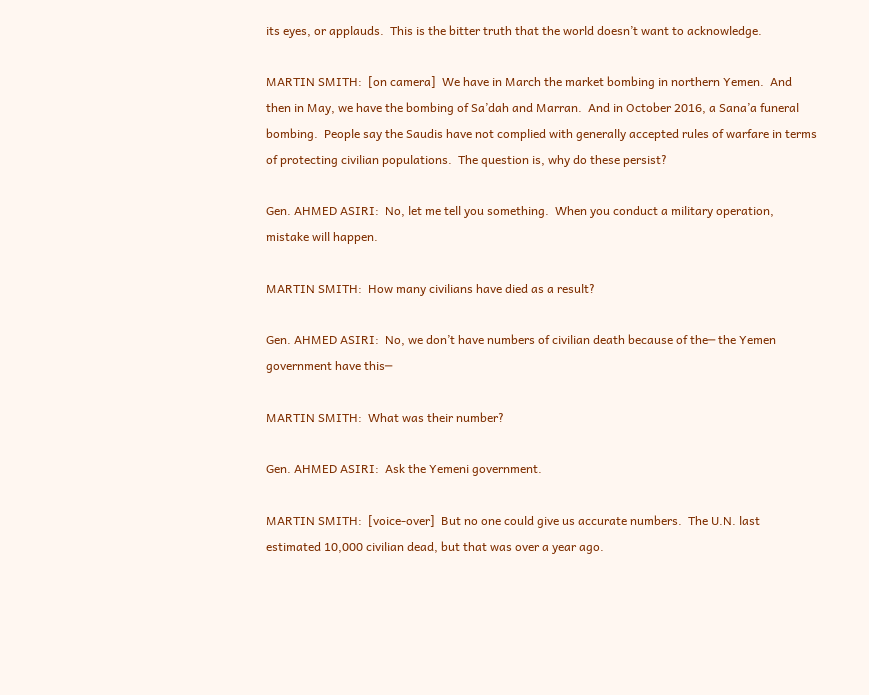its eyes, or applauds.  This is the bitter truth that the world doesn’t want to acknowledge.

MARTIN SMITH:  [on camera]  We have in March the market bombing in northern Yemen.  And then in May, we have the bombing of Sa’dah and Marran.  And in October 2016, a Sana’a funeral bombing.  People say the Saudis have not complied with generally accepted rules of warfare in terms of protecting civilian populations.  The question is, why do these persist?

Gen. AHMED ASIRI:  No, let me tell you something.  When you conduct a military operation, mistake will happen.

MARTIN SMITH:  How many civilians have died as a result?

Gen. AHMED ASIRI:  No, we don’t have numbers of civilian death because of the─ the Yemen government have this─

MARTIN SMITH:  What was their number?

Gen. AHMED ASIRI:  Ask the Yemeni government.

MARTIN SMITH:  [voice-over]  But no one could give us accurate numbers.  The U.N. last estimated 10,000 civilian dead, but that was over a year ago.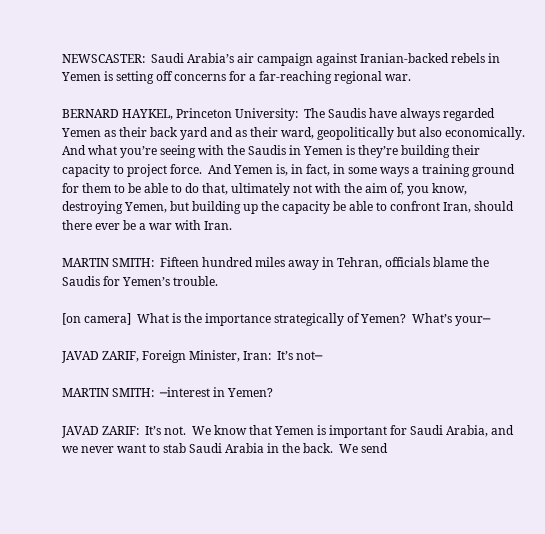NEWSCASTER:  Saudi Arabia’s air campaign against Iranian-backed rebels in Yemen is setting off concerns for a far-reaching regional war.

BERNARD HAYKEL, Princeton University:  The Saudis have always regarded Yemen as their back yard and as their ward, geopolitically but also economically.  And what you’re seeing with the Saudis in Yemen is they’re building their capacity to project force.  And Yemen is, in fact, in some ways a training ground for them to be able to do that, ultimately not with the aim of, you know, destroying Yemen, but building up the capacity be able to confront Iran, should there ever be a war with Iran.

MARTIN SMITH:  Fifteen hundred miles away in Tehran, officials blame the Saudis for Yemen’s trouble.

[on camera]  What is the importance strategically of Yemen?  What’s your─

JAVAD ZARIF, Foreign Minister, Iran:  It’s not─

MARTIN SMITH:  ─interest in Yemen?

JAVAD ZARIF:  It’s not.  We know that Yemen is important for Saudi Arabia, and we never want to stab Saudi Arabia in the back.  We send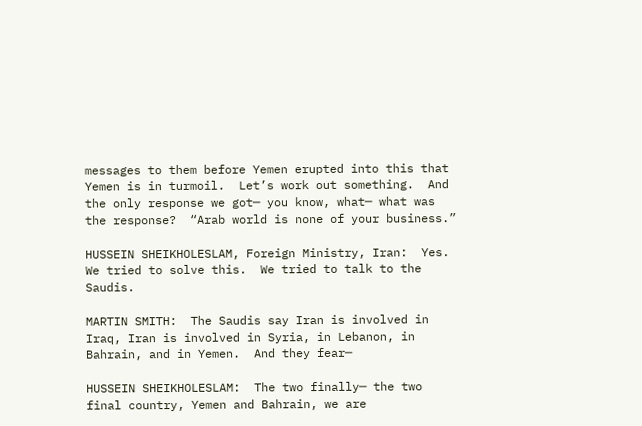messages to them before Yemen erupted into this that Yemen is in turmoil.  Let’s work out something.  And the only response we got─ you know, what─ what was the response?  “Arab world is none of your business.”

HUSSEIN SHEIKHOLESLAM, Foreign Ministry, Iran:  Yes.  We tried to solve this.  We tried to talk to the Saudis.

MARTIN SMITH:  The Saudis say Iran is involved in Iraq, Iran is involved in Syria, in Lebanon, in Bahrain, and in Yemen.  And they fear─

HUSSEIN SHEIKHOLESLAM:  The two finally─ the two final country, Yemen and Bahrain, we are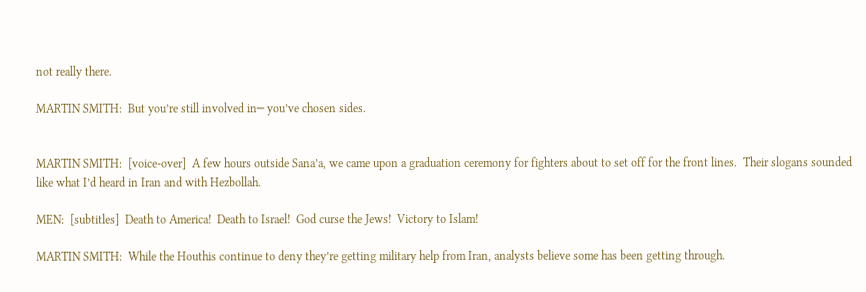not really there.

MARTIN SMITH:  But you’re still involved in─ you’ve chosen sides.


MARTIN SMITH:  [voice-over]  A few hours outside Sana’a, we came upon a graduation ceremony for fighters about to set off for the front lines.  Their slogans sounded like what I’d heard in Iran and with Hezbollah.

MEN:  [subtitles]  Death to America!  Death to Israel!  God curse the Jews!  Victory to Islam!

MARTIN SMITH:  While the Houthis continue to deny they’re getting military help from Iran, analysts believe some has been getting through.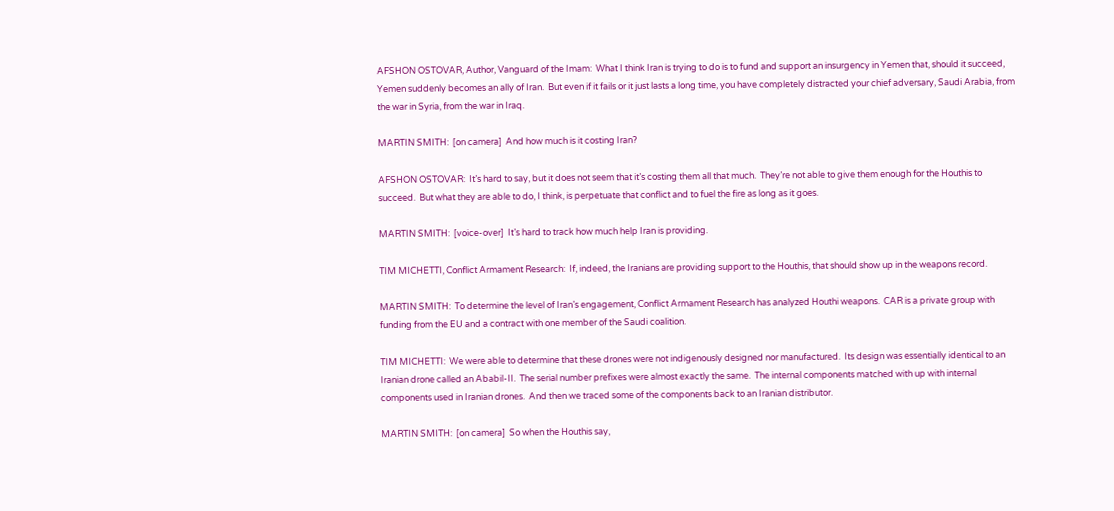AFSHON OSTOVAR, Author, Vanguard of the Imam:  What I think Iran is trying to do is to fund and support an insurgency in Yemen that, should it succeed, Yemen suddenly becomes an ally of Iran.  But even if it fails or it just lasts a long time, you have completely distracted your chief adversary, Saudi Arabia, from the war in Syria, from the war in Iraq.

MARTIN SMITH:  [on camera]  And how much is it costing Iran?

AFSHON OSTOVAR:  It’s hard to say, but it does not seem that it’s costing them all that much.  They’re not able to give them enough for the Houthis to succeed.  But what they are able to do, I think, is perpetuate that conflict and to fuel the fire as long as it goes.

MARTIN SMITH:  [voice-over]  It’s hard to track how much help Iran is providing.

TIM MICHETTI, Conflict Armament Research:  If, indeed, the Iranians are providing support to the Houthis, that should show up in the weapons record.

MARTIN SMITH:  To determine the level of Iran’s engagement, Conflict Armament Research has analyzed Houthi weapons.  CAR is a private group with funding from the EU and a contract with one member of the Saudi coalition.

TIM MICHETTI:  We were able to determine that these drones were not indigenously designed nor manufactured.  Its design was essentially identical to an Iranian drone called an Ababil-II.  The serial number prefixes were almost exactly the same.  The internal components matched with up with internal components used in Iranian drones.  And then we traced some of the components back to an Iranian distributor.

MARTIN SMITH:  [on camera]  So when the Houthis say,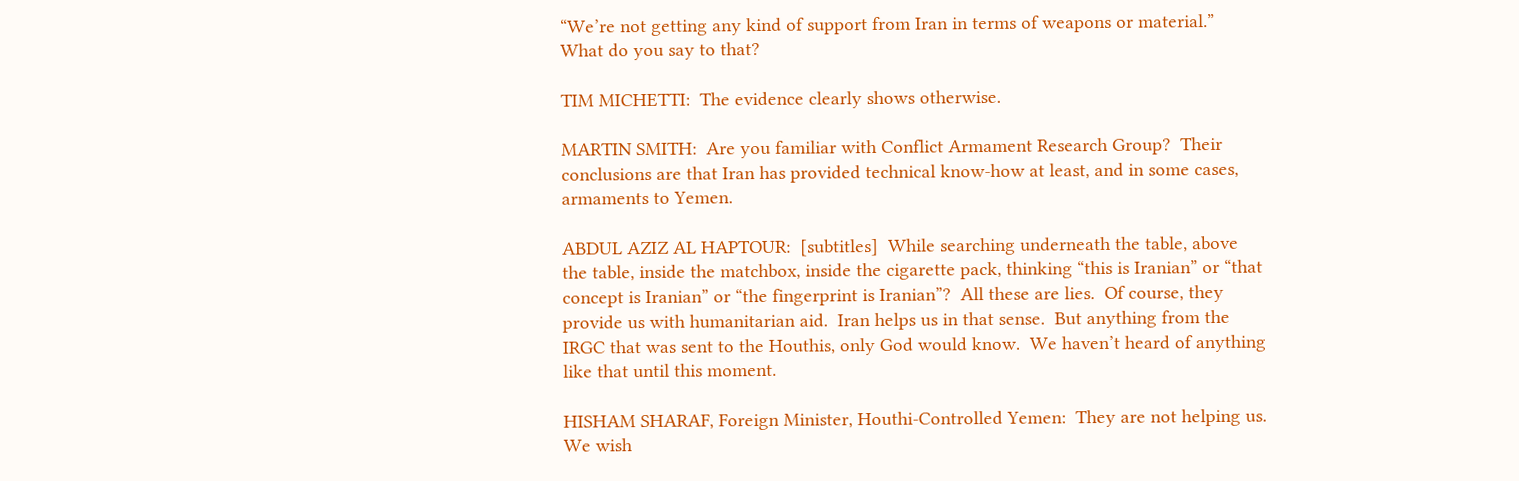“We’re not getting any kind of support from Iran in terms of weapons or material.”  What do you say to that?

TIM MICHETTI:  The evidence clearly shows otherwise.

MARTIN SMITH:  Are you familiar with Conflict Armament Research Group?  Their conclusions are that Iran has provided technical know-how at least, and in some cases, armaments to Yemen.

ABDUL AZIZ AL HAPTOUR:  [subtitles]  While searching underneath the table, above the table, inside the matchbox, inside the cigarette pack, thinking “this is Iranian” or “that concept is Iranian” or “the fingerprint is Iranian”?  All these are lies.  Of course, they provide us with humanitarian aid.  Iran helps us in that sense.  But anything from the IRGC that was sent to the Houthis, only God would know.  We haven’t heard of anything like that until this moment.

HISHAM SHARAF, Foreign Minister, Houthi-Controlled Yemen:  They are not helping us.  We wish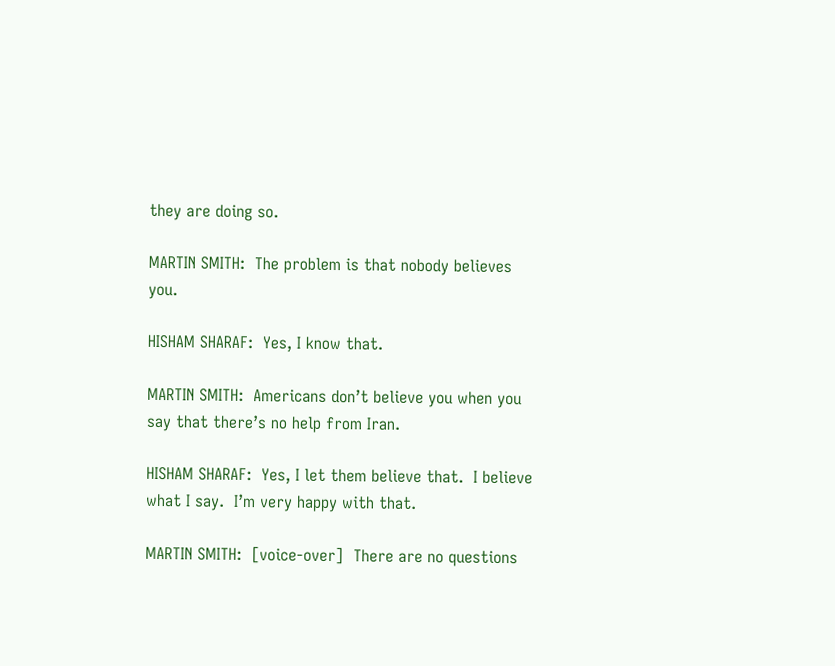they are doing so.

MARTIN SMITH:  The problem is that nobody believes you.

HISHAM SHARAF:  Yes, I know that.

MARTIN SMITH:  Americans don’t believe you when you say that there’s no help from Iran.

HISHAM SHARAF:  Yes, I let them believe that.  I believe what I say.  I’m very happy with that.

MARTIN SMITH:  [voice-over]  There are no questions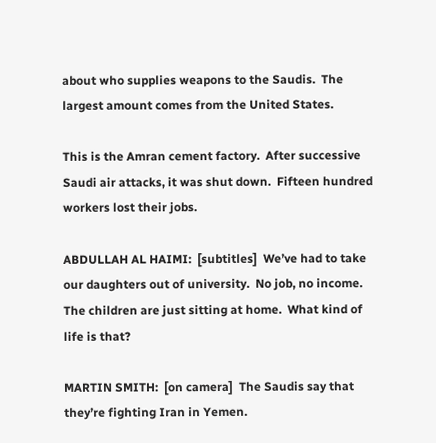about who supplies weapons to the Saudis.  The largest amount comes from the United States.

This is the Amran cement factory.  After successive Saudi air attacks, it was shut down.  Fifteen hundred workers lost their jobs.

ABDULLAH AL HAIMI:  [subtitles]  We’ve had to take our daughters out of university.  No job, no income.  The children are just sitting at home.  What kind of life is that?

MARTIN SMITH:  [on camera]  The Saudis say that they’re fighting Iran in Yemen.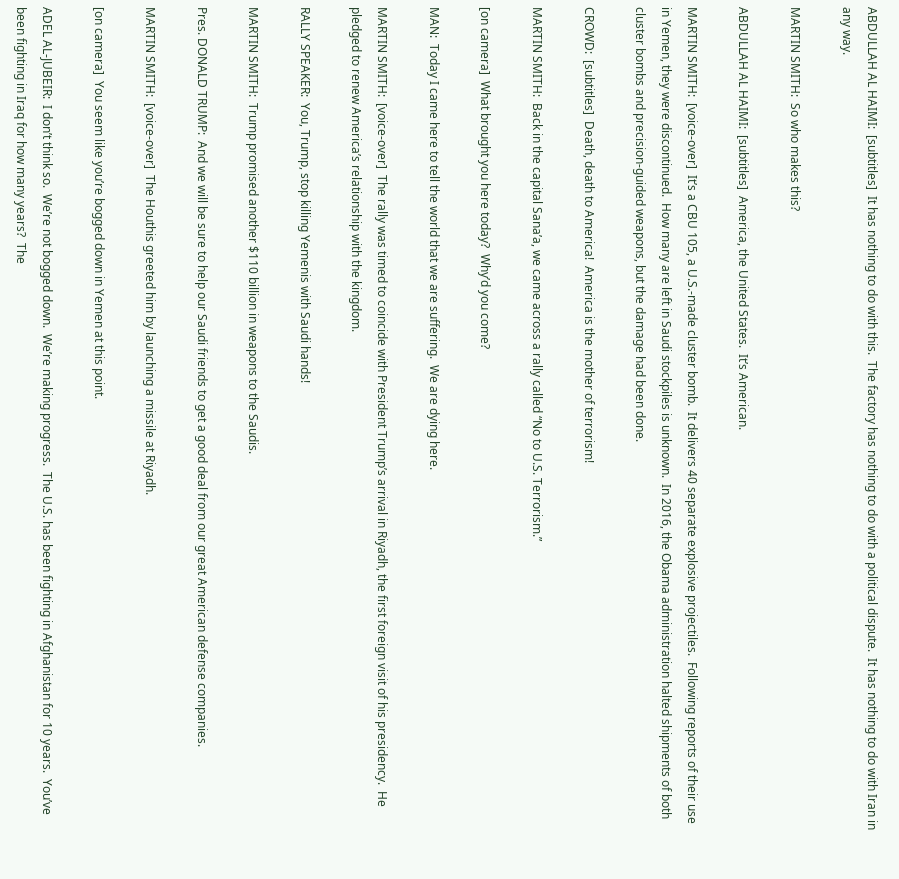ABDULLAH AL HAIMI:  [subtitles]  It has nothing to do with this.  The factory has nothing to do with a political dispute.  It has nothing to do with Iran in any way.

MARTIN SMITH:  So who makes this?

ABDULLAH AL HAIMI:  [subtitles]  America, the United States.  It’s American.

MARTIN SMITH:  [voice-over]  It’s a CBU 105, a U.S.-made cluster bomb.  It delivers 40 separate explosive projectiles.  Following reports of their use in Yemen, they were discontinued.  How many are left in Saudi stockpiles is unknown.  In 2016, the Obama administration halted shipments of both cluster bombs and precision-guided weapons, but the damage had been done.

CROWD:  [subtitles]  Death, death to America!  America is the mother of terrorism!

MARTIN SMITH:  Back in the capital Sana’a, we came across a rally called “No to U.S. Terrorism.”

[on camera]  What brought you here today?  Why’d you come?

MAN:  Today I came here to tell the world that we are suffering.  We are dying here.

MARTIN SMITH:  [voice-over]  The rally was timed to coincide with President Trump’s arrival in Riyadh, the first foreign visit of his presidency.  He pledged to renew America’s relationship with the kingdom.

RALLY SPEAKER:  You, Trump, stop killing Yemenis with Saudi hands!

MARTIN SMITH:  Trump promised another $110 billion in weapons to the Saudis.

Pres. DONALD TRUMP:  And we will be sure to help our Saudi friends to get a good deal from our great American defense companies.

MARTIN SMITH:  [voice-over]  The Houthis greeted him by launching a missile at Riyadh.

[on camera]  You seem like you’re bogged down in Yemen at this point.

ADEL AL-JUBEIR:  I don’t think so.  We’re not bogged down.  We’re making progress.  The U.S. has been fighting in Afghanistan for 10 years.  You’ve been fighting in Iraq for how many years?  The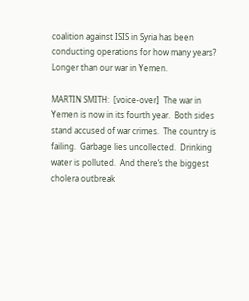coalition against ISIS in Syria has been conducting operations for how many years?  Longer than our war in Yemen.

MARTIN SMITH:  [voice-over]  The war in Yemen is now in its fourth year.  Both sides stand accused of war crimes.  The country is failing.  Garbage lies uncollected.  Drinking water is polluted.  And there’s the biggest cholera outbreak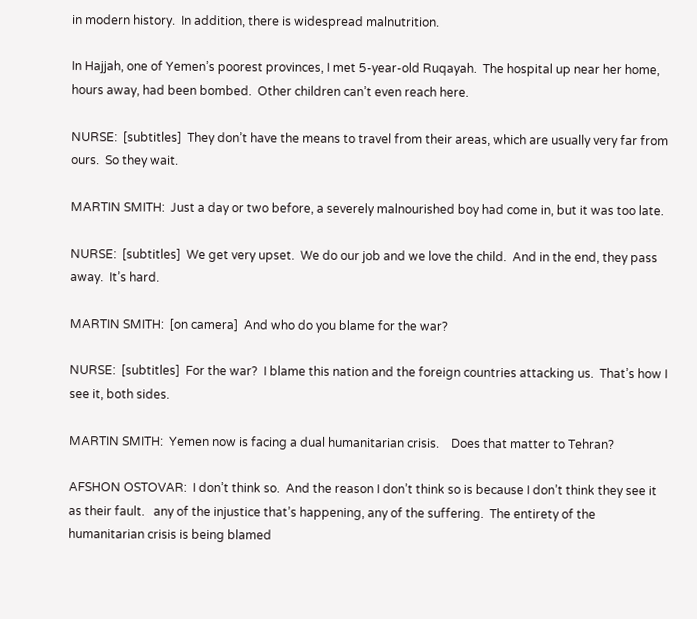in modern history.  In addition, there is widespread malnutrition.

In Hajjah, one of Yemen’s poorest provinces, I met 5-year-old Ruqayah.  The hospital up near her home, hours away, had been bombed.  Other children can’t even reach here.

NURSE:  [subtitles]  They don’t have the means to travel from their areas, which are usually very far from ours.  So they wait.

MARTIN SMITH:  Just a day or two before, a severely malnourished boy had come in, but it was too late.

NURSE:  [subtitles]  We get very upset.  We do our job and we love the child.  And in the end, they pass away.  It’s hard.

MARTIN SMITH:  [on camera]  And who do you blame for the war?

NURSE:  [subtitles]  For the war?  I blame this nation and the foreign countries attacking us.  That’s how I see it, both sides.

MARTIN SMITH:  Yemen now is facing a dual humanitarian crisis.    Does that matter to Tehran?

AFSHON OSTOVAR:  I don’t think so.  And the reason I don’t think so is because I don’t think they see it as their fault.   any of the injustice that’s happening, any of the suffering.  The entirety of the humanitarian crisis is being blamed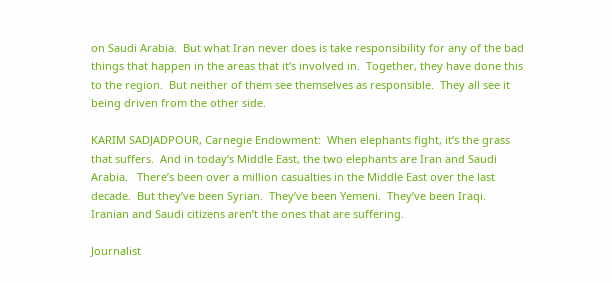on Saudi Arabia.  But what Iran never does is take responsibility for any of the bad things that happen in the areas that it’s involved in.  Together, they have done this to the region.  But neither of them see themselves as responsible.  They all see it being driven from the other side.

KARIM SADJADPOUR, Carnegie Endowment:  When elephants fight, it’s the grass that suffers.  And in today’s Middle East, the two elephants are Iran and Saudi Arabia.   There’s been over a million casualties in the Middle East over the last decade.  But they’ve been Syrian.  They’ve been Yemeni.  They’ve been Iraqi.  Iranian and Saudi citizens aren’t the ones that are suffering.

Journalist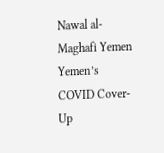Nawal al-Maghafi Yemen
Yemen’s COVID Cover-Up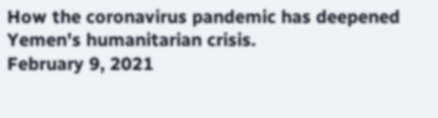How the coronavirus pandemic has deepened Yemen's humanitarian crisis.
February 9, 2021